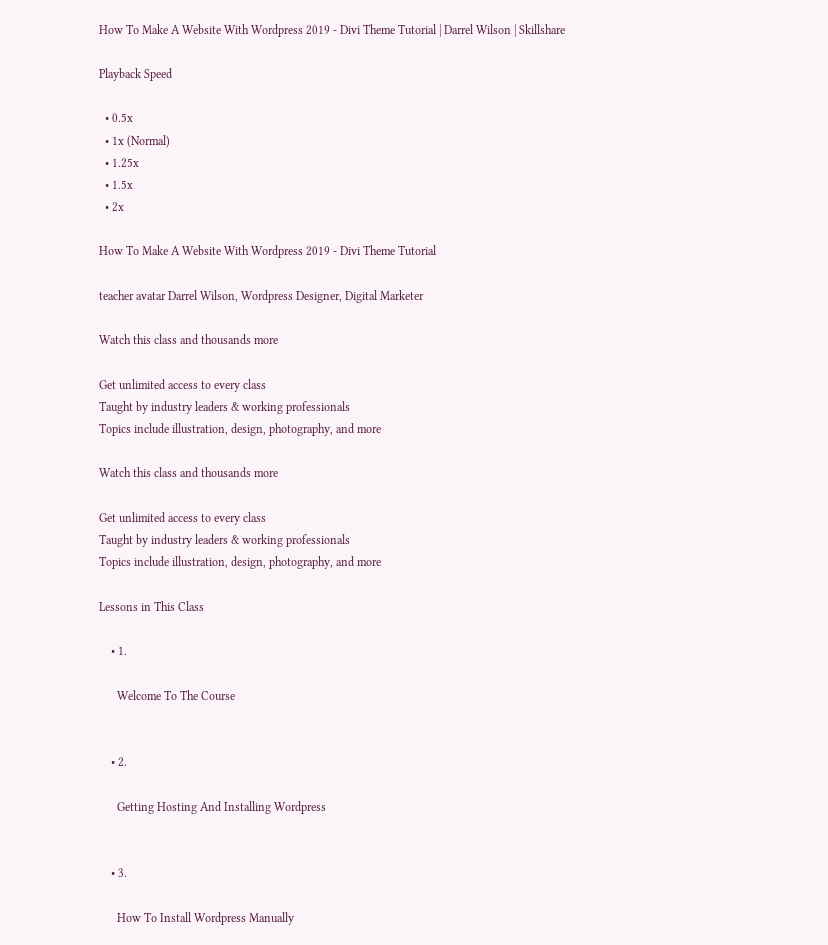How To Make A Website With Wordpress 2019 - Divi Theme Tutorial | Darrel Wilson | Skillshare

Playback Speed

  • 0.5x
  • 1x (Normal)
  • 1.25x
  • 1.5x
  • 2x

How To Make A Website With Wordpress 2019 - Divi Theme Tutorial

teacher avatar Darrel Wilson, Wordpress Designer, Digital Marketer

Watch this class and thousands more

Get unlimited access to every class
Taught by industry leaders & working professionals
Topics include illustration, design, photography, and more

Watch this class and thousands more

Get unlimited access to every class
Taught by industry leaders & working professionals
Topics include illustration, design, photography, and more

Lessons in This Class

    • 1.

      Welcome To The Course


    • 2.

      Getting Hosting And Installing Wordpress


    • 3.

      How To Install Wordpress Manually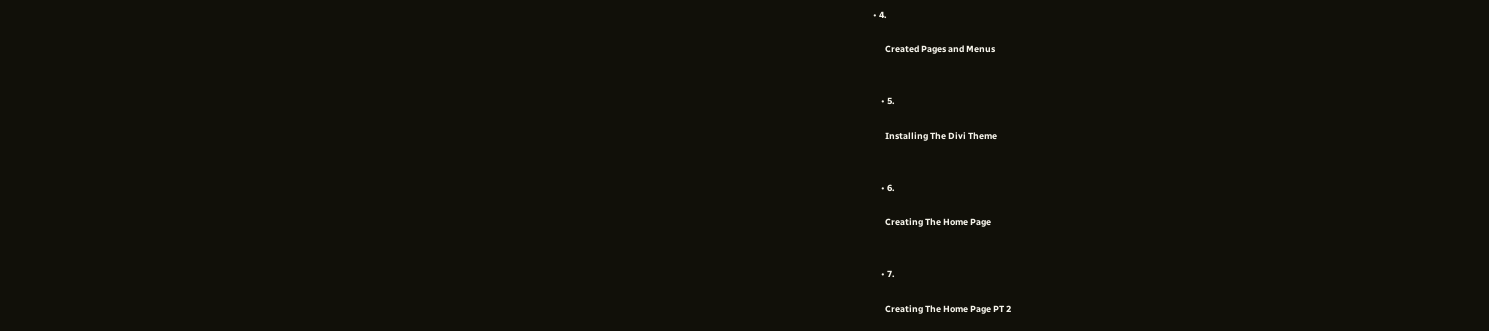• 4.

      Created Pages and Menus


    • 5.

      Installing The Divi Theme


    • 6.

      Creating The Home Page


    • 7.

      Creating The Home Page PT 2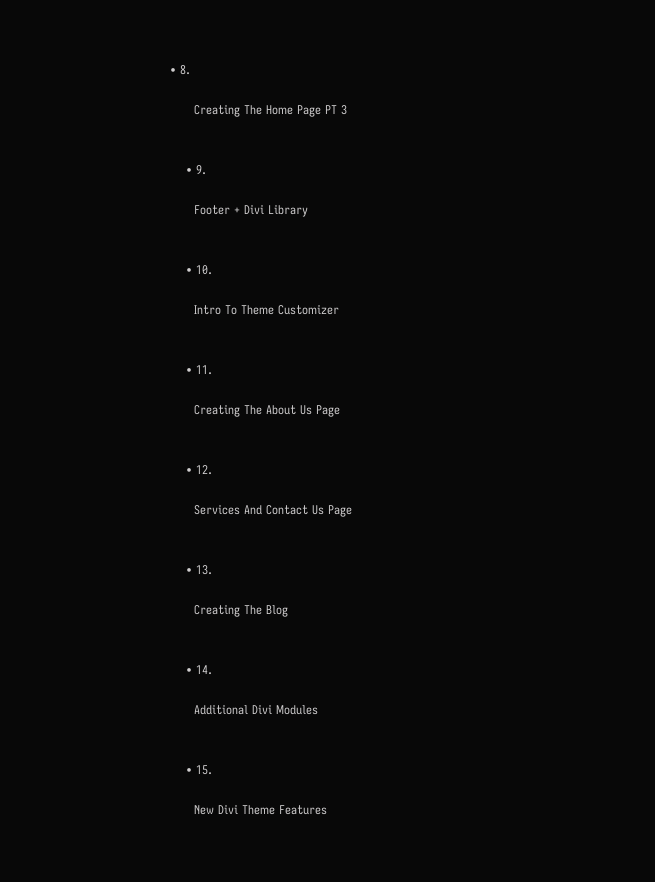• 8.

      Creating The Home Page PT 3


    • 9.

      Footer + Divi Library


    • 10.

      Intro To Theme Customizer


    • 11.

      Creating The About Us Page


    • 12.

      Services And Contact Us Page


    • 13.

      Creating The Blog


    • 14.

      Additional Divi Modules


    • 15.

      New Divi Theme Features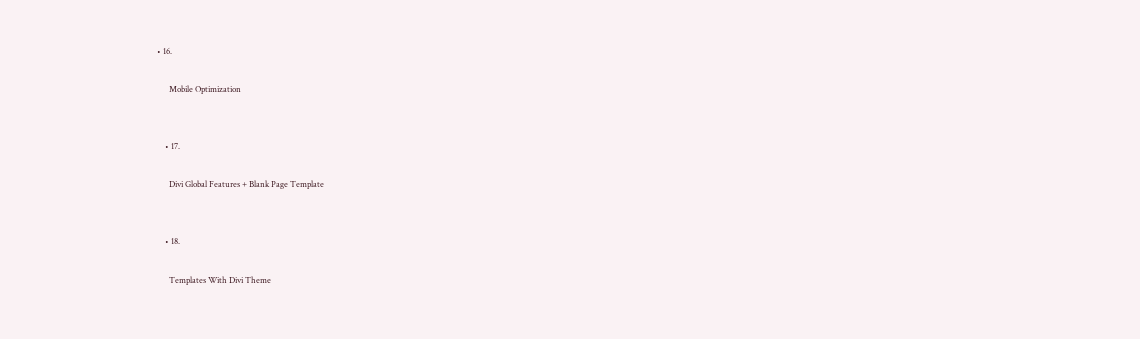• 16.

      Mobile Optimization


    • 17.

      Divi Global Features + Blank Page Template


    • 18.

      Templates With Divi Theme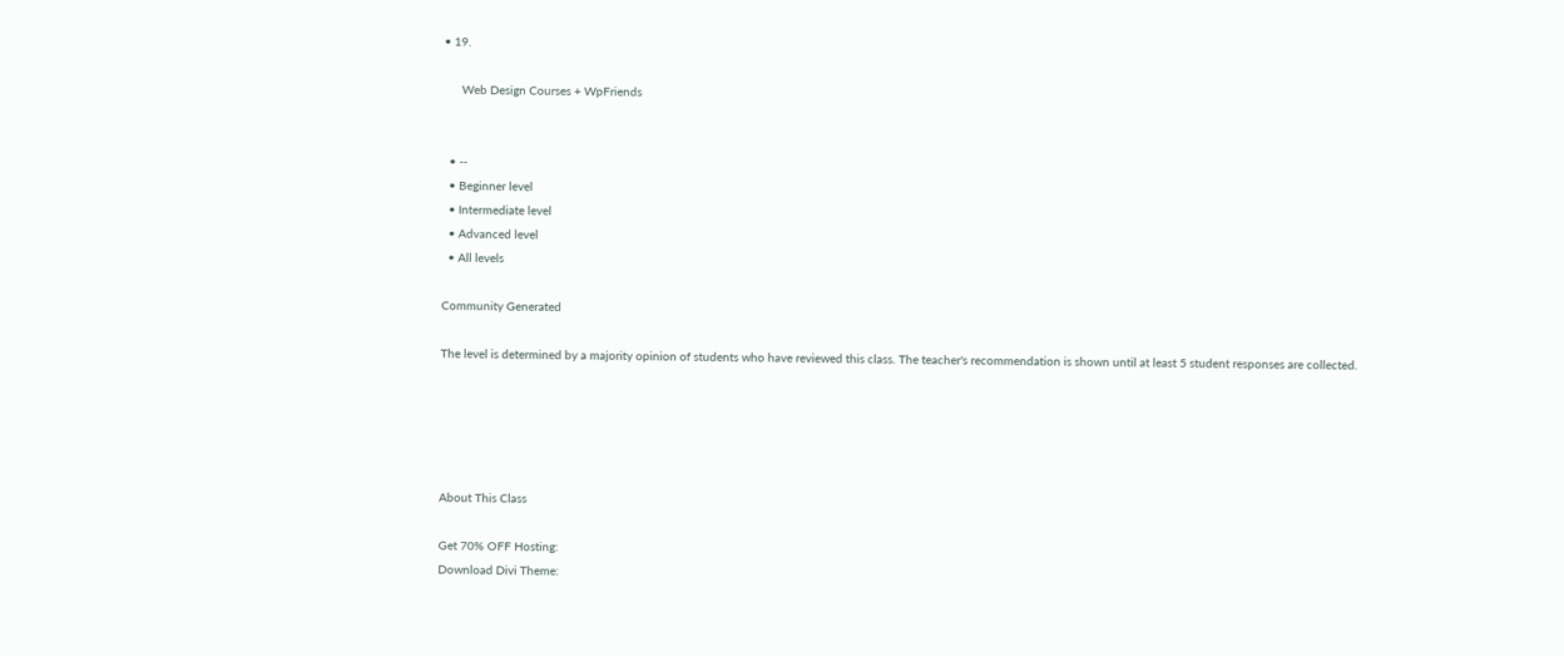• 19.

      Web Design Courses + WpFriends


  • --
  • Beginner level
  • Intermediate level
  • Advanced level
  • All levels

Community Generated

The level is determined by a majority opinion of students who have reviewed this class. The teacher's recommendation is shown until at least 5 student responses are collected.





About This Class

Get 70% OFF Hosting:
Download Divi Theme: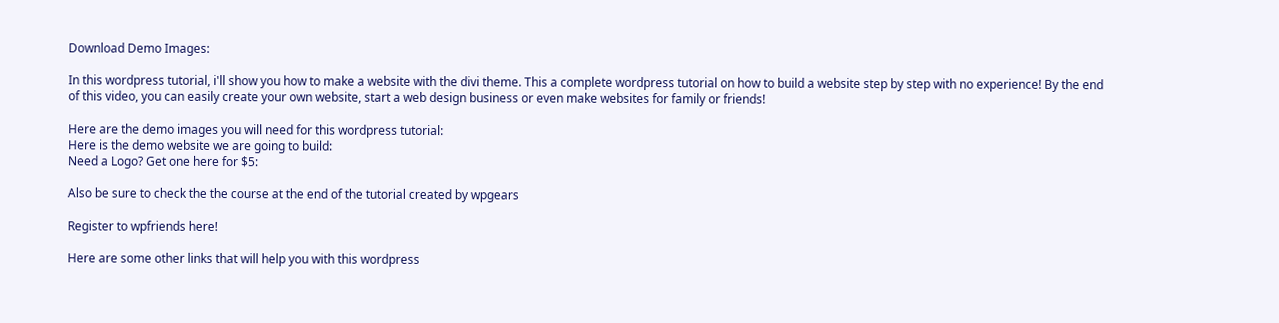Download Demo Images:

In this wordpress tutorial, i'll show you how to make a website with the divi theme. This a complete wordpress tutorial on how to build a website step by step with no experience! By the end of this video, you can easily create your own website, start a web design business or even make websites for family or friends!

Here are the demo images you will need for this wordpress tutorial:
Here is the demo website we are going to build:
Need a Logo? Get one here for $5:

Also be sure to check the the course at the end of the tutorial created by wpgears

Register to wpfriends here!

Here are some other links that will help you with this wordpress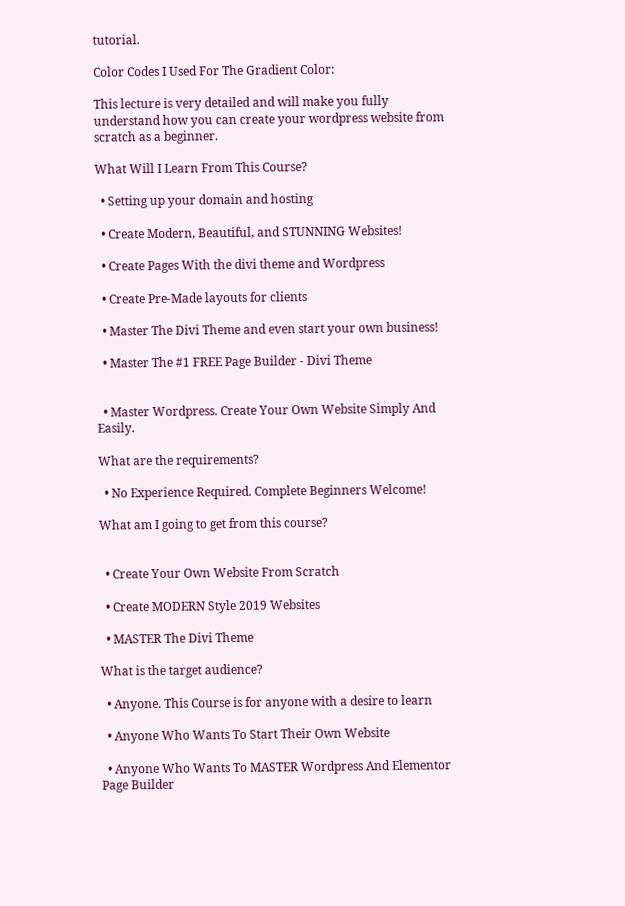tutorial.

Color Codes I Used For The Gradient Color:

This lecture is very detailed and will make you fully understand how you can create your wordpress website from scratch as a beginner.

What Will I Learn From This Course?

  • Setting up your domain and hosting

  • Create Modern, Beautiful, and STUNNING Websites!

  • Create Pages With the divi theme and Wordpress

  • Create Pre-Made layouts for clients

  • Master The Divi Theme and even start your own business!

  • Master The #1 FREE Page Builder - Divi Theme


  • Master Wordpress. Create Your Own Website Simply And Easily.

What are the requirements?

  • No Experience Required. Complete Beginners Welcome!

What am I going to get from this course?


  • Create Your Own Website From Scratch

  • Create MODERN Style 2019 Websites

  • MASTER The Divi Theme

What is the target audience?

  • Anyone. This Course is for anyone with a desire to learn

  • Anyone Who Wants To Start Their Own Website

  • Anyone Who Wants To MASTER Wordpress And Elementor Page Builder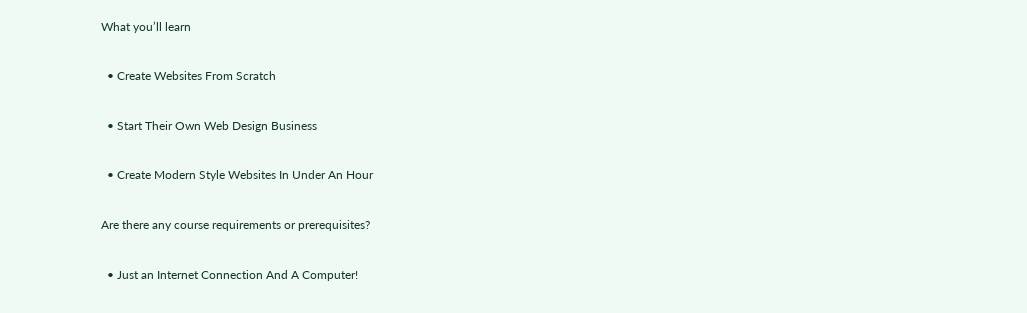What you’ll learn

  • Create Websites From Scratch

  • Start Their Own Web Design Business

  • Create Modern Style Websites In Under An Hour

Are there any course requirements or prerequisites?

  • Just an Internet Connection And A Computer!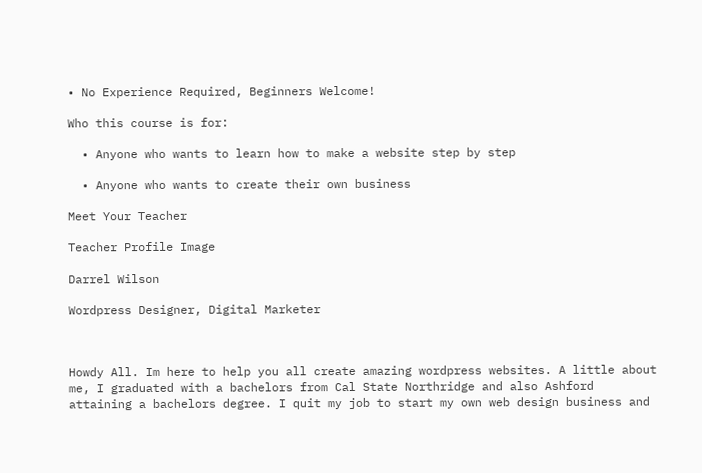• No Experience Required, Beginners Welcome!

Who this course is for:

  • Anyone who wants to learn how to make a website step by step

  • Anyone who wants to create their own business

Meet Your Teacher

Teacher Profile Image

Darrel Wilson

Wordpress Designer, Digital Marketer



Howdy All. Im here to help you all create amazing wordpress websites. A little about me, I graduated with a bachelors from Cal State Northridge and also Ashford attaining a bachelors degree. I quit my job to start my own web design business and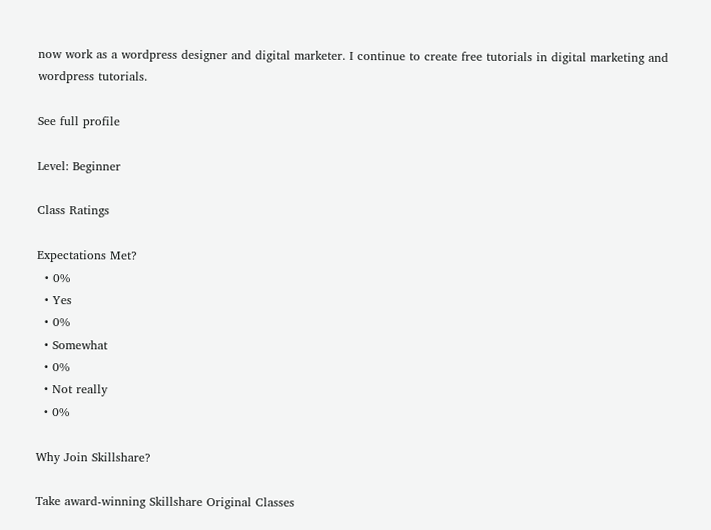now work as a wordpress designer and digital marketer. I continue to create free tutorials in digital marketing and wordpress tutorials.

See full profile

Level: Beginner

Class Ratings

Expectations Met?
  • 0%
  • Yes
  • 0%
  • Somewhat
  • 0%
  • Not really
  • 0%

Why Join Skillshare?

Take award-winning Skillshare Original Classes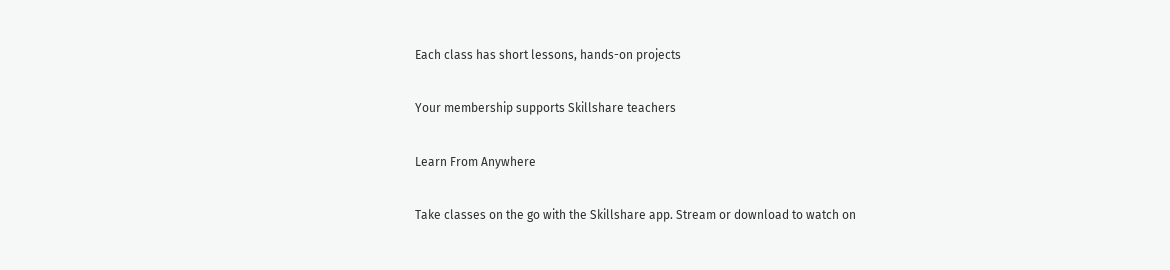Each class has short lessons, hands-on projects

Your membership supports Skillshare teachers

Learn From Anywhere

Take classes on the go with the Skillshare app. Stream or download to watch on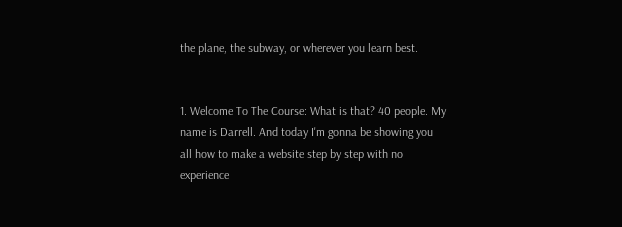the plane, the subway, or wherever you learn best.


1. Welcome To The Course: What is that? 40 people. My name is Darrell. And today I'm gonna be showing you all how to make a website step by step with no experience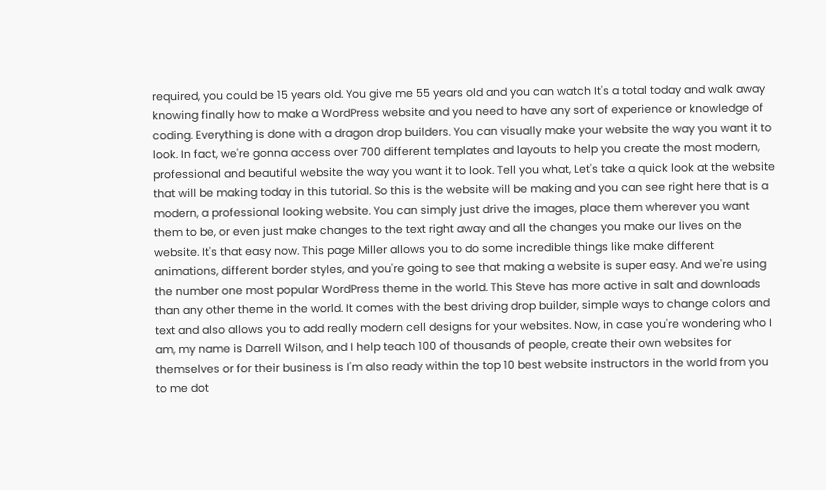required, you could be 15 years old. You give me 55 years old and you can watch It's a total today and walk away knowing finally how to make a WordPress website and you need to have any sort of experience or knowledge of coding. Everything is done with a dragon drop builders. You can visually make your website the way you want it to look. In fact, we're gonna access over 700 different templates and layouts to help you create the most modern, professional and beautiful website the way you want it to look. Tell you what, Let's take a quick look at the website that will be making today in this tutorial. So this is the website will be making and you can see right here that is a modern, a professional looking website. You can simply just drive the images, place them wherever you want them to be, or even just make changes to the text right away and all the changes you make our lives on the website. It's that easy now. This page Miller allows you to do some incredible things like make different animations, different border styles, and you're going to see that making a website is super easy. And we're using the number one most popular WordPress theme in the world. This Steve has more active in salt and downloads than any other theme in the world. It comes with the best driving drop builder, simple ways to change colors and text and also allows you to add really modern cell designs for your websites. Now, in case you're wondering who I am, my name is Darrell Wilson, and I help teach 100 of thousands of people, create their own websites for themselves or for their business is I'm also ready within the top 10 best website instructors in the world from you to me dot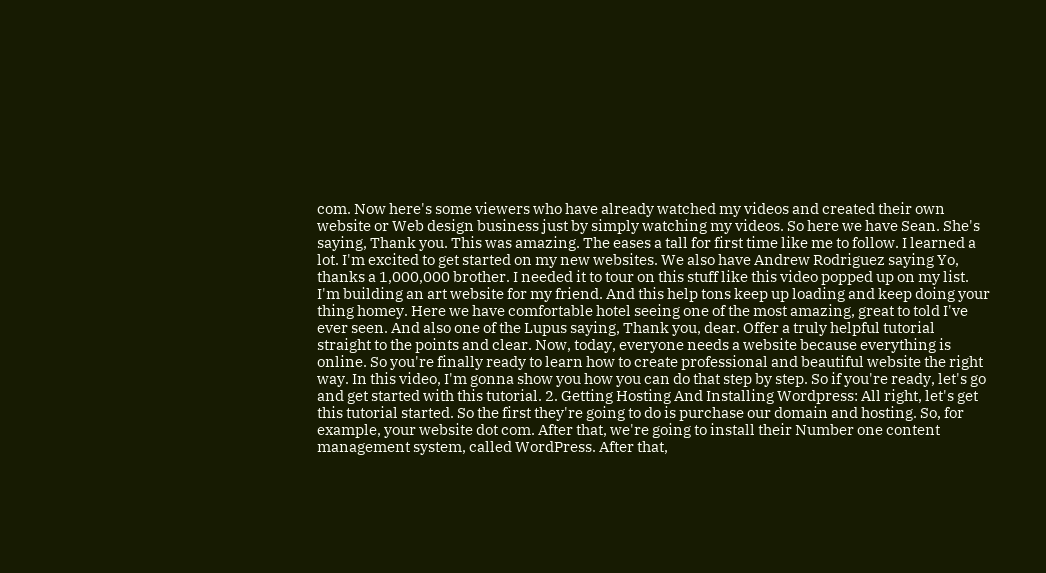com. Now here's some viewers who have already watched my videos and created their own website or Web design business just by simply watching my videos. So here we have Sean. She's saying, Thank you. This was amazing. The eases a tall for first time like me to follow. I learned a lot. I'm excited to get started on my new websites. We also have Andrew Rodriguez saying Yo, thanks a 1,000,000 brother. I needed it to tour on this stuff like this video popped up on my list. I'm building an art website for my friend. And this help tons keep up loading and keep doing your thing homey. Here we have comfortable hotel seeing one of the most amazing, great to told I've ever seen. And also one of the Lupus saying, Thank you, dear. Offer a truly helpful tutorial straight to the points and clear. Now, today, everyone needs a website because everything is online. So you're finally ready to learn how to create professional and beautiful website the right way. In this video, I'm gonna show you how you can do that step by step. So if you're ready, let's go and get started with this tutorial. 2. Getting Hosting And Installing Wordpress: All right, let's get this tutorial started. So the first they're going to do is purchase our domain and hosting. So, for example, your website dot com. After that, we're going to install their Number one content management system, called WordPress. After that,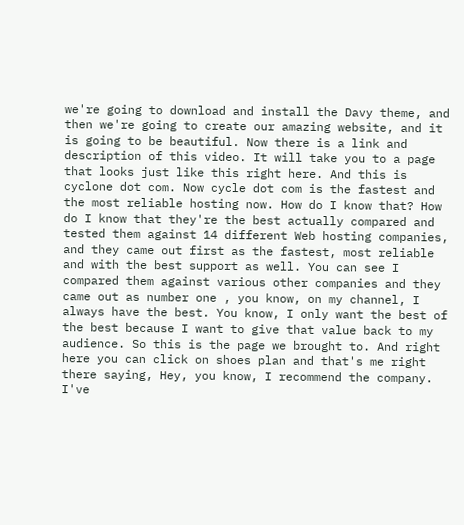we're going to download and install the Davy theme, and then we're going to create our amazing website, and it is going to be beautiful. Now there is a link and description of this video. It will take you to a page that looks just like this right here. And this is cyclone dot com. Now cycle dot com is the fastest and the most reliable hosting now. How do I know that? How do I know that they're the best actually compared and tested them against 14 different Web hosting companies, and they came out first as the fastest, most reliable and with the best support as well. You can see I compared them against various other companies and they came out as number one , you know, on my channel, I always have the best. You know, I only want the best of the best because I want to give that value back to my audience. So this is the page we brought to. And right here you can click on shoes plan and that's me right there saying, Hey, you know, I recommend the company. I've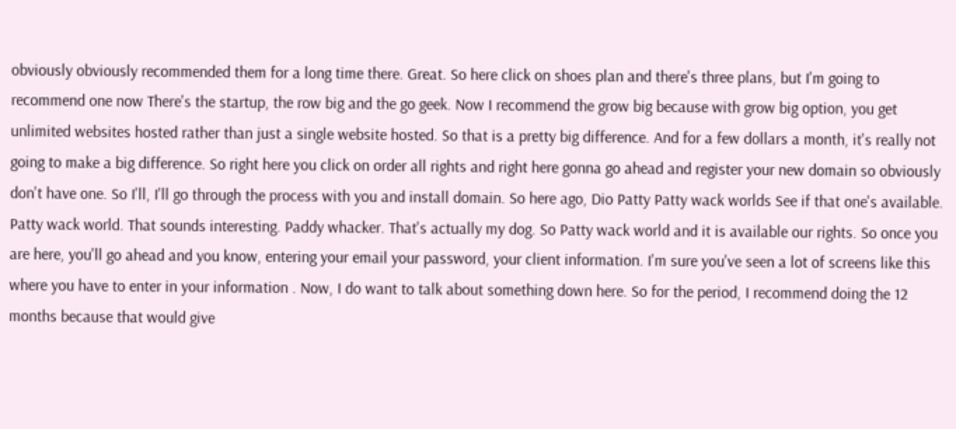obviously obviously recommended them for a long time there. Great. So here click on shoes plan and there's three plans, but I'm going to recommend one now There's the startup, the row big and the go geek. Now I recommend the grow big because with grow big option, you get unlimited websites hosted rather than just a single website hosted. So that is a pretty big difference. And for a few dollars a month, it's really not going to make a big difference. So right here you click on order all rights and right here gonna go ahead and register your new domain so obviously don't have one. So I'll, I'll go through the process with you and install domain. So here ago, Dio Patty Patty wack worlds See if that one's available. Patty wack world. That sounds interesting. Paddy whacker. That's actually my dog. So Patty wack world and it is available our rights. So once you are here, you'll go ahead and you know, entering your email your password, your client information. I'm sure you've seen a lot of screens like this where you have to enter in your information . Now, I do want to talk about something down here. So for the period, I recommend doing the 12 months because that would give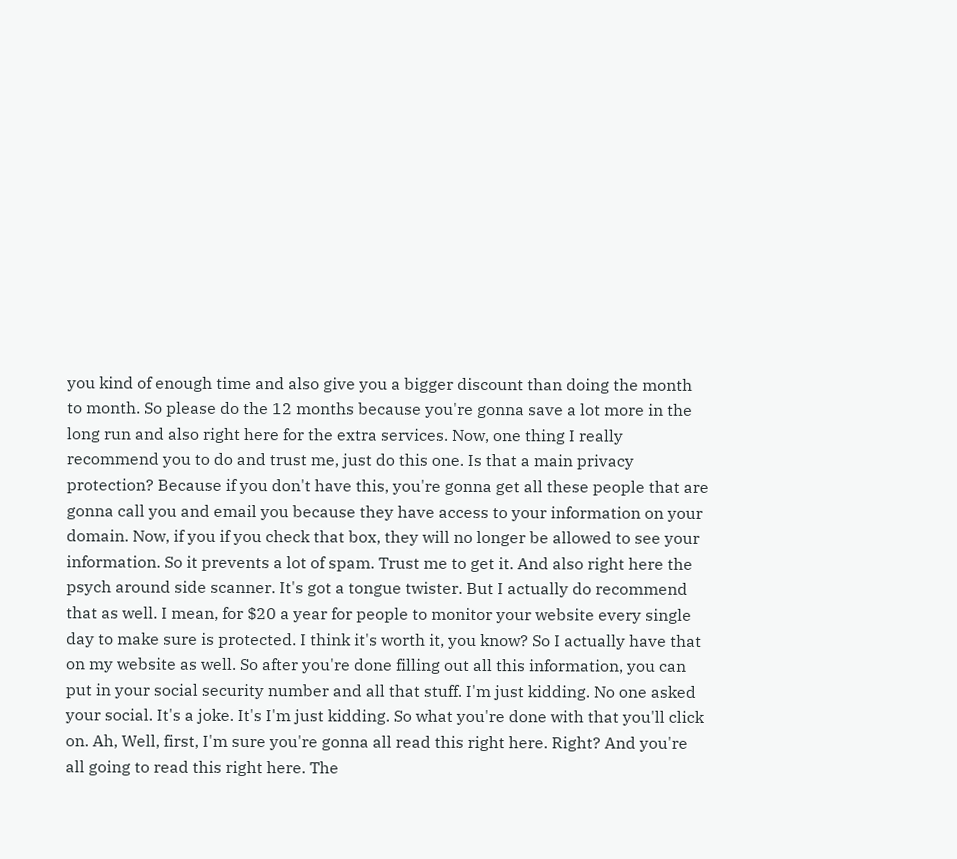you kind of enough time and also give you a bigger discount than doing the month to month. So please do the 12 months because you're gonna save a lot more in the long run and also right here for the extra services. Now, one thing I really recommend you to do and trust me, just do this one. Is that a main privacy protection? Because if you don't have this, you're gonna get all these people that are gonna call you and email you because they have access to your information on your domain. Now, if you if you check that box, they will no longer be allowed to see your information. So it prevents a lot of spam. Trust me to get it. And also right here the psych around side scanner. It's got a tongue twister. But I actually do recommend that as well. I mean, for $20 a year for people to monitor your website every single day to make sure is protected. I think it's worth it, you know? So I actually have that on my website as well. So after you're done filling out all this information, you can put in your social security number and all that stuff. I'm just kidding. No one asked your social. It's a joke. It's I'm just kidding. So what you're done with that you'll click on. Ah, Well, first, I'm sure you're gonna all read this right here. Right? And you're all going to read this right here. The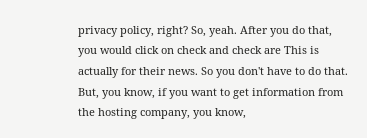privacy policy, right? So, yeah. After you do that, you would click on check and check are This is actually for their news. So you don't have to do that. But, you know, if you want to get information from the hosting company, you know,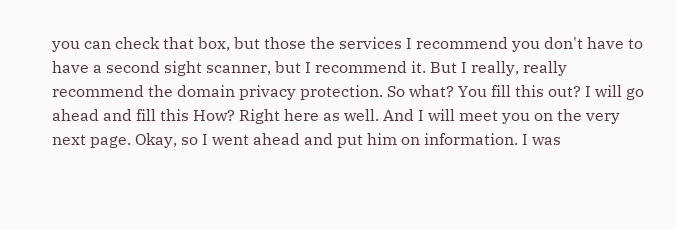you can check that box, but those the services I recommend you don't have to have a second sight scanner, but I recommend it. But I really, really recommend the domain privacy protection. So what? You fill this out? I will go ahead and fill this How? Right here as well. And I will meet you on the very next page. Okay, so I went ahead and put him on information. I was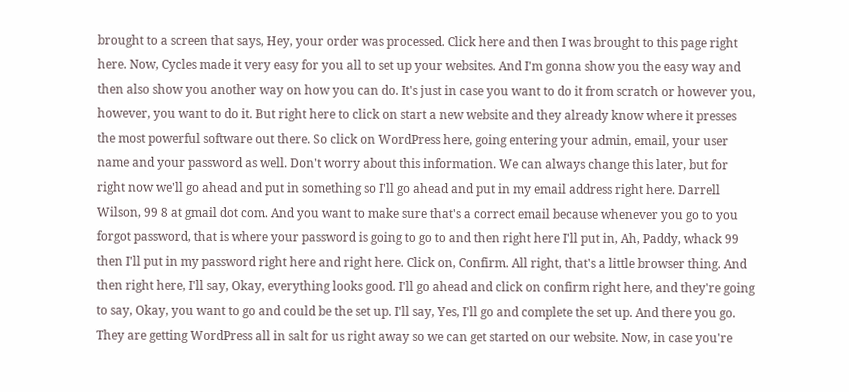brought to a screen that says, Hey, your order was processed. Click here and then I was brought to this page right here. Now, Cycles made it very easy for you all to set up your websites. And I'm gonna show you the easy way and then also show you another way on how you can do. It's just in case you want to do it from scratch or however you, however, you want to do it. But right here to click on start a new website and they already know where it presses the most powerful software out there. So click on WordPress here, going entering your admin, email, your user name and your password as well. Don't worry about this information. We can always change this later, but for right now we'll go ahead and put in something so I'll go ahead and put in my email address right here. Darrell Wilson, 99 8 at gmail dot com. And you want to make sure that's a correct email because whenever you go to you forgot password, that is where your password is going to go to and then right here I'll put in, Ah, Paddy, whack 99 then I'll put in my password right here and right here. Click on, Confirm. All right, that's a little browser thing. And then right here, I'll say, Okay, everything looks good. I'll go ahead and click on confirm right here, and they're going to say, Okay, you want to go and could be the set up. I'll say, Yes, I'll go and complete the set up. And there you go. They are getting WordPress all in salt for us right away so we can get started on our website. Now, in case you're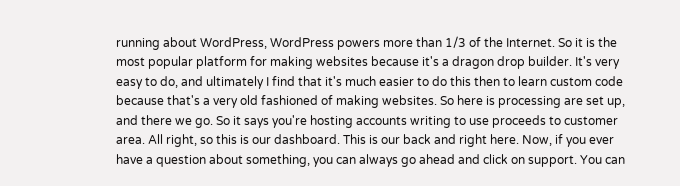running about WordPress, WordPress powers more than 1/3 of the Internet. So it is the most popular platform for making websites because it's a dragon drop builder. It's very easy to do, and ultimately I find that it's much easier to do this then to learn custom code because that's a very old fashioned of making websites. So here is processing are set up, and there we go. So it says you're hosting accounts writing to use proceeds to customer area. All right, so this is our dashboard. This is our back and right here. Now, if you ever have a question about something, you can always go ahead and click on support. You can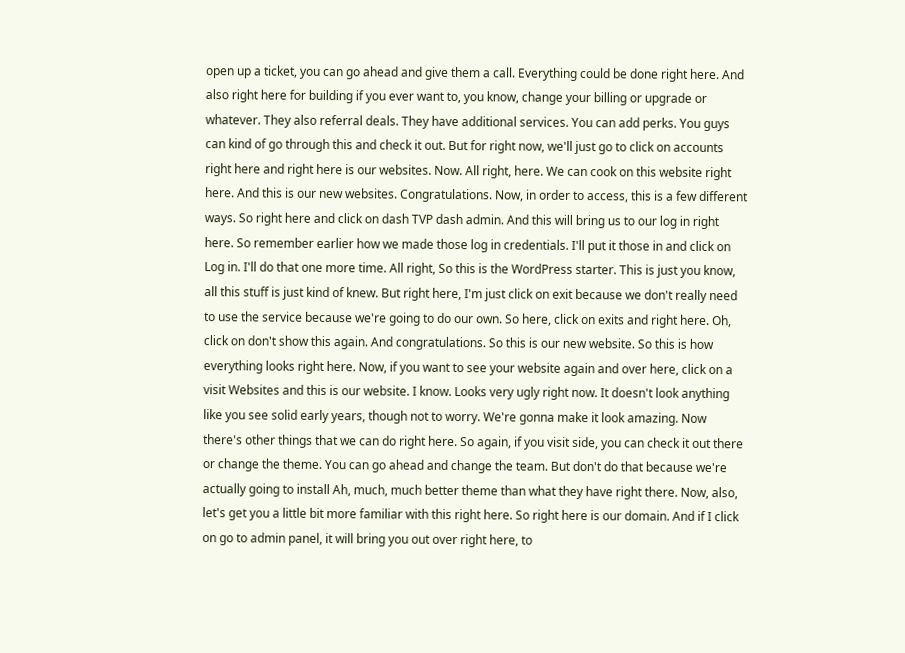open up a ticket, you can go ahead and give them a call. Everything could be done right here. And also right here for building if you ever want to, you know, change your billing or upgrade or whatever. They also referral deals. They have additional services. You can add perks. You guys can kind of go through this and check it out. But for right now, we'll just go to click on accounts right here and right here is our websites. Now. All right, here. We can cook on this website right here. And this is our new websites. Congratulations. Now, in order to access, this is a few different ways. So right here and click on dash TVP dash admin. And this will bring us to our log in right here. So remember earlier how we made those log in credentials. I'll put it those in and click on Log in. I'll do that one more time. All right, So this is the WordPress starter. This is just you know, all this stuff is just kind of knew. But right here, I'm just click on exit because we don't really need to use the service because we're going to do our own. So here, click on exits and right here. Oh, click on don't show this again. And congratulations. So this is our new website. So this is how everything looks right here. Now, if you want to see your website again and over here, click on a visit Websites and this is our website. I know. Looks very ugly right now. It doesn't look anything like you see solid early years, though not to worry. We're gonna make it look amazing. Now there's other things that we can do right here. So again, if you visit side, you can check it out there or change the theme. You can go ahead and change the team. But don't do that because we're actually going to install Ah, much, much better theme than what they have right there. Now, also, let's get you a little bit more familiar with this right here. So right here is our domain. And if I click on go to admin panel, it will bring you out over right here, to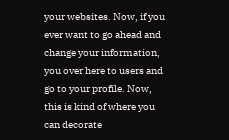your websites. Now, if you ever want to go ahead and change your information, you over here to users and go to your profile. Now, this is kind of where you can decorate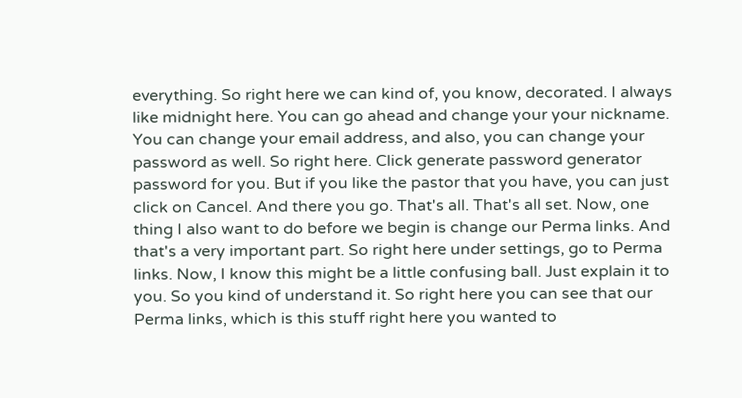everything. So right here we can kind of, you know, decorated. I always like midnight here. You can go ahead and change your your nickname. You can change your email address, and also, you can change your password as well. So right here. Click generate password generator password for you. But if you like the pastor that you have, you can just click on Cancel. And there you go. That's all. That's all set. Now, one thing I also want to do before we begin is change our Perma links. And that's a very important part. So right here under settings, go to Perma links. Now, I know this might be a little confusing ball. Just explain it to you. So you kind of understand it. So right here you can see that our Perma links, which is this stuff right here you wanted to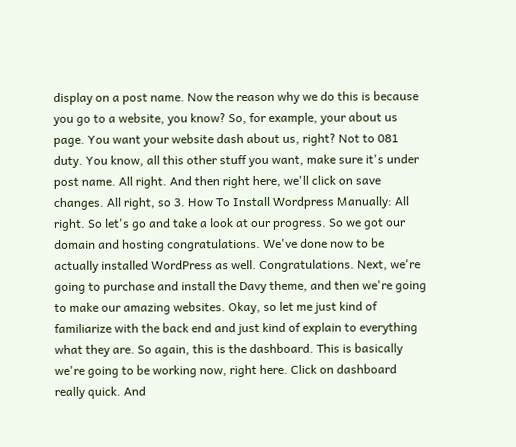display on a post name. Now the reason why we do this is because you go to a website, you know? So, for example, your about us page. You want your website dash about us, right? Not to 081 duty. You know, all this other stuff you want, make sure it's under post name. All right. And then right here, we'll click on save changes. All right, so 3. How To Install Wordpress Manually: All right. So let's go and take a look at our progress. So we got our domain and hosting congratulations. We've done now to be actually installed WordPress as well. Congratulations. Next, we're going to purchase and install the Davy theme, and then we're going to make our amazing websites. Okay, so let me just kind of familiarize with the back end and just kind of explain to everything what they are. So again, this is the dashboard. This is basically we're going to be working now, right here. Click on dashboard really quick. And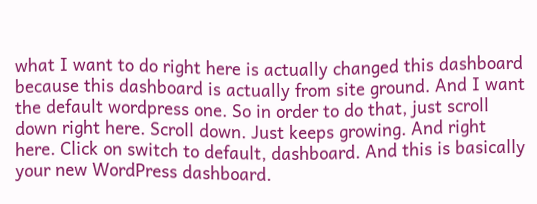what I want to do right here is actually changed this dashboard because this dashboard is actually from site ground. And I want the default wordpress one. So in order to do that, just scroll down right here. Scroll down. Just keeps growing. And right here. Click on switch to default, dashboard. And this is basically your new WordPress dashboard.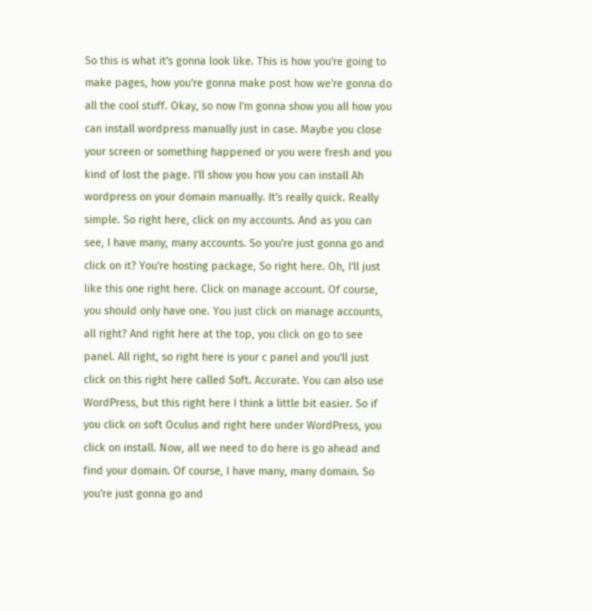So this is what it's gonna look like. This is how you're going to make pages, how you're gonna make post how we're gonna do all the cool stuff. Okay, so now I'm gonna show you all how you can install wordpress manually just in case. Maybe you close your screen or something happened or you were fresh and you kind of lost the page. I'll show you how you can install Ah wordpress on your domain manually. It's really quick. Really simple. So right here, click on my accounts. And as you can see, I have many, many accounts. So you're just gonna go and click on it? You're hosting package, So right here. Oh, I'll just like this one right here. Click on manage account. Of course, you should only have one. You just click on manage accounts, all right? And right here at the top, you click on go to see panel. All right, so right here is your c panel and you'll just click on this right here called Soft. Accurate. You can also use WordPress, but this right here I think a little bit easier. So if you click on soft Oculus and right here under WordPress, you click on install. Now, all we need to do here is go ahead and find your domain. Of course, I have many, many domain. So you're just gonna go and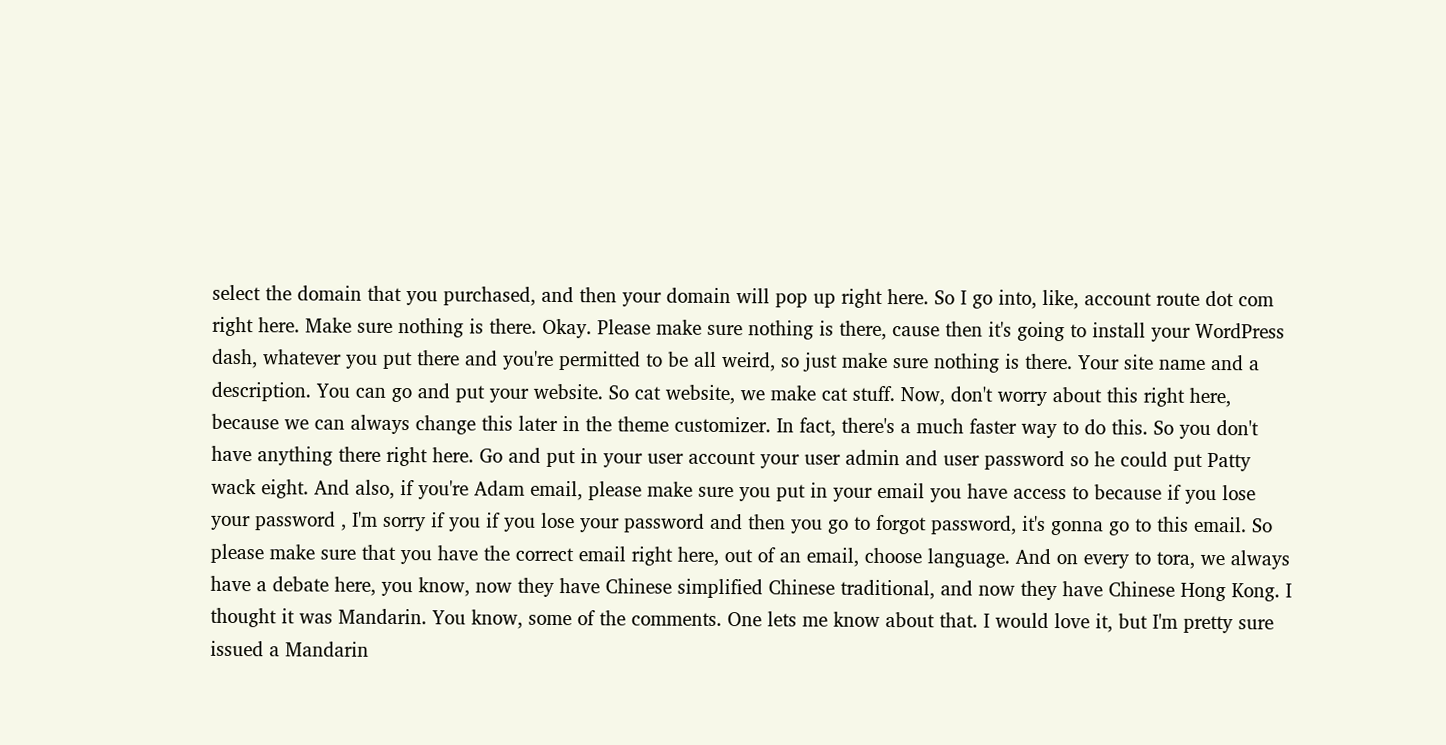select the domain that you purchased, and then your domain will pop up right here. So I go into, like, account route dot com right here. Make sure nothing is there. Okay. Please make sure nothing is there, cause then it's going to install your WordPress dash, whatever you put there and you're permitted to be all weird, so just make sure nothing is there. Your site name and a description. You can go and put your website. So cat website, we make cat stuff. Now, don't worry about this right here, because we can always change this later in the theme customizer. In fact, there's a much faster way to do this. So you don't have anything there right here. Go and put in your user account your user admin and user password so he could put Patty wack eight. And also, if you're Adam email, please make sure you put in your email you have access to because if you lose your password , I'm sorry if you if you lose your password and then you go to forgot password, it's gonna go to this email. So please make sure that you have the correct email right here, out of an email, choose language. And on every to tora, we always have a debate here, you know, now they have Chinese simplified Chinese traditional, and now they have Chinese Hong Kong. I thought it was Mandarin. You know, some of the comments. One lets me know about that. I would love it, but I'm pretty sure issued a Mandarin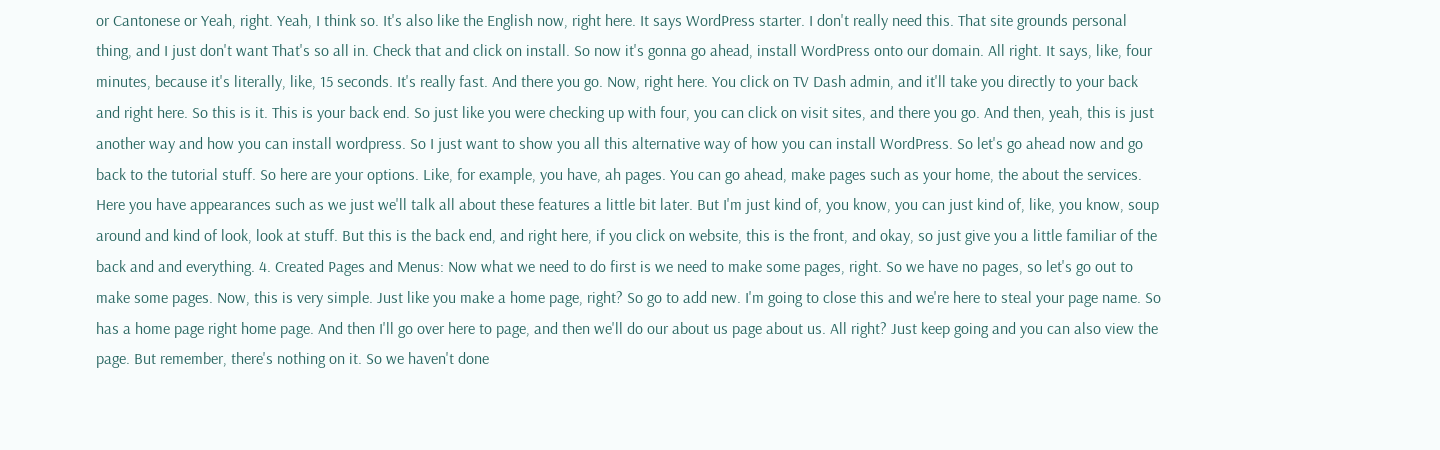or Cantonese or Yeah, right. Yeah, I think so. It's also like the English now, right here. It says WordPress starter. I don't really need this. That site grounds personal thing, and I just don't want That's so all in. Check that and click on install. So now it's gonna go ahead, install WordPress onto our domain. All right. It says, like, four minutes, because it's literally, like, 15 seconds. It's really fast. And there you go. Now, right here. You click on TV Dash admin, and it'll take you directly to your back and right here. So this is it. This is your back end. So just like you were checking up with four, you can click on visit sites, and there you go. And then, yeah, this is just another way and how you can install wordpress. So I just want to show you all this alternative way of how you can install WordPress. So let's go ahead now and go back to the tutorial stuff. So here are your options. Like, for example, you have, ah pages. You can go ahead, make pages such as your home, the about the services. Here you have appearances such as we just we'll talk all about these features a little bit later. But I'm just kind of, you know, you can just kind of, like, you know, soup around and kind of look, look at stuff. But this is the back end, and right here, if you click on website, this is the front, and okay, so just give you a little familiar of the back and and everything. 4. Created Pages and Menus: Now what we need to do first is we need to make some pages, right. So we have no pages, so let's go out to make some pages. Now, this is very simple. Just like you make a home page, right? So go to add new. I'm going to close this and we're here to steal your page name. So has a home page right home page. And then I'll go over here to page, and then we'll do our about us page about us. All right? Just keep going and you can also view the page. But remember, there's nothing on it. So we haven't done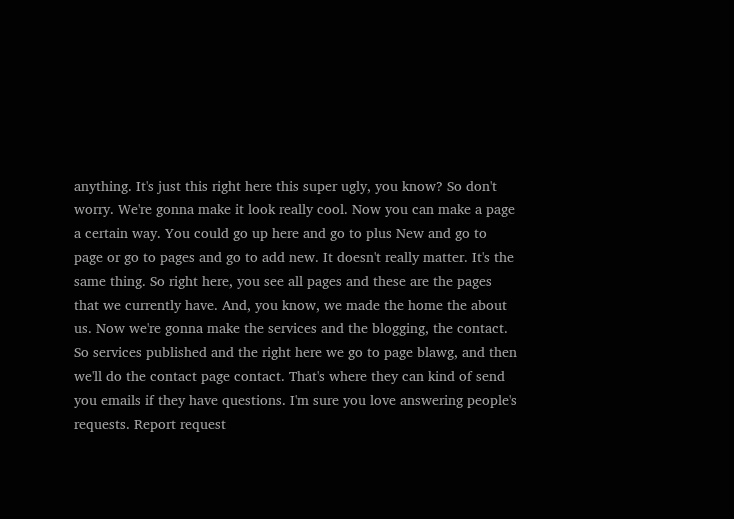anything. It's just this right here this super ugly, you know? So don't worry. We're gonna make it look really cool. Now you can make a page a certain way. You could go up here and go to plus New and go to page or go to pages and go to add new. It doesn't really matter. It's the same thing. So right here, you see all pages and these are the pages that we currently have. And, you know, we made the home the about us. Now we're gonna make the services and the blogging, the contact. So services published and the right here we go to page blawg, and then we'll do the contact page contact. That's where they can kind of send you emails if they have questions. I'm sure you love answering people's requests. Report request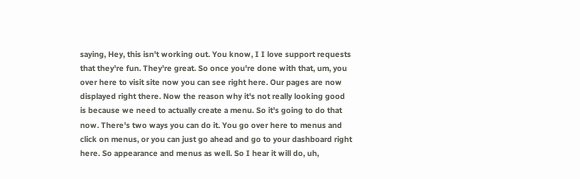saying, Hey, this isn't working out. You know, I I love support requests that they're fun. They're great. So once you're done with that, um, you over here to visit site now you can see right here. Our pages are now displayed right there. Now the reason why it's not really looking good is because we need to actually create a menu. So it's going to do that now. There's two ways you can do it. You go over here to menus and click on menus, or you can just go ahead and go to your dashboard right here. So appearance and menus as well. So I hear it will do, uh,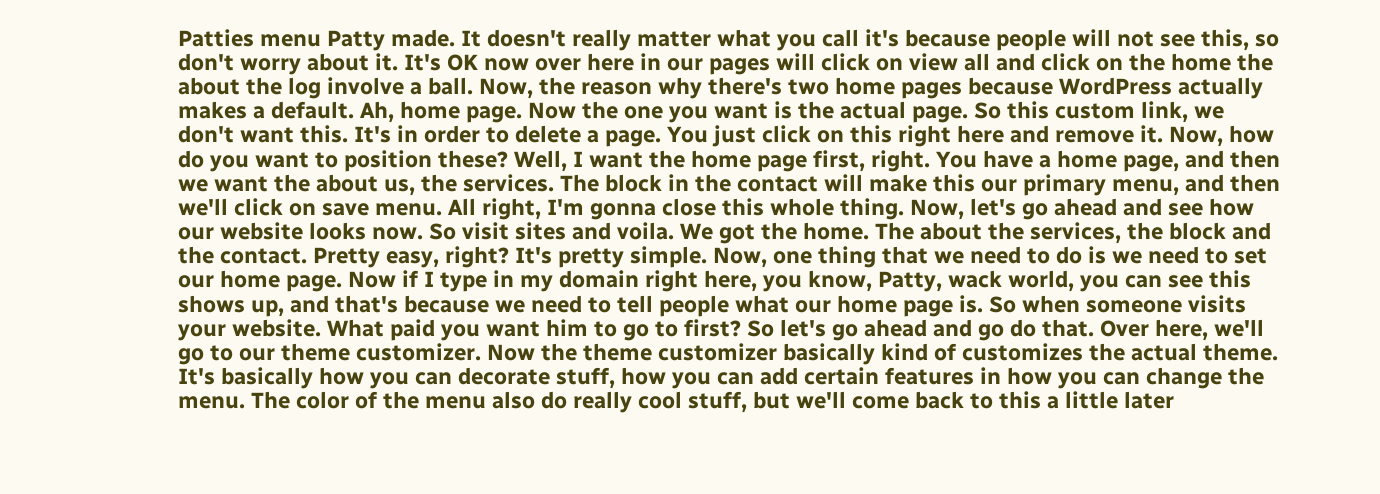Patties menu Patty made. It doesn't really matter what you call it's because people will not see this, so don't worry about it. It's OK now over here in our pages will click on view all and click on the home the about the log involve a ball. Now, the reason why there's two home pages because WordPress actually makes a default. Ah, home page. Now the one you want is the actual page. So this custom link, we don't want this. It's in order to delete a page. You just click on this right here and remove it. Now, how do you want to position these? Well, I want the home page first, right. You have a home page, and then we want the about us, the services. The block in the contact will make this our primary menu, and then we'll click on save menu. All right, I'm gonna close this whole thing. Now, let's go ahead and see how our website looks now. So visit sites and voila. We got the home. The about the services, the block and the contact. Pretty easy, right? It's pretty simple. Now, one thing that we need to do is we need to set our home page. Now if I type in my domain right here, you know, Patty, wack world, you can see this shows up, and that's because we need to tell people what our home page is. So when someone visits your website. What paid you want him to go to first? So let's go ahead and go do that. Over here, we'll go to our theme customizer. Now the theme customizer basically kind of customizes the actual theme. It's basically how you can decorate stuff, how you can add certain features in how you can change the menu. The color of the menu also do really cool stuff, but we'll come back to this a little later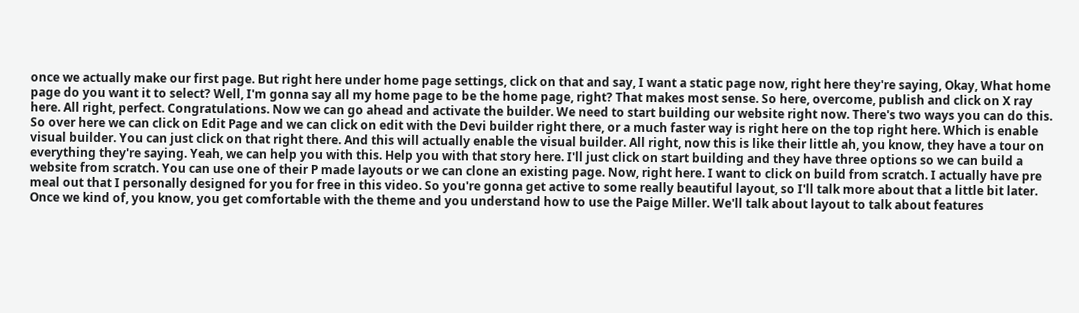once we actually make our first page. But right here under home page settings, click on that and say, I want a static page now, right here they're saying, Okay, What home page do you want it to select? Well, I'm gonna say all my home page to be the home page, right? That makes most sense. So here, overcome, publish and click on X ray here. All right, perfect. Congratulations. Now we can go ahead and activate the builder. We need to start building our website right now. There's two ways you can do this. So over here we can click on Edit Page and we can click on edit with the Devi builder right there, or a much faster way is right here on the top right here. Which is enable visual builder. You can just click on that right there. And this will actually enable the visual builder. All right, now this is like their little ah, you know, they have a tour on everything they're saying. Yeah, we can help you with this. Help you with that story here. I'll just click on start building and they have three options so we can build a website from scratch. You can use one of their P made layouts or we can clone an existing page. Now, right here. I want to click on build from scratch. I actually have pre meal out that I personally designed for you for free in this video. So you're gonna get active to some really beautiful layout, so I'll talk more about that a little bit later. Once we kind of, you know, you get comfortable with the theme and you understand how to use the Paige Miller. We'll talk about layout to talk about features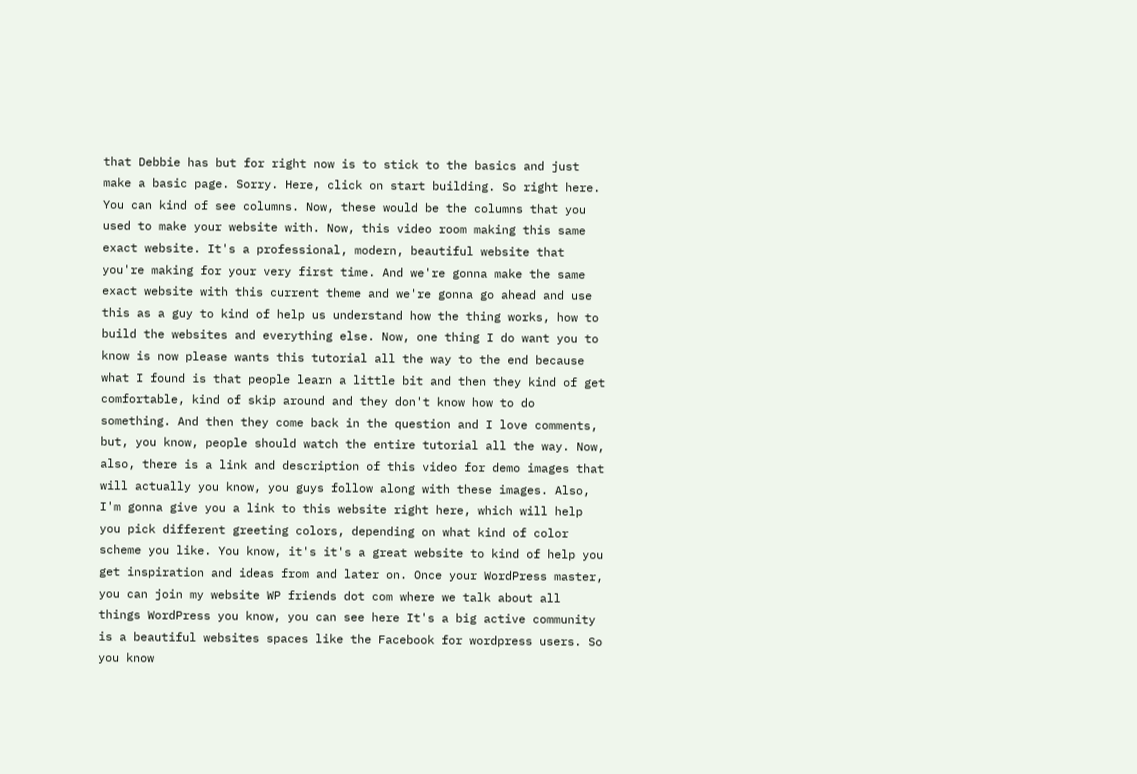that Debbie has but for right now is to stick to the basics and just make a basic page. Sorry. Here, click on start building. So right here. You can kind of see columns. Now, these would be the columns that you used to make your website with. Now, this video room making this same exact website. It's a professional, modern, beautiful website that you're making for your very first time. And we're gonna make the same exact website with this current theme and we're gonna go ahead and use this as a guy to kind of help us understand how the thing works, how to build the websites and everything else. Now, one thing I do want you to know is now please wants this tutorial all the way to the end because what I found is that people learn a little bit and then they kind of get comfortable, kind of skip around and they don't know how to do something. And then they come back in the question and I love comments, but, you know, people should watch the entire tutorial all the way. Now, also, there is a link and description of this video for demo images that will actually you know, you guys follow along with these images. Also, I'm gonna give you a link to this website right here, which will help you pick different greeting colors, depending on what kind of color scheme you like. You know, it's it's a great website to kind of help you get inspiration and ideas from and later on. Once your WordPress master, you can join my website WP friends dot com where we talk about all things WordPress you know, you can see here It's a big active community is a beautiful websites spaces like the Facebook for wordpress users. So you know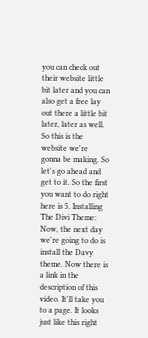you can check out their website little bit later and you can also get a free lay out there a little bit later, later as well. So this is the website we're gonna be making. So let's go ahead and get to it. So the first you want to do right here is 5. Installing The Divi Theme: Now, the next day we're going to do is install the Davy theme. Now there is a link in the description of this video. It'll take you to a page. It looks just like this right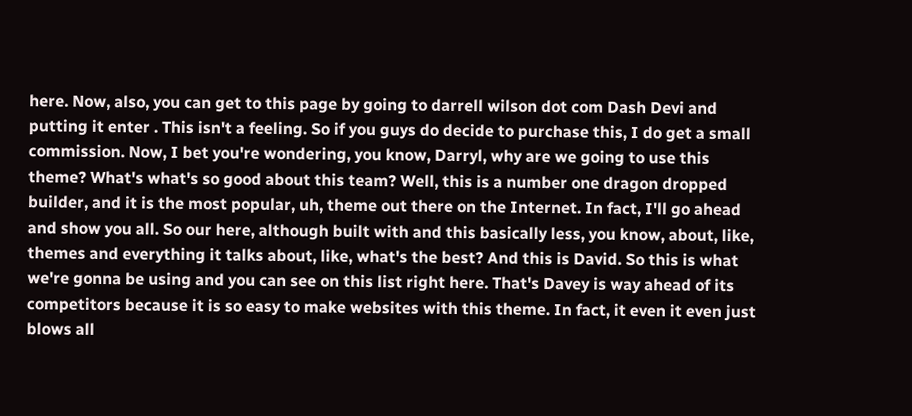here. Now, also, you can get to this page by going to darrell wilson dot com Dash Devi and putting it enter . This isn't a feeling. So if you guys do decide to purchase this, I do get a small commission. Now, I bet you're wondering, you know, Darryl, why are we going to use this theme? What's what's so good about this team? Well, this is a number one dragon dropped builder, and it is the most popular, uh, theme out there on the Internet. In fact, I'll go ahead and show you all. So our here, although built with and this basically less, you know, about, like, themes and everything it talks about, like, what's the best? And this is David. So this is what we're gonna be using and you can see on this list right here. That's Davey is way ahead of its competitors because it is so easy to make websites with this theme. In fact, it even it even just blows all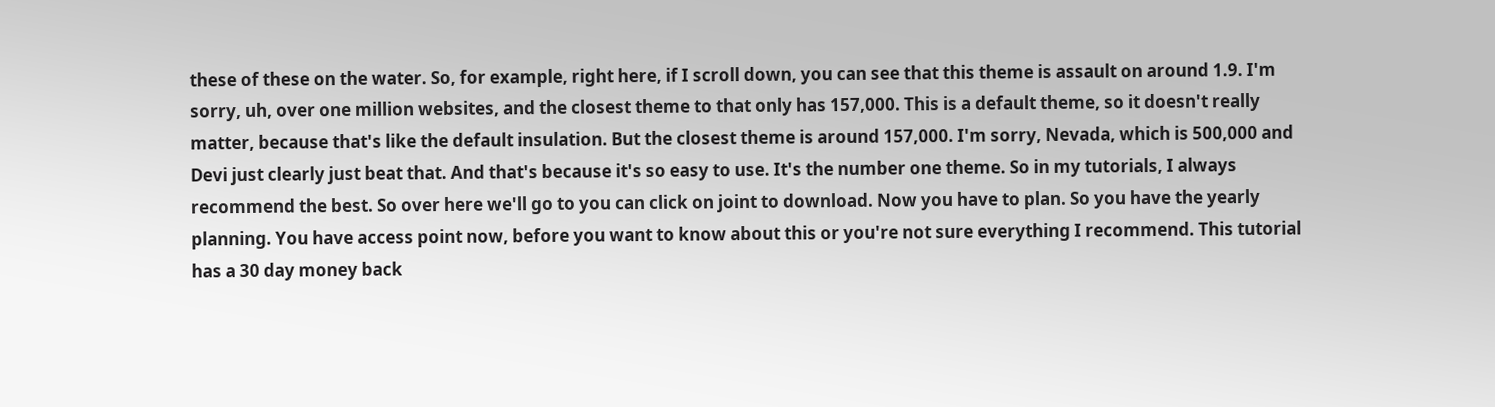these of these on the water. So, for example, right here, if I scroll down, you can see that this theme is assault on around 1.9. I'm sorry, uh, over one million websites, and the closest theme to that only has 157,000. This is a default theme, so it doesn't really matter, because that's like the default insulation. But the closest theme is around 157,000. I'm sorry, Nevada, which is 500,000 and Devi just clearly just beat that. And that's because it's so easy to use. It's the number one theme. So in my tutorials, I always recommend the best. So over here we'll go to you can click on joint to download. Now you have to plan. So you have the yearly planning. You have access point now, before you want to know about this or you're not sure everything I recommend. This tutorial has a 30 day money back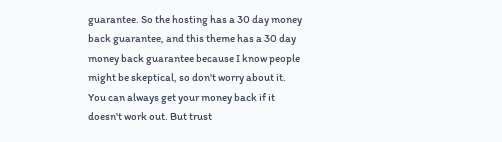guarantee. So the hosting has a 30 day money back guarantee, and this theme has a 30 day money back guarantee because I know people might be skeptical, so don't worry about it. You can always get your money back if it doesn't work out. But trust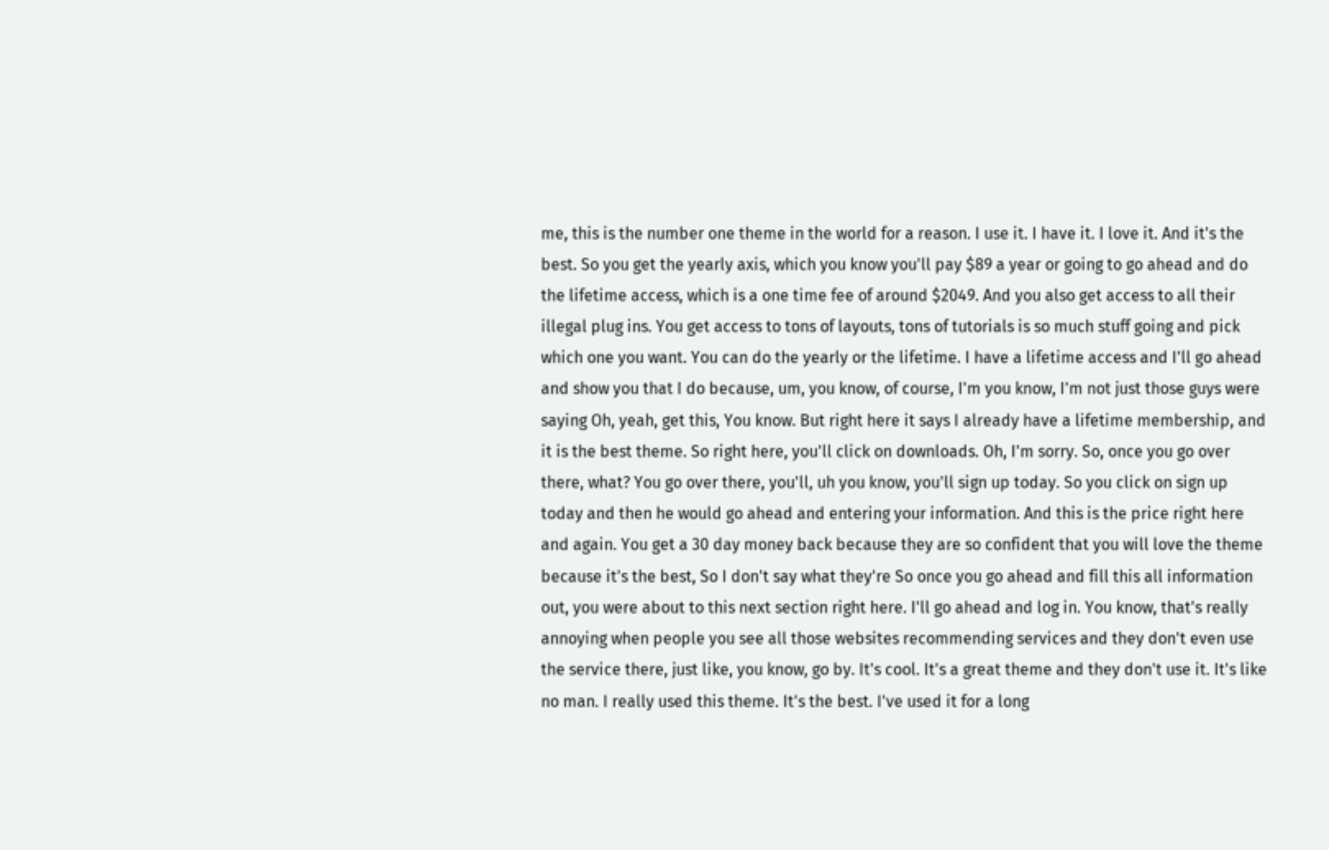me, this is the number one theme in the world for a reason. I use it. I have it. I love it. And it's the best. So you get the yearly axis, which you know you'll pay $89 a year or going to go ahead and do the lifetime access, which is a one time fee of around $2049. And you also get access to all their illegal plug ins. You get access to tons of layouts, tons of tutorials is so much stuff going and pick which one you want. You can do the yearly or the lifetime. I have a lifetime access and I'll go ahead and show you that I do because, um, you know, of course, I'm you know, I'm not just those guys were saying Oh, yeah, get this, You know. But right here it says I already have a lifetime membership, and it is the best theme. So right here, you'll click on downloads. Oh, I'm sorry. So, once you go over there, what? You go over there, you'll, uh you know, you'll sign up today. So you click on sign up today and then he would go ahead and entering your information. And this is the price right here and again. You get a 30 day money back because they are so confident that you will love the theme because it's the best, So I don't say what they're So once you go ahead and fill this all information out, you were about to this next section right here. I'll go ahead and log in. You know, that's really annoying when people you see all those websites recommending services and they don't even use the service there, just like, you know, go by. It's cool. It's a great theme and they don't use it. It's like no man. I really used this theme. It's the best. I've used it for a long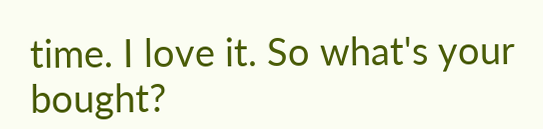time. I love it. So what's your bought?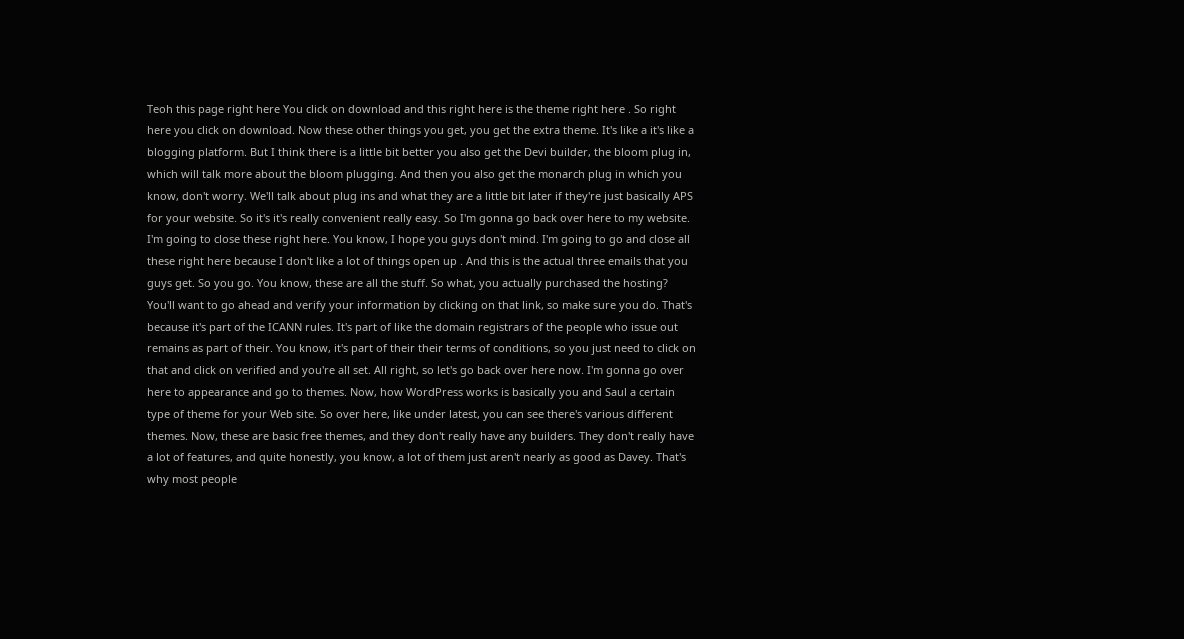Teoh this page right here You click on download and this right here is the theme right here . So right here you click on download. Now these other things you get, you get the extra theme. It's like a it's like a blogging platform. But I think there is a little bit better you also get the Devi builder, the bloom plug in, which will talk more about the bloom plugging. And then you also get the monarch plug in which you know, don't worry. We'll talk about plug ins and what they are a little bit later if they're just basically APS for your website. So it's it's really convenient really easy. So I'm gonna go back over here to my website. I'm going to close these right here. You know, I hope you guys don't mind. I'm going to go and close all these right here because I don't like a lot of things open up . And this is the actual three emails that you guys get. So you go. You know, these are all the stuff. So what, you actually purchased the hosting? You'll want to go ahead and verify your information by clicking on that link, so make sure you do. That's because it's part of the ICANN rules. It's part of like the domain registrars of the people who issue out remains as part of their. You know, it's part of their their terms of conditions, so you just need to click on that and click on verified and you're all set. All right, so let's go back over here now. I'm gonna go over here to appearance and go to themes. Now, how WordPress works is basically you and Saul a certain type of theme for your Web site. So over here, like under latest, you can see there's various different themes. Now, these are basic free themes, and they don't really have any builders. They don't really have a lot of features, and quite honestly, you know, a lot of them just aren't nearly as good as Davey. That's why most people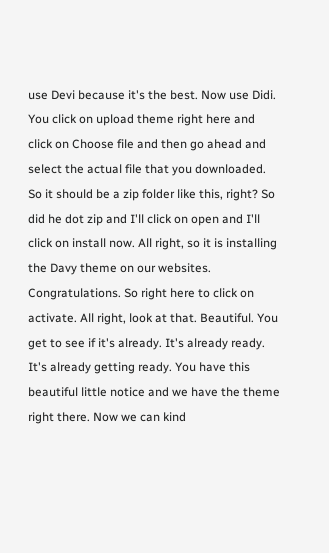use Devi because it's the best. Now use Didi. You click on upload theme right here and click on Choose file and then go ahead and select the actual file that you downloaded. So it should be a zip folder like this, right? So did he dot zip and I'll click on open and I'll click on install now. All right, so it is installing the Davy theme on our websites. Congratulations. So right here to click on activate. All right, look at that. Beautiful. You get to see if it's already. It's already ready. It's already getting ready. You have this beautiful little notice and we have the theme right there. Now we can kind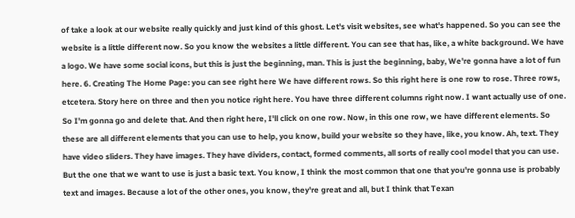of take a look at our website really quickly and just kind of this ghost. Let's visit websites, see what's happened. So you can see the website is a little different now. So you know the websites a little different. You can see that has, like, a white background. We have a logo. We have some social icons, but this is just the beginning, man. This is just the beginning, baby, We're gonna have a lot of fun here. 6. Creating The Home Page: you can see right here We have different rows. So this right here is one row to rose. Three rows, etcetera. Story here on three and then you notice right here. You have three different columns right now. I want actually use of one. So I'm gonna go and delete that. And then right here, I'll click on one row. Now, in this one row, we have different elements. So these are all different elements that you can use to help, you know, build your website so they have, like, you know. Ah, text. They have video sliders. They have images. They have dividers, contact, formed comments, all sorts of really cool model that you can use. But the one that we want to use is just a basic text. You know, I think the most common that one that you're gonna use is probably text and images. Because a lot of the other ones, you know, they're great and all, but I think that Texan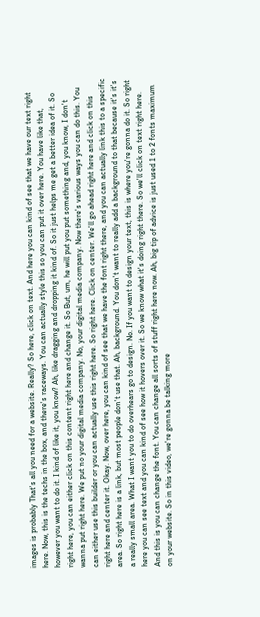images is probably That's all you need for a website. Really? So here, click on text. And here you can kind of see that we have our text right here. Now, this is the techs in the box, and there's raceways. You can actually style this so you can put it over here. You have like that, however you want to do it. I kind of like it, you know? Ah, like dragging and dropping it kind of. So it just helps me get a better idea of it. So right here, you can either click on this content right here and change it. So But, um, he will put you put something and, you know, I don't wanna put right here. We put no your digital media company. No, your digital media company. Now there's various ways you can do this. You can either use this builder or you can actually use this right here. So right here. Click on center. We'll go ahead right here and click on this right here and center it. Okay. Now, over here, you can kind of see that we have the font right there, and you can actually link this to a specific area. So right here is a link, but most people don't use that. Ah, background. You don't want to really add a background to that because it's it's a really small area. What I want you to do overhears go to design. No. If you want to design your text, this is where you're gonna do it. So right here you can see text and you can kind of see how it hovers over it. So we know what it's doing right there. So we'll click on text right here. And this is you can change the font. You can change all sorts of stuff right here now. Ah, big tip of advice is just used 1 to 2 fonts maximum on your website. So in this video, we're gonna be talking more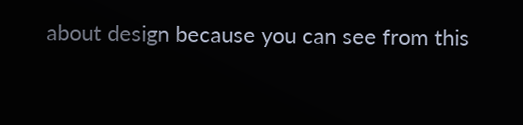about design because you can see from this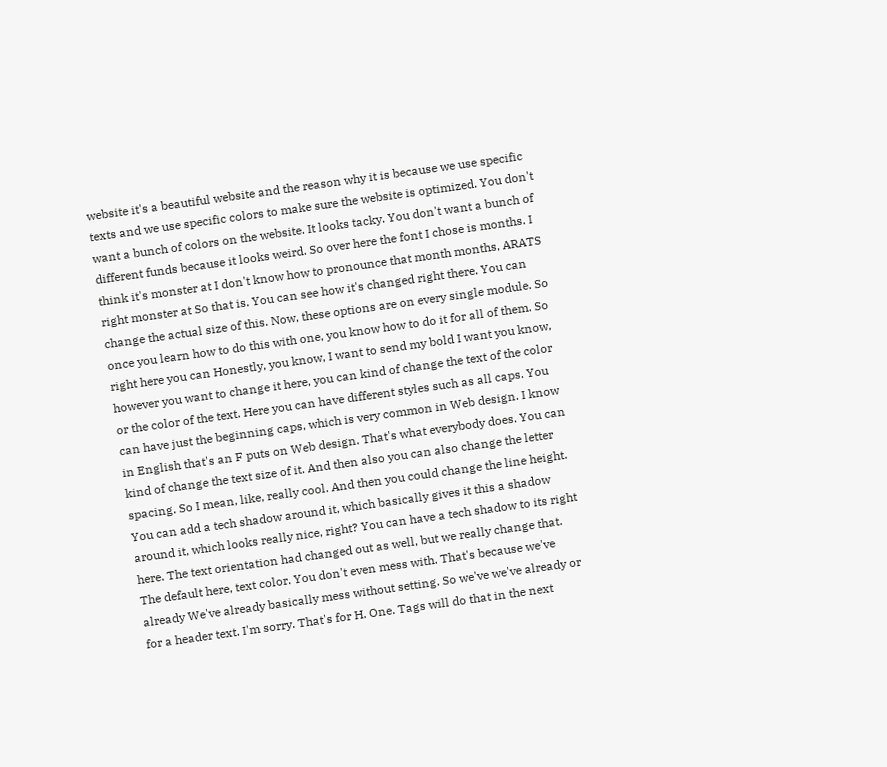website it's a beautiful website and the reason why it is because we use specific texts and we use specific colors to make sure the website is optimized. You don't want a bunch of colors on the website. It looks tacky. You don't want a bunch of different funds because it looks weird. So over here the font I chose is months. I think it's monster at I don't know how to pronounce that month months, ARATS right monster at So that is. You can see how it's changed right there. You can change the actual size of this. Now, these options are on every single module. So once you learn how to do this with one, you know how to do it for all of them. So right here you can Honestly, you know, I want to send my bold I want you know, however you want to change it here, you can kind of change the text of the color or the color of the text. Here you can have different styles such as all caps. You can have just the beginning caps, which is very common in Web design. I know in English that's an F puts on Web design. That's what everybody does. You can kind of change the text size of it. And then also you can also change the letter spacing. So I mean, like, really cool. And then you could change the line height. You can add a tech shadow around it, which basically gives it this a shadow around it, which looks really nice, right? You can have a tech shadow to its right here. The text orientation had changed out as well, but we really change that. The default here, text color. You don't even mess with. That's because we've already We've already basically mess without setting. So we've we've already or for a header text. I'm sorry. That's for H. One. Tags will do that in the next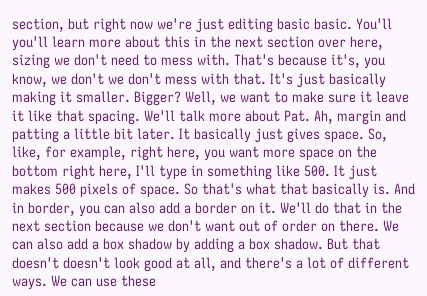section, but right now we're just editing basic basic. You'll you'll learn more about this in the next section over here, sizing we don't need to mess with. That's because it's, you know, we don't we don't mess with that. It's just basically making it smaller. Bigger? Well, we want to make sure it leave it like that spacing. We'll talk more about Pat. Ah, margin and patting a little bit later. It basically just gives space. So, like, for example, right here, you want more space on the bottom right here, I'll type in something like 500. It just makes 500 pixels of space. So that's what that basically is. And in border, you can also add a border on it. We'll do that in the next section because we don't want out of order on there. We can also add a box shadow by adding a box shadow. But that doesn't doesn't look good at all, and there's a lot of different ways. We can use these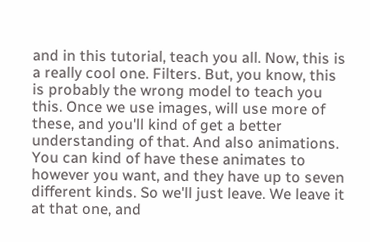and in this tutorial, teach you all. Now, this is a really cool one. Filters. But, you know, this is probably the wrong model to teach you this. Once we use images, will use more of these, and you'll kind of get a better understanding of that. And also animations. You can kind of have these animates to however you want, and they have up to seven different kinds. So we'll just leave. We leave it at that one, and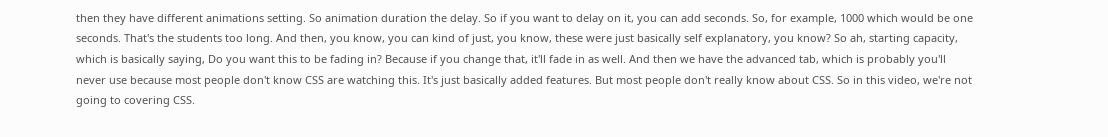then they have different animations setting. So animation duration the delay. So if you want to delay on it, you can add seconds. So, for example, 1000 which would be one seconds. That's the students too long. And then, you know, you can kind of just, you know, these were just basically self explanatory, you know? So ah, starting capacity, which is basically saying, Do you want this to be fading in? Because if you change that, it'll fade in as well. And then we have the advanced tab, which is probably you'll never use because most people don't know CSS are watching this. It's just basically added features. But most people don't really know about CSS. So in this video, we're not going to covering CSS.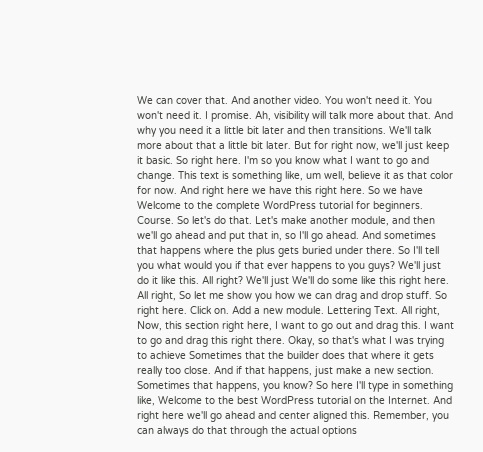We can cover that. And another video. You won't need it. You won't need it. I promise. Ah, visibility will talk more about that. And why you need it a little bit later and then transitions. We'll talk more about that a little bit later. But for right now, we'll just keep it basic. So right here. I'm so you know what I want to go and change. This text is something like, um well, believe it as that color for now. And right here we have this right here. So we have Welcome to the complete WordPress tutorial for beginners. Course. So let's do that. Let's make another module, and then we'll go ahead and put that in, so I'll go ahead. And sometimes that happens where the plus gets buried under there. So I'll tell you what would you if that ever happens to you guys? We'll just do it like this. All right? We'll just We'll do some like this right here. All right, So let me show you how we can drag and drop stuff. So right here. Click on. Add a new module. Lettering Text. All right, Now, this section right here, I want to go out and drag this. I want to go and drag this right there. Okay, so that's what I was trying to achieve Sometimes that the builder does that where it gets really too close. And if that happens, just make a new section. Sometimes that happens, you know? So here I'll type in something like, Welcome to the best WordPress tutorial on the Internet. And right here we'll go ahead and center aligned this. Remember, you can always do that through the actual options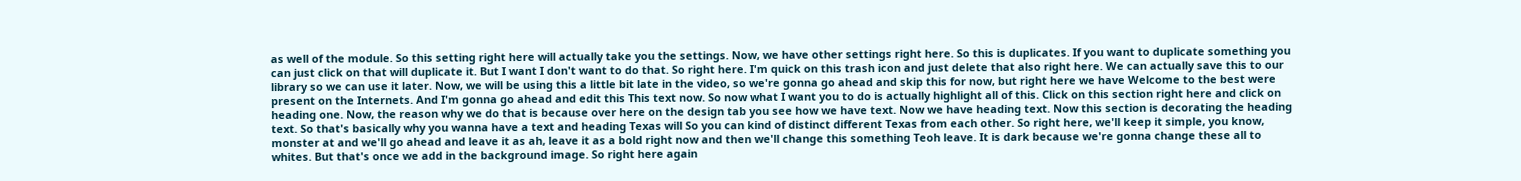as well of the module. So this setting right here will actually take you the settings. Now, we have other settings right here. So this is duplicates. If you want to duplicate something you can just click on that will duplicate it. But I want I don't want to do that. So right here. I'm quick on this trash icon and just delete that also right here. We can actually save this to our library so we can use it later. Now, we will be using this a little bit late in the video, so we're gonna go ahead and skip this for now, but right here we have Welcome to the best were present on the Internets. And I'm gonna go ahead and edit this This text now. So now what I want you to do is actually highlight all of this. Click on this section right here and click on heading one. Now, the reason why we do that is because over here on the design tab you see how we have text. Now we have heading text. Now this section is decorating the heading text. So that's basically why you wanna have a text and heading Texas will So you can kind of distinct different Texas from each other. So right here, we'll keep it simple, you know, monster at and we'll go ahead and leave it as ah, leave it as a bold right now and then we'll change this something Teoh leave. It is dark because we're gonna change these all to whites. But that's once we add in the background image. So right here again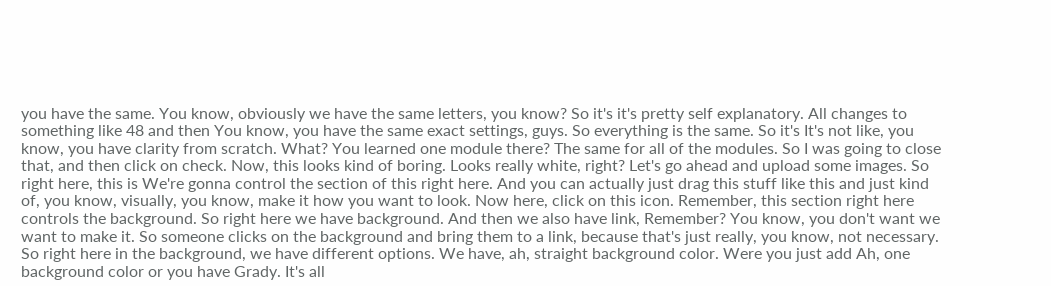you have the same. You know, obviously we have the same letters, you know? So it's it's pretty self explanatory. All changes to something like 48 and then You know, you have the same exact settings, guys. So everything is the same. So it's It's not like, you know, you have clarity from scratch. What? You learned one module there? The same for all of the modules. So I was going to close that, and then click on check. Now, this looks kind of boring. Looks really white, right? Let's go ahead and upload some images. So right here, this is We're gonna control the section of this right here. And you can actually just drag this stuff like this and just kind of, you know, visually, you know, make it how you want to look. Now here, click on this icon. Remember, this section right here controls the background. So right here we have background. And then we also have link, Remember? You know, you don't want we want to make it. So someone clicks on the background and bring them to a link, because that's just really, you know, not necessary. So right here in the background, we have different options. We have, ah, straight background color. Were you just add Ah, one background color or you have Grady. It's all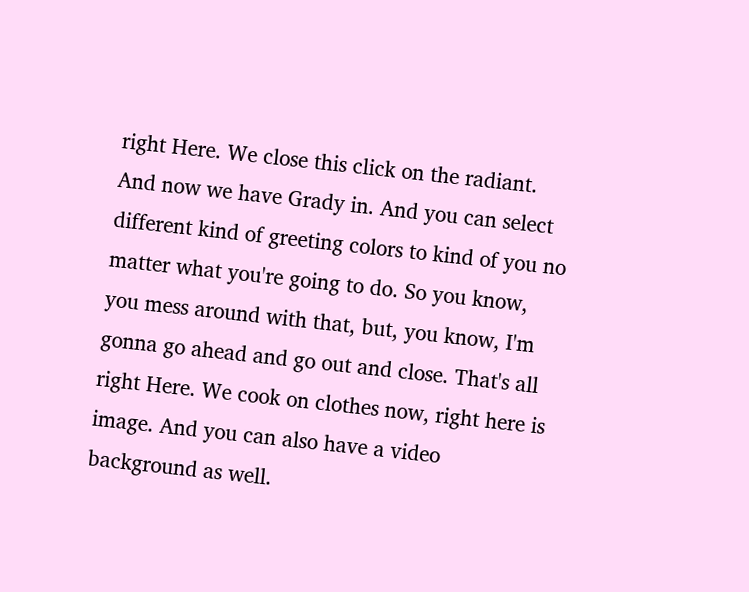right Here. We close this click on the radiant. And now we have Grady in. And you can select different kind of greeting colors to kind of you no matter what you're going to do. So you know, you mess around with that, but, you know, I'm gonna go ahead and go out and close. That's all right Here. We cook on clothes now, right here is image. And you can also have a video background as well.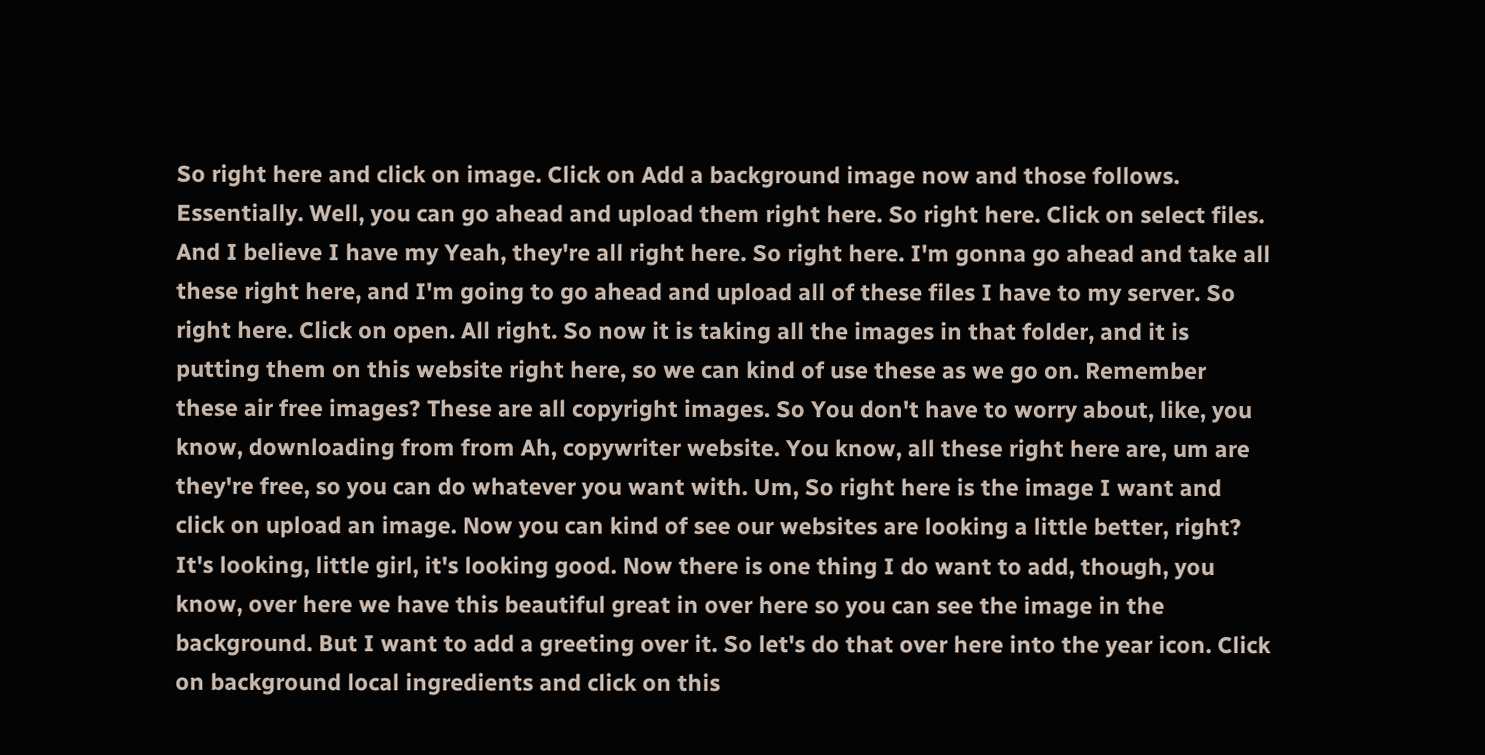So right here and click on image. Click on Add a background image now and those follows. Essentially. Well, you can go ahead and upload them right here. So right here. Click on select files. And I believe I have my Yeah, they're all right here. So right here. I'm gonna go ahead and take all these right here, and I'm going to go ahead and upload all of these files I have to my server. So right here. Click on open. All right. So now it is taking all the images in that folder, and it is putting them on this website right here, so we can kind of use these as we go on. Remember these air free images? These are all copyright images. So You don't have to worry about, like, you know, downloading from from Ah, copywriter website. You know, all these right here are, um are they're free, so you can do whatever you want with. Um, So right here is the image I want and click on upload an image. Now you can kind of see our websites are looking a little better, right? It's looking, little girl, it's looking good. Now there is one thing I do want to add, though, you know, over here we have this beautiful great in over here so you can see the image in the background. But I want to add a greeting over it. So let's do that over here into the year icon. Click on background local ingredients and click on this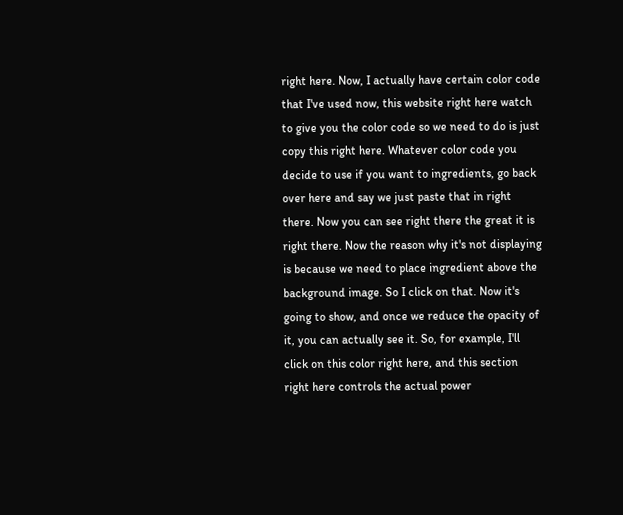right here. Now, I actually have certain color code that I've used now, this website right here watch to give you the color code so we need to do is just copy this right here. Whatever color code you decide to use if you want to ingredients, go back over here and say we just paste that in right there. Now you can see right there the great it is right there. Now the reason why it's not displaying is because we need to place ingredient above the background image. So I click on that. Now it's going to show, and once we reduce the opacity of it, you can actually see it. So, for example, I'll click on this color right here, and this section right here controls the actual power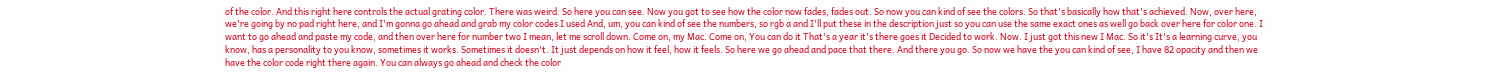of the color. And this right here controls the actual grating color. There was weird. So here you can see. Now you got to see how the color now fades, fades out. So now you can kind of see the colors. So that's basically how that's achieved. Now, over here, we're going by no pad right here, and I'm gonna go ahead and grab my color codes I used And, um, you can kind of see the numbers, so rgb a and I'll put these in the description just so you can use the same exact ones as well go back over here for color one. I want to go ahead and paste my code, and then over here for number two I mean, let me scroll down. Come on, my Mac. Come on, You can do it That's a year it's there goes it Decided to work. Now. I just got this new I Mac. So it's It's a learning curve, you know, has a personality to you know, sometimes it works. Sometimes it doesn't. It just depends on how it feel, how it feels. So here we go ahead and pace that there. And there you go. So now we have the you can kind of see, I have 82 opacity and then we have the color code right there again. You can always go ahead and check the color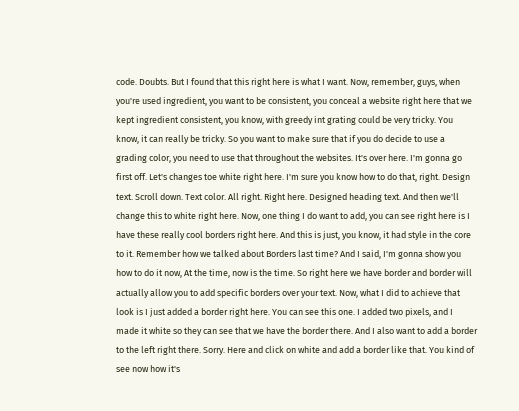code. Doubts. But I found that this right here is what I want. Now, remember, guys, when you're used ingredient, you want to be consistent, you conceal a website right here that we kept ingredient consistent, you know, with greedy int grating could be very tricky. You know, it can really be tricky. So you want to make sure that if you do decide to use a grading color, you need to use that throughout the websites. It's over here. I'm gonna go first off. Let's changes toe white right here. I'm sure you know how to do that, right. Design text. Scroll down. Text color. All right. Right here. Designed heading text. And then we'll change this to white right here. Now, one thing I do want to add, you can see right here is I have these really cool borders right here. And this is just, you know, it had style in the core to it. Remember how we talked about Borders last time? And I said, I'm gonna show you how to do it now, At the time, now is the time. So right here we have border and border will actually allow you to add specific borders over your text. Now, what I did to achieve that look is I just added a border right here. You can see this one. I added two pixels, and I made it white so they can see that we have the border there. And I also want to add a border to the left right there. Sorry. Here and click on white and add a border like that. You kind of see now how it's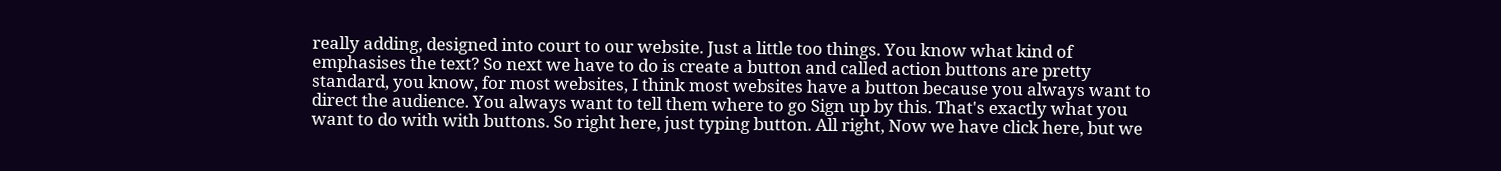really adding, designed into court to our website. Just a little too things. You know what kind of emphasises the text? So next we have to do is create a button and called action buttons are pretty standard, you know, for most websites, I think most websites have a button because you always want to direct the audience. You always want to tell them where to go Sign up by this. That's exactly what you want to do with with buttons. So right here, just typing button. All right, Now we have click here, but we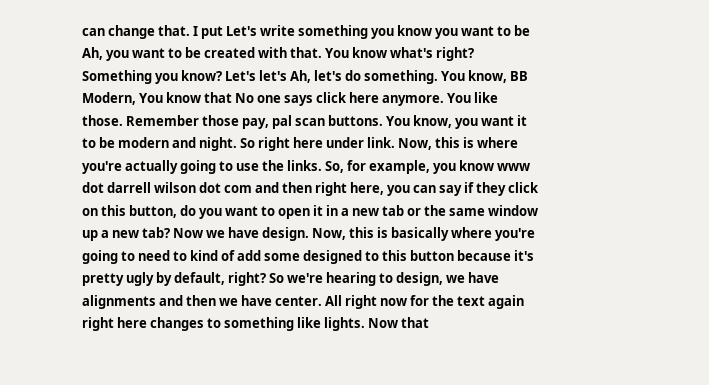can change that. I put Let's write something you know you want to be Ah, you want to be created with that. You know what's right? Something you know? Let's let's Ah, let's do something. You know, BB Modern, You know that No one says click here anymore. You like those. Remember those pay, pal scan buttons. You know, you want it to be modern and night. So right here under link. Now, this is where you're actually going to use the links. So, for example, you know www dot darrell wilson dot com and then right here, you can say if they click on this button, do you want to open it in a new tab or the same window up a new tab? Now we have design. Now, this is basically where you're going to need to kind of add some designed to this button because it's pretty ugly by default, right? So we're hearing to design, we have alignments and then we have center. All right now for the text again right here changes to something like lights. Now that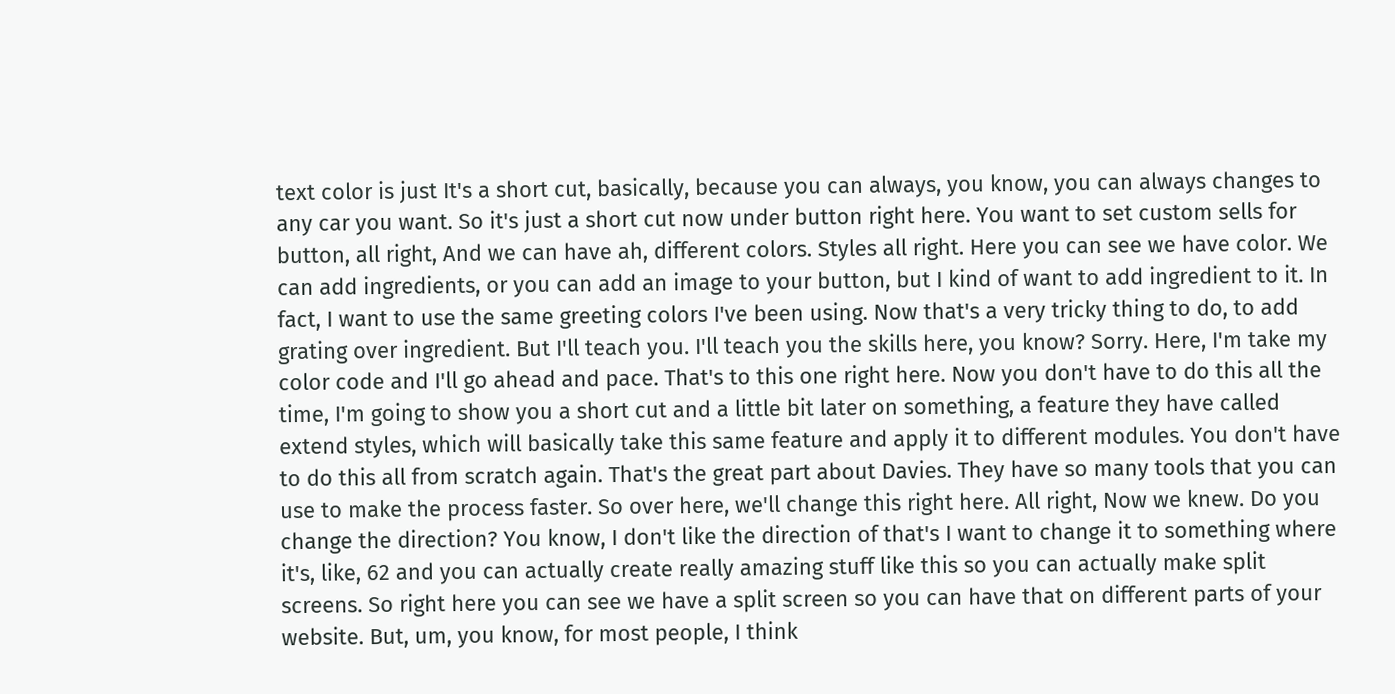text color is just It's a short cut, basically, because you can always, you know, you can always changes to any car you want. So it's just a short cut now under button right here. You want to set custom sells for button, all right, And we can have ah, different colors. Styles all right. Here you can see we have color. We can add ingredients, or you can add an image to your button, but I kind of want to add ingredient to it. In fact, I want to use the same greeting colors I've been using. Now that's a very tricky thing to do, to add grating over ingredient. But I'll teach you. I'll teach you the skills here, you know? Sorry. Here, I'm take my color code and I'll go ahead and pace. That's to this one right here. Now you don't have to do this all the time, I'm going to show you a short cut and a little bit later on something, a feature they have called extend styles, which will basically take this same feature and apply it to different modules. You don't have to do this all from scratch again. That's the great part about Davies. They have so many tools that you can use to make the process faster. So over here, we'll change this right here. All right, Now we knew. Do you change the direction? You know, I don't like the direction of that's I want to change it to something where it's, like, 62 and you can actually create really amazing stuff like this so you can actually make split screens. So right here you can see we have a split screen so you can have that on different parts of your website. But, um, you know, for most people, I think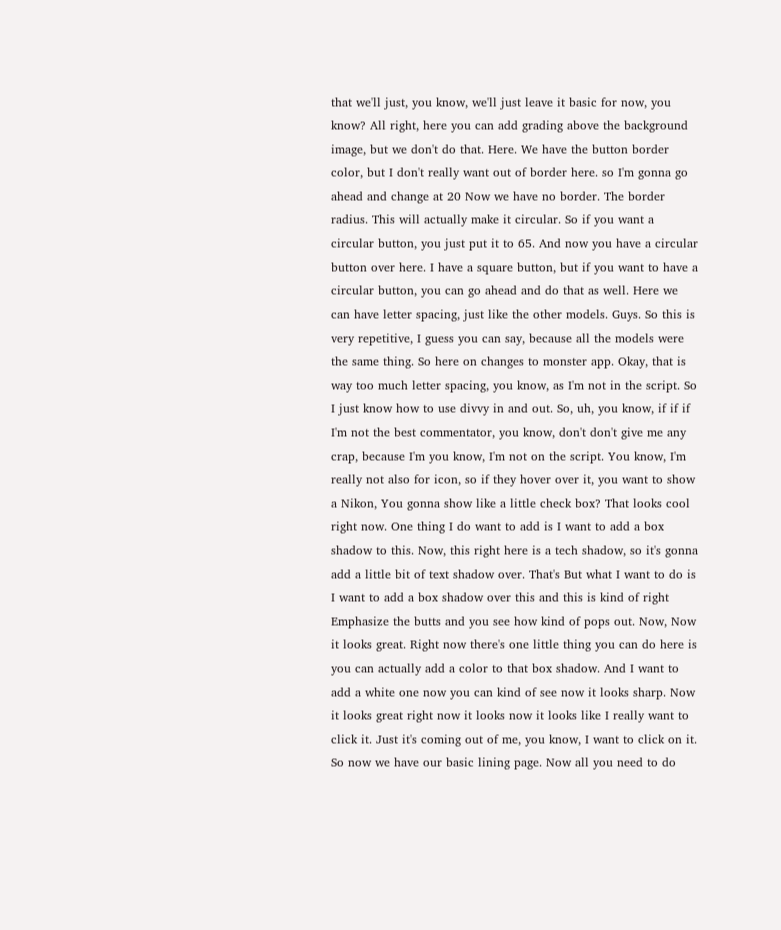that we'll just, you know, we'll just leave it basic for now, you know? All right, here you can add grading above the background image, but we don't do that. Here. We have the button border color, but I don't really want out of border here. so I'm gonna go ahead and change at 20 Now we have no border. The border radius. This will actually make it circular. So if you want a circular button, you just put it to 65. And now you have a circular button over here. I have a square button, but if you want to have a circular button, you can go ahead and do that as well. Here we can have letter spacing, just like the other models. Guys. So this is very repetitive, I guess you can say, because all the models were the same thing. So here on changes to monster app. Okay, that is way too much letter spacing, you know, as I'm not in the script. So I just know how to use divvy in and out. So, uh, you know, if if if I'm not the best commentator, you know, don't don't give me any crap, because I'm you know, I'm not on the script. You know, I'm really not also for icon, so if they hover over it, you want to show a Nikon, You gonna show like a little check box? That looks cool right now. One thing I do want to add is I want to add a box shadow to this. Now, this right here is a tech shadow, so it's gonna add a little bit of text shadow over. That's But what I want to do is I want to add a box shadow over this and this is kind of right Emphasize the butts and you see how kind of pops out. Now, Now it looks great. Right now there's one little thing you can do here is you can actually add a color to that box shadow. And I want to add a white one now you can kind of see now it looks sharp. Now it looks great right now it looks now it looks like I really want to click it. Just it's coming out of me, you know, I want to click on it. So now we have our basic lining page. Now all you need to do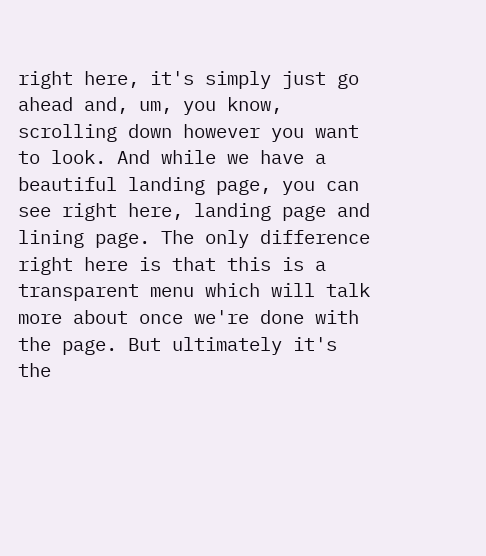right here, it's simply just go ahead and, um, you know, scrolling down however you want to look. And while we have a beautiful landing page, you can see right here, landing page and lining page. The only difference right here is that this is a transparent menu which will talk more about once we're done with the page. But ultimately it's the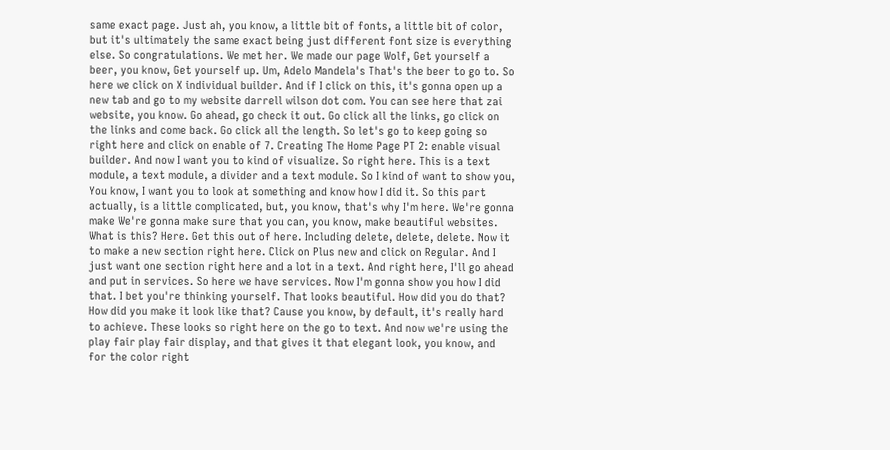same exact page. Just ah, you know, a little bit of fonts, a little bit of color, but it's ultimately the same exact being just different font size is everything else. So congratulations. We met her. We made our page Wolf, Get yourself a beer, you know, Get yourself up. Um, Adelo Mandela's That's the beer to go to. So here we click on X individual builder. And if I click on this, it's gonna open up a new tab and go to my website darrell wilson dot com. You can see here that zai website, you know. Go ahead, go check it out. Go click all the links, go click on the links and come back. Go click all the length. So let's go to keep going so right here and click on enable of 7. Creating The Home Page PT 2: enable visual builder. And now I want you to kind of visualize. So right here. This is a text module, a text module, a divider and a text module. So I kind of want to show you, You know, I want you to look at something and know how I did it. So this part actually, is a little complicated, but, you know, that's why I'm here. We're gonna make We're gonna make sure that you can, you know, make beautiful websites. What is this? Here. Get this out of here. Including delete, delete, delete. Now it to make a new section right here. Click on Plus new and click on Regular. And I just want one section right here and a lot in a text. And right here, I'll go ahead and put in services. So here we have services. Now I'm gonna show you how I did that. I bet you're thinking yourself. That looks beautiful. How did you do that? How did you make it look like that? Cause you know, by default, it's really hard to achieve. These looks so right here on the go to text. And now we're using the play fair play fair display, and that gives it that elegant look, you know, and for the color right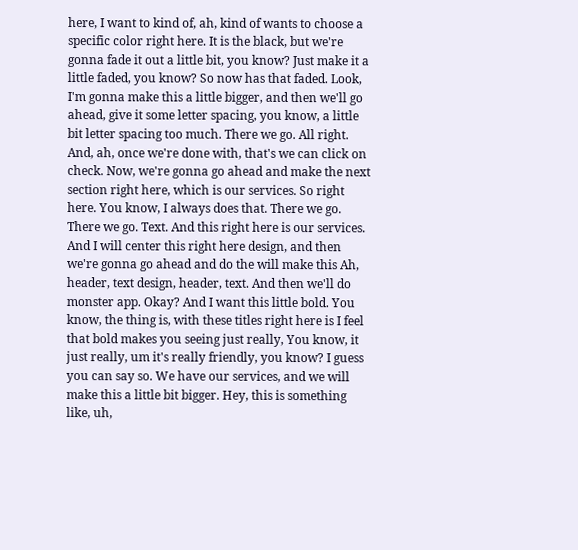here, I want to kind of, ah, kind of wants to choose a specific color right here. It is the black, but we're gonna fade it out a little bit, you know? Just make it a little faded, you know? So now has that faded. Look, I'm gonna make this a little bigger, and then we'll go ahead, give it some letter spacing, you know, a little bit letter spacing too much. There we go. All right. And, ah, once we're done with, that's we can click on check. Now, we're gonna go ahead and make the next section right here, which is our services. So right here. You know, I always does that. There we go. There we go. Text. And this right here is our services. And I will center this right here design, and then we're gonna go ahead and do the will make this Ah, header, text design, header, text. And then we'll do monster app. Okay? And I want this little bold. You know, the thing is, with these titles right here is I feel that bold makes you seeing just really, You know, it just really, um it's really friendly, you know? I guess you can say so. We have our services, and we will make this a little bit bigger. Hey, this is something like, uh,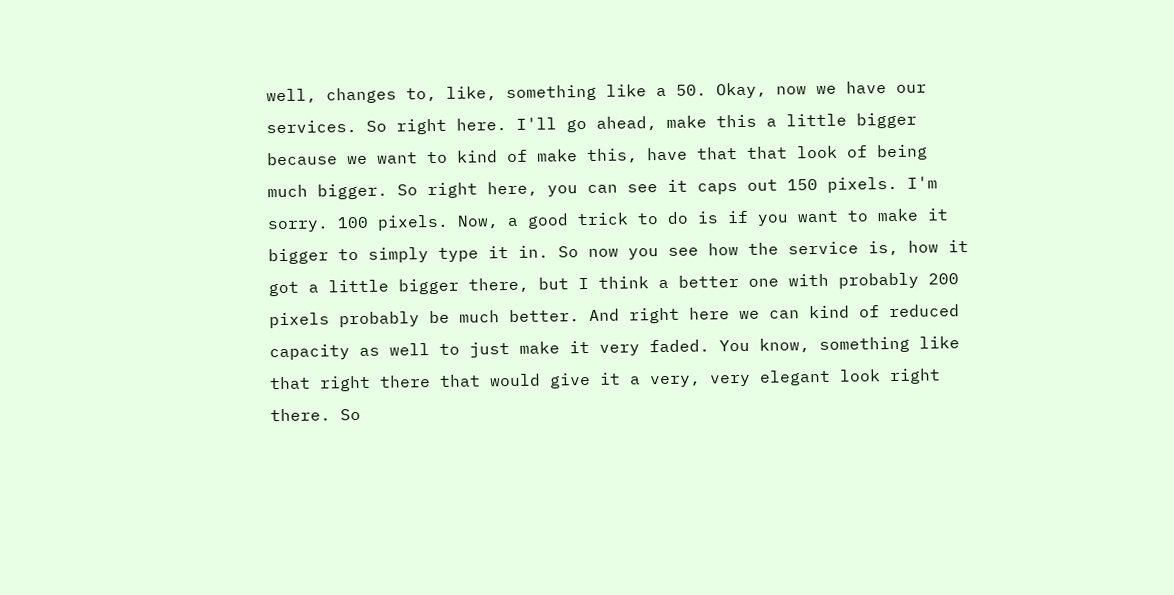well, changes to, like, something like a 50. Okay, now we have our services. So right here. I'll go ahead, make this a little bigger because we want to kind of make this, have that that look of being much bigger. So right here, you can see it caps out 150 pixels. I'm sorry. 100 pixels. Now, a good trick to do is if you want to make it bigger to simply type it in. So now you see how the service is, how it got a little bigger there, but I think a better one with probably 200 pixels probably be much better. And right here we can kind of reduced capacity as well to just make it very faded. You know, something like that right there that would give it a very, very elegant look right there. So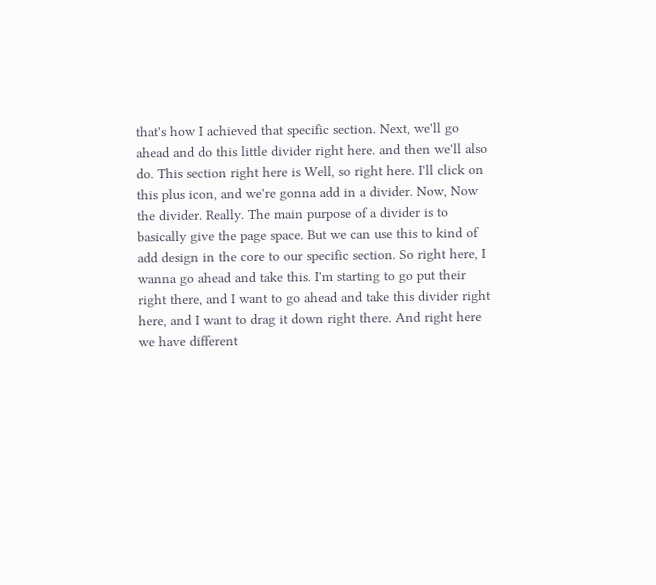that's how I achieved that specific section. Next, we'll go ahead and do this little divider right here. and then we'll also do. This section right here is Well, so right here. I'll click on this plus icon, and we're gonna add in a divider. Now, Now the divider. Really. The main purpose of a divider is to basically give the page space. But we can use this to kind of add design in the core to our specific section. So right here, I wanna go ahead and take this. I'm starting to go put their right there, and I want to go ahead and take this divider right here, and I want to drag it down right there. And right here we have different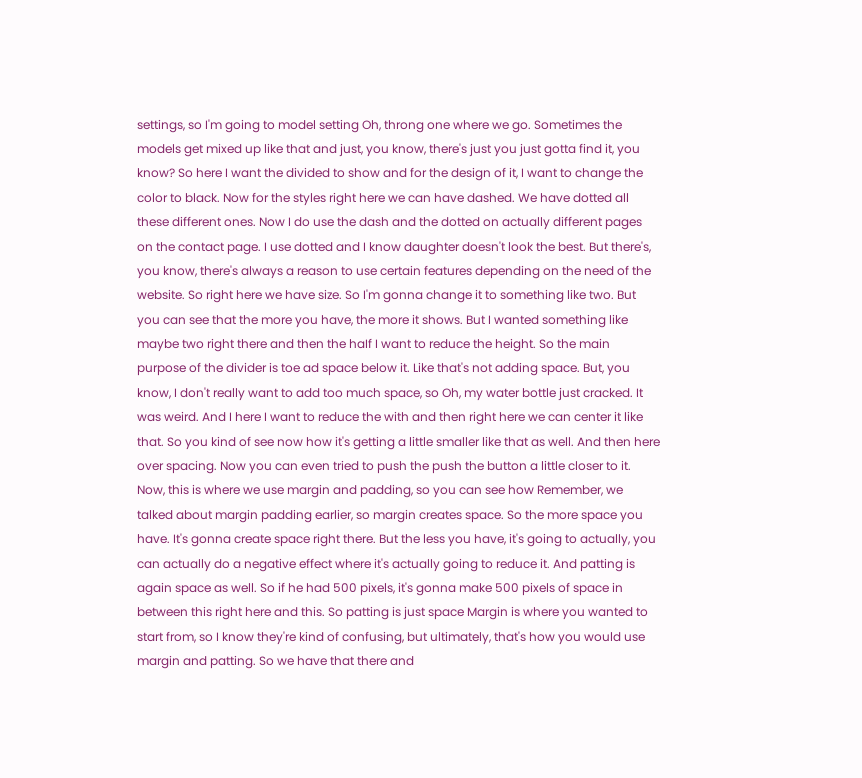settings, so I'm going to model setting Oh, throng one where we go. Sometimes the models get mixed up like that and just, you know, there's just you just gotta find it, you know? So here I want the divided to show and for the design of it, I want to change the color to black. Now for the styles right here we can have dashed. We have dotted all these different ones. Now I do use the dash and the dotted on actually different pages on the contact page. I use dotted and I know daughter doesn't look the best. But there's, you know, there's always a reason to use certain features depending on the need of the website. So right here we have size. So I'm gonna change it to something like two. But you can see that the more you have, the more it shows. But I wanted something like maybe two right there and then the haIf I want to reduce the height. So the main purpose of the divider is toe ad space below it. Like that's not adding space. But, you know, I don't really want to add too much space, so Oh, my water bottle just cracked. It was weird. And I here I want to reduce the with and then right here we can center it like that. So you kind of see now how it's getting a little smaller like that as well. And then here over spacing. Now you can even tried to push the push the button a little closer to it. Now, this is where we use margin and padding, so you can see how Remember, we talked about margin padding earlier, so margin creates space. So the more space you have. It's gonna create space right there. But the less you have, it's going to actually, you can actually do a negative effect where it's actually going to reduce it. And patting is again space as well. So if he had 500 pixels, it's gonna make 500 pixels of space in between this right here and this. So patting is just space Margin is where you wanted to start from, so I know they're kind of confusing, but ultimately, that's how you would use margin and patting. So we have that there and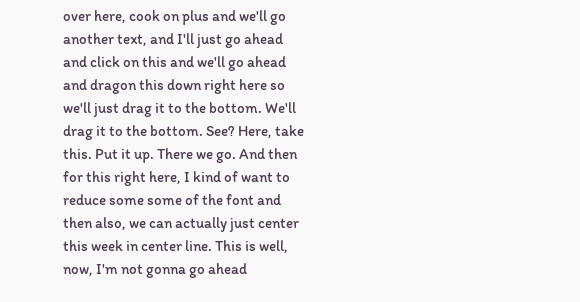over here, cook on plus and we'll go another text, and I'll just go ahead and click on this and we'll go ahead and dragon this down right here so we'll just drag it to the bottom. We'll drag it to the bottom. See? Here, take this. Put it up. There we go. And then for this right here, I kind of want to reduce some some of the font and then also, we can actually just center this week in center line. This is well, now, I'm not gonna go ahead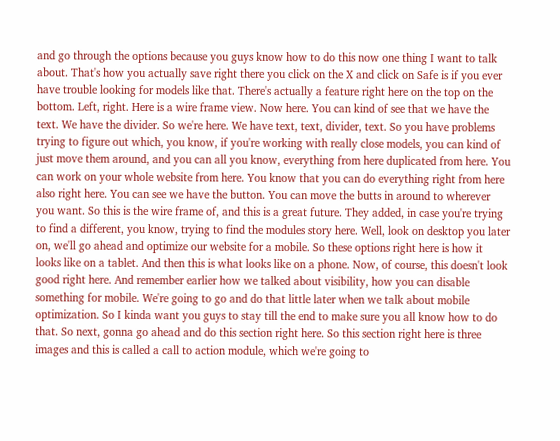and go through the options because you guys know how to do this now one thing I want to talk about. That's how you actually save right there you click on the X and click on Safe is if you ever have trouble looking for models like that. There's actually a feature right here on the top on the bottom. Left, right. Here is a wire frame view. Now here. You can kind of see that we have the text. We have the divider. So we're here. We have text, text, divider, text. So you have problems trying to figure out which, you know, if you're working with really close models, you can kind of just move them around, and you can all you know, everything from here duplicated from here. You can work on your whole website from here. You know that you can do everything right from here also right here. You can see we have the button. You can move the butts in around to wherever you want. So this is the wire frame of, and this is a great future. They added, in case you're trying to find a different, you know, trying to find the modules story here. Well, look on desktop you later on, we'll go ahead and optimize our website for a mobile. So these options right here is how it looks like on a tablet. And then this is what looks like on a phone. Now, of course, this doesn't look good right here. And remember earlier how we talked about visibility, how you can disable something for mobile. We're going to go and do that little later when we talk about mobile optimization. So I kinda want you guys to stay till the end to make sure you all know how to do that. So next, gonna go ahead and do this section right here. So this section right here is three images and this is called a call to action module, which we're going to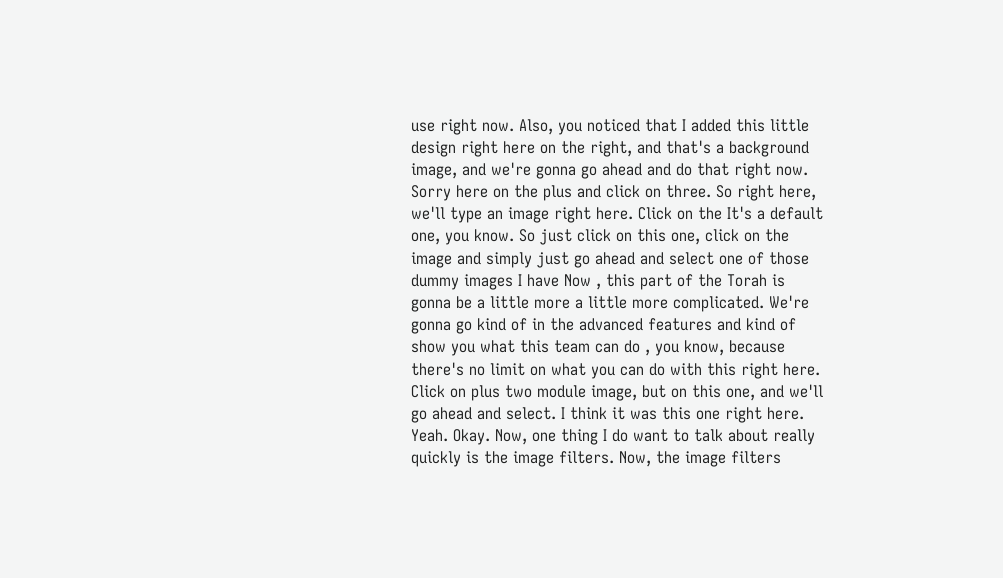use right now. Also, you noticed that I added this little design right here on the right, and that's a background image, and we're gonna go ahead and do that right now. Sorry here on the plus and click on three. So right here, we'll type an image right here. Click on the It's a default one, you know. So just click on this one, click on the image and simply just go ahead and select one of those dummy images I have Now , this part of the Torah is gonna be a little more a little more complicated. We're gonna go kind of in the advanced features and kind of show you what this team can do , you know, because there's no limit on what you can do with this right here. Click on plus two module image, but on this one, and we'll go ahead and select. I think it was this one right here. Yeah. Okay. Now, one thing I do want to talk about really quickly is the image filters. Now, the image filters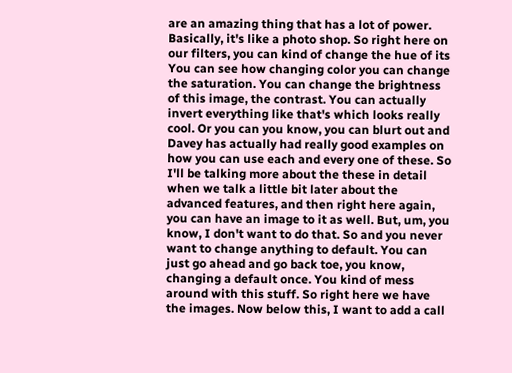are an amazing thing that has a lot of power. Basically, it's like a photo shop. So right here on our filters, you can kind of change the hue of its You can see how changing color you can change the saturation. You can change the brightness of this image, the contrast. You can actually invert everything like that's which looks really cool. Or you can you know, you can blurt out and Davey has actually had really good examples on how you can use each and every one of these. So I'll be talking more about the these in detail when we talk a little bit later about the advanced features, and then right here again, you can have an image to it as well. But, um, you know, I don't want to do that. So and you never want to change anything to default. You can just go ahead and go back toe, you know, changing a default once. You kind of mess around with this stuff. So right here we have the images. Now below this, I want to add a call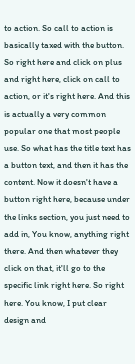to action. So call to action is basically taxed with the button. So right here and click on plus and right here, click on call to action, or it's right here. And this is actually a very common popular one that most people use. So what has the title text has a button text, and then it has the content. Now it doesn't have a button right here, because under the links section, you just need to add in, You know, anything right there. And then whatever they click on that, it'll go to the specific link right here. So right here. You know, I put clear design and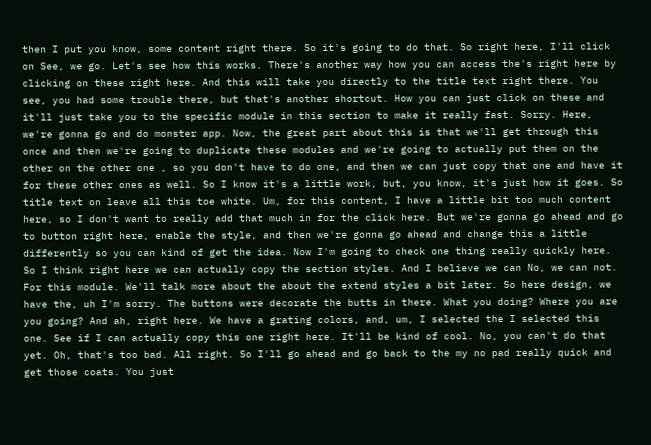then I put you know, some content right there. So it's going to do that. So right here, I'll click on See, we go. Let's see how this works. There's another way how you can access the's right here by clicking on these right here. And this will take you directly to the title text right there. You see, you had some trouble there, but that's another shortcut. How you can just click on these and it'll just take you to the specific module in this section to make it really fast. Sorry. Here, we're gonna go and do monster app. Now, the great part about this is that we'll get through this once and then we're going to duplicate these modules and we're going to actually put them on the other on the other one , so you don't have to do one, and then we can just copy that one and have it for these other ones as well. So I know it's a little work, but, you know, it's just how it goes. So title text on leave all this toe white. Um, for this content, I have a little bit too much content here, so I don't want to really add that much in for the click here. But we're gonna go ahead and go to button right here, enable the style, and then we're gonna go ahead and change this a little differently so you can kind of get the idea. Now I'm going to check one thing really quickly here. So I think right here we can actually copy the section styles. And I believe we can No, we can not. For this module. We'll talk more about the about the extend styles a bit later. So here design, we have the, uh I'm sorry. The buttons were decorate the butts in there. What you doing? Where you are you going? And ah, right here. We have a grating colors, and, um, I selected the I selected this one. See if I can actually copy this one right here. It'll be kind of cool. No, you can't do that yet. Oh, that's too bad. All right. So I'll go ahead and go back to the my no pad really quick and get those coats. You just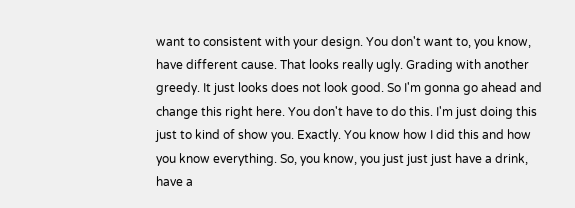want to consistent with your design. You don't want to, you know, have different cause. That looks really ugly. Grading with another greedy. It just looks does not look good. So I'm gonna go ahead and change this right here. You don't have to do this. I'm just doing this just to kind of show you. Exactly. You know how I did this and how you know everything. So, you know, you just just just have a drink, have a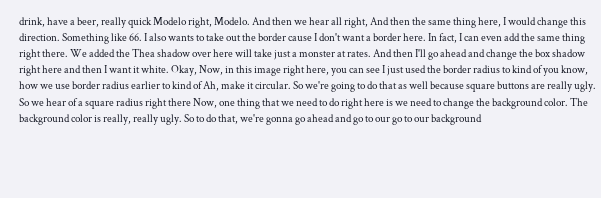drink, have a beer, really quick Modelo right, Modelo. And then we hear all right, And then the same thing here, I would change this direction. Something like 66. I also wants to take out the border cause I don't want a border here. In fact, I can even add the same thing right there. We added the Thea shadow over here will take just a monster at rates. And then I'll go ahead and change the box shadow right here and then I want it white. Okay, Now, in this image right here, you can see I just used the border radius to kind of you know, how we use border radius earlier to kind of Ah, make it circular. So we're going to do that as well because square buttons are really ugly. So we hear of a square radius right there Now, one thing that we need to do right here is we need to change the background color. The background color is really, really ugly. So to do that, we're gonna go ahead and go to our go to our background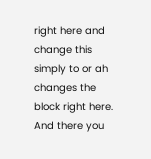right here and change this simply to or ah changes the block right here. And there you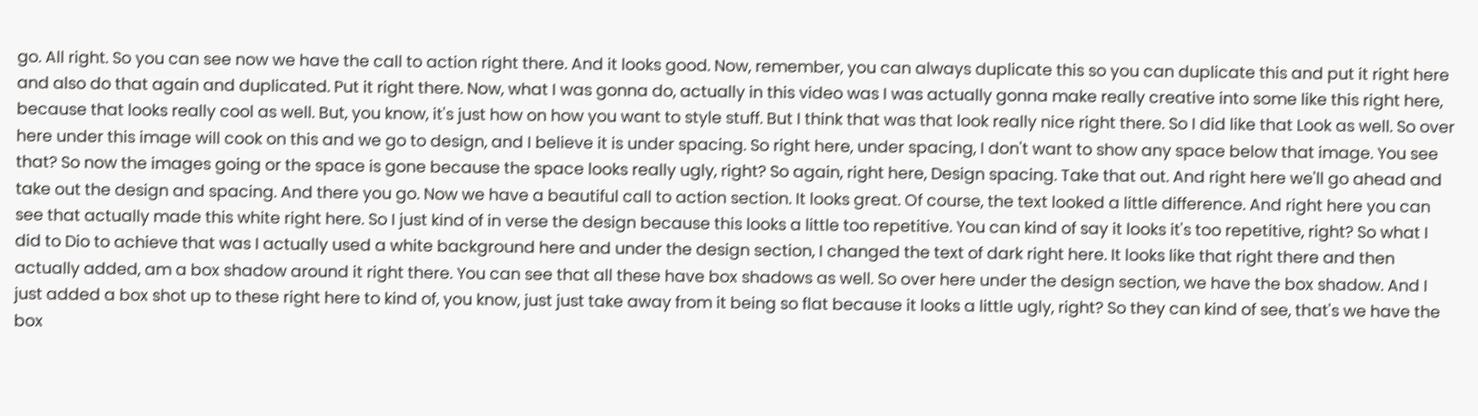go. All right. So you can see now we have the call to action right there. And it looks good. Now, remember, you can always duplicate this so you can duplicate this and put it right here and also do that again and duplicated. Put it right there. Now, what I was gonna do, actually in this video was I was actually gonna make really creative into some like this right here, because that looks really cool as well. But, you know, it's just how on how you want to style stuff. But I think that was that look really nice right there. So I did like that Look as well. So over here under this image will cook on this and we go to design, and I believe it is under spacing. So right here, under spacing, I don't want to show any space below that image. You see that? So now the images going or the space is gone because the space looks really ugly, right? So again, right here, Design spacing. Take that out. And right here we'll go ahead and take out the design and spacing. And there you go. Now we have a beautiful call to action section. It looks great. Of course, the text looked a little difference. And right here you can see that actually made this white right here. So I just kind of in verse the design because this looks a little too repetitive. You can kind of say it looks it's too repetitive, right? So what I did to Dio to achieve that was I actually used a white background here and under the design section, I changed the text of dark right here. It looks like that right there and then actually added, am a box shadow around it right there. You can see that all these have box shadows as well. So over here under the design section, we have the box shadow. And I just added a box shot up to these right here to kind of, you know, just just take away from it being so flat because it looks a little ugly, right? So they can kind of see, that's we have the box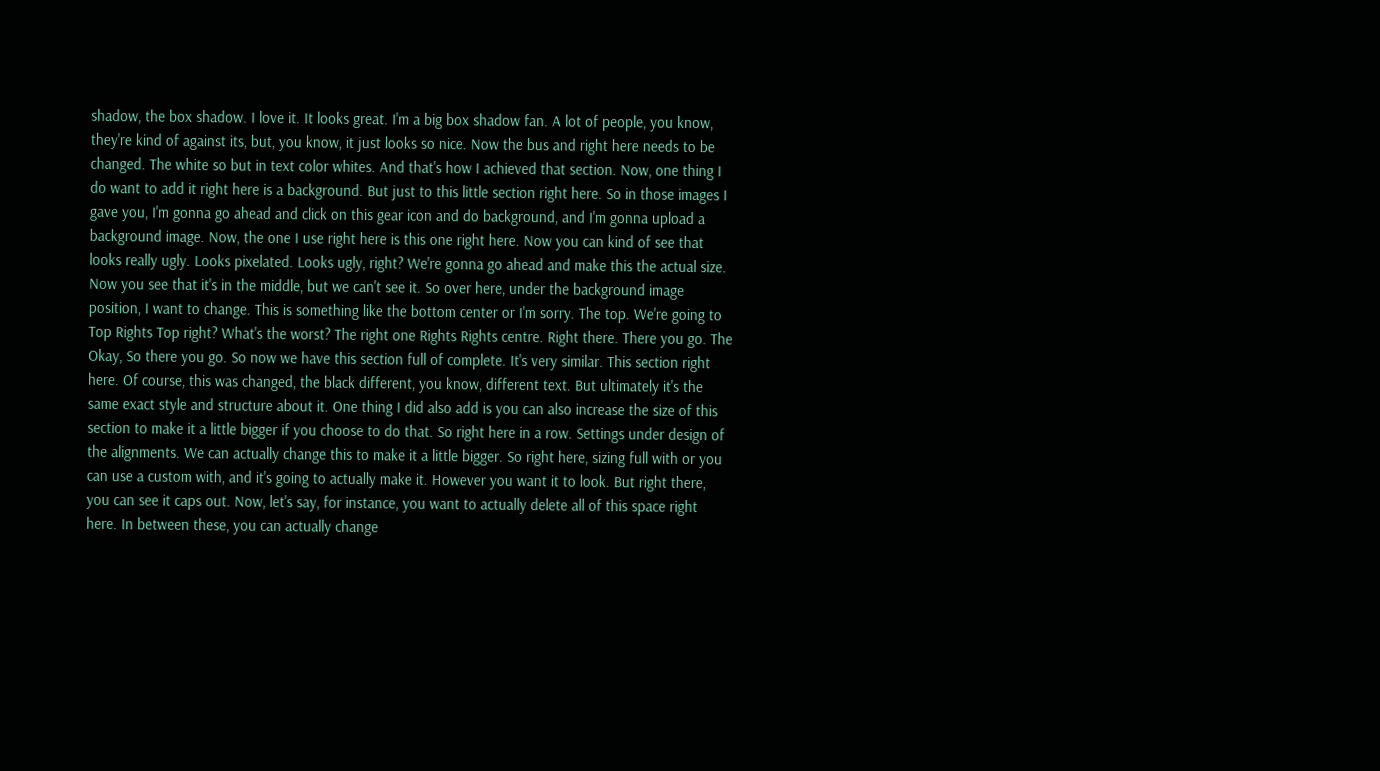shadow, the box shadow. I love it. It looks great. I'm a big box shadow fan. A lot of people, you know, they're kind of against its, but, you know, it just looks so nice. Now the bus and right here needs to be changed. The white so but in text color whites. And that's how I achieved that section. Now, one thing I do want to add it right here is a background. But just to this little section right here. So in those images I gave you, I'm gonna go ahead and click on this gear icon and do background, and I'm gonna upload a background image. Now, the one I use right here is this one right here. Now you can kind of see that looks really ugly. Looks pixelated. Looks ugly, right? We're gonna go ahead and make this the actual size. Now you see that it's in the middle, but we can't see it. So over here, under the background image position, I want to change. This is something like the bottom center or I'm sorry. The top. We're going to Top Rights Top right? What's the worst? The right one Rights Rights centre. Right there. There you go. The Okay, So there you go. So now we have this section full of complete. It's very similar. This section right here. Of course, this was changed, the black different, you know, different text. But ultimately it's the same exact style and structure about it. One thing I did also add is you can also increase the size of this section to make it a little bigger if you choose to do that. So right here in a row. Settings under design of the alignments. We can actually change this to make it a little bigger. So right here, sizing full with or you can use a custom with, and it's going to actually make it. However you want it to look. But right there, you can see it caps out. Now, let's say, for instance, you want to actually delete all of this space right here. In between these, you can actually change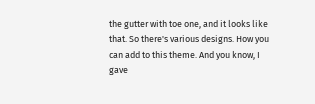the gutter with toe one, and it looks like that. So there's various designs. How you can add to this theme. And you know, I gave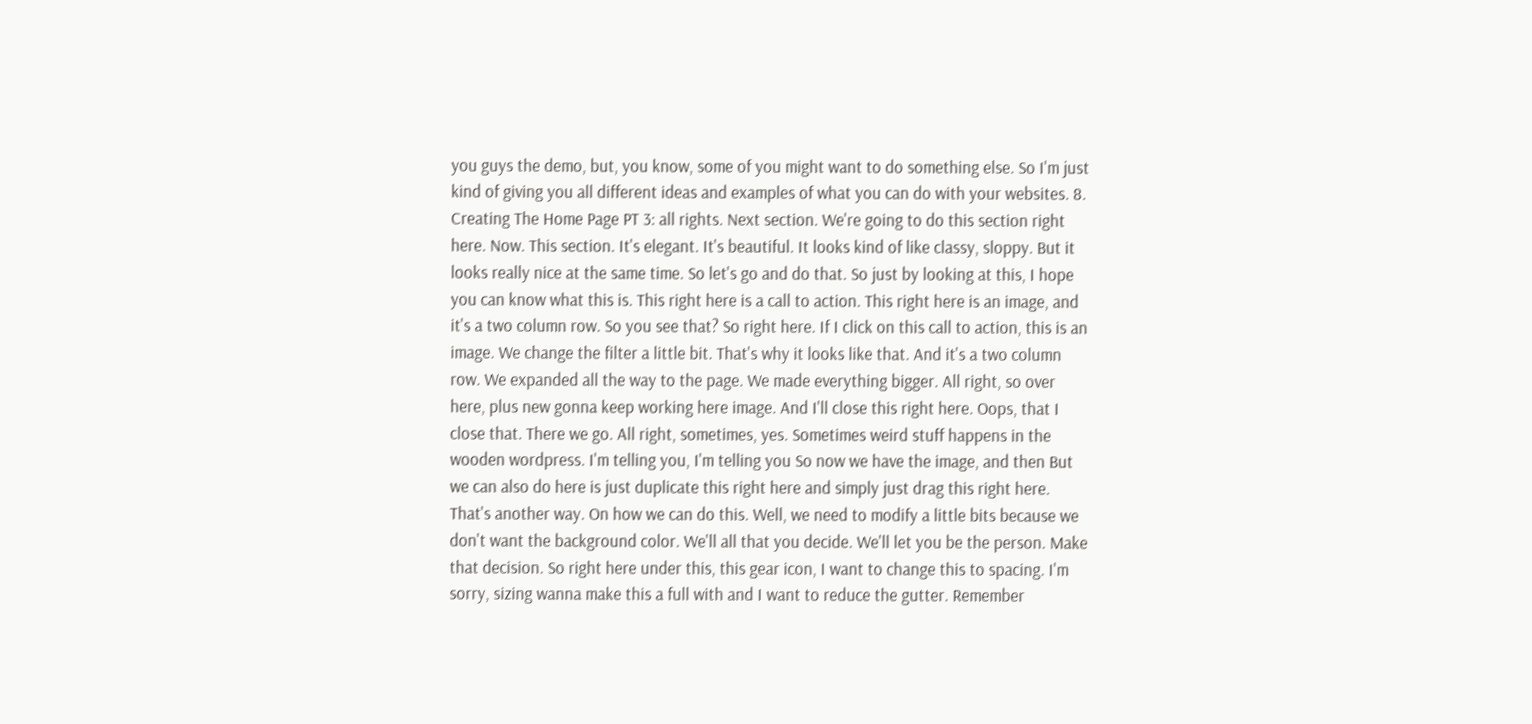you guys the demo, but, you know, some of you might want to do something else. So I'm just kind of giving you all different ideas and examples of what you can do with your websites. 8. Creating The Home Page PT 3: all rights. Next section. We're going to do this section right here. Now. This section. It's elegant. It's beautiful. It looks kind of like classy, sloppy. But it looks really nice at the same time. So let's go and do that. So just by looking at this, I hope you can know what this is. This right here is a call to action. This right here is an image, and it's a two column row. So you see that? So right here. If I click on this call to action, this is an image. We change the filter a little bit. That's why it looks like that. And it's a two column row. We expanded all the way to the page. We made everything bigger. All right, so over here, plus new gonna keep working here image. And I'll close this right here. Oops, that I close that. There we go. All right, sometimes, yes. Sometimes weird stuff happens in the wooden wordpress. I'm telling you, I'm telling you So now we have the image, and then But we can also do here is just duplicate this right here and simply just drag this right here. That's another way. On how we can do this. Well, we need to modify a little bits because we don't want the background color. We'll all that you decide. We'll let you be the person. Make that decision. So right here under this, this gear icon, I want to change this to spacing. I'm sorry, sizing wanna make this a full with and I want to reduce the gutter. Remember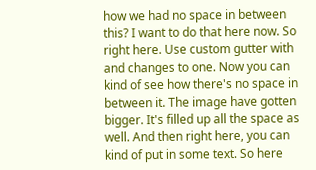how we had no space in between this? I want to do that here now. So right here. Use custom gutter with and changes to one. Now you can kind of see how there's no space in between it. The image have gotten bigger. It's filled up all the space as well. And then right here, you can kind of put in some text. So here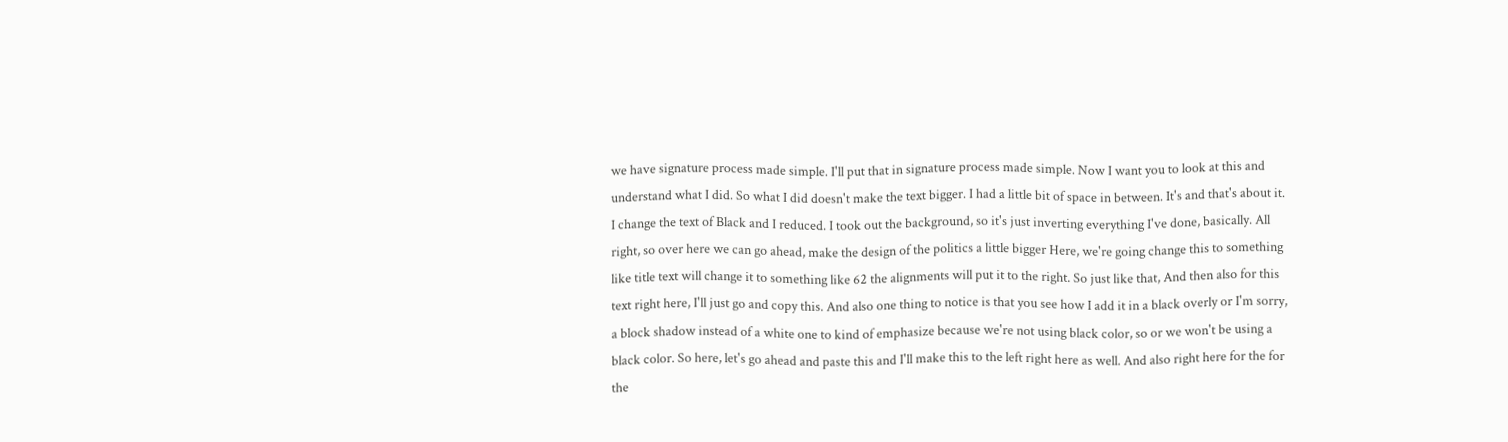we have signature process made simple. I'll put that in signature process made simple. Now I want you to look at this and understand what I did. So what I did doesn't make the text bigger. I had a little bit of space in between. It's and that's about it. I change the text of Black and I reduced. I took out the background, so it's just inverting everything I've done, basically. All right, so over here we can go ahead, make the design of the politics a little bigger Here, we're going change this to something like title text will change it to something like 62 the alignments will put it to the right. So just like that, And then also for this text right here, I'll just go and copy this. And also one thing to notice is that you see how I add it in a black overly or I'm sorry, a block shadow instead of a white one to kind of emphasize because we're not using black color, so or we won't be using a black color. So here, let's go ahead and paste this and I'll make this to the left right here as well. And also right here for the for the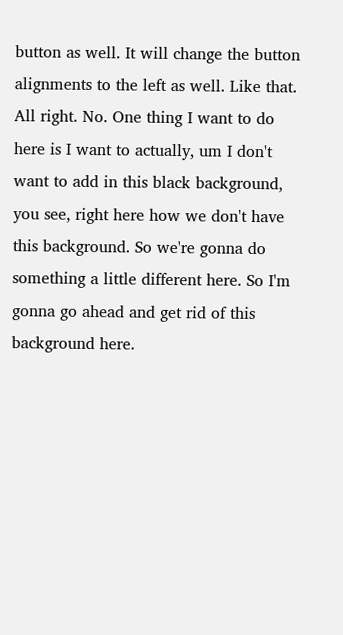button as well. It will change the button alignments to the left as well. Like that. All right. No. One thing I want to do here is I want to actually, um I don't want to add in this black background, you see, right here how we don't have this background. So we're gonna do something a little different here. So I'm gonna go ahead and get rid of this background here.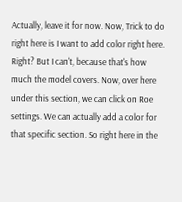Actually, leave it for now. Now, Trick to do right here is I want to add color right here. Right? But I can't, because that's how much the model covers. Now, over here under this section, we can click on Roe settings. We can actually add a color for that specific section. So right here in the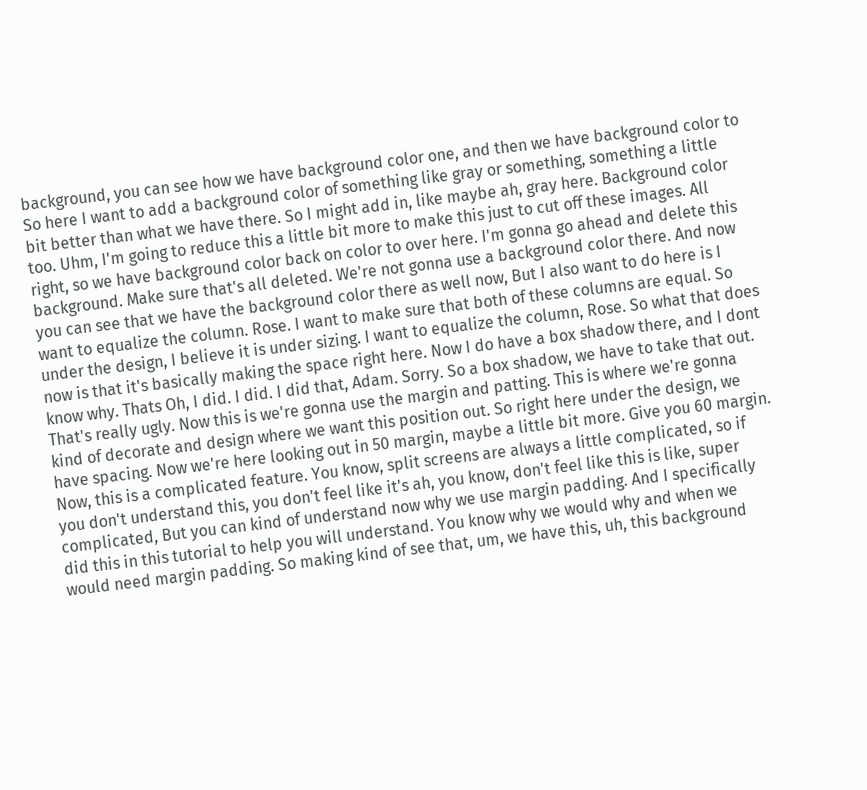background, you can see how we have background color one, and then we have background color to So here I want to add a background color of something like gray or something, something a little bit better than what we have there. So I might add in, like maybe ah, gray here. Background color too. Uhm, I'm going to reduce this a little bit more to make this just to cut off these images. All right, so we have background color back on color to over here. I'm gonna go ahead and delete this background. Make sure that's all deleted. We're not gonna use a background color there. And now you can see that we have the background color there as well now, But I also want to do here is I want to equalize the column. Rose. I want to make sure that both of these columns are equal. So under the design, I believe it is under sizing. I want to equalize the column, Rose. So what that does now is that it's basically making the space right here. Now I do have a box shadow there, and I dont know why. Thats Oh, I did. I did. I did that, Adam. Sorry. So a box shadow, we have to take that out. That's really ugly. Now this is we're gonna use the margin and patting. This is where we're gonna kind of decorate and design where we want this position out. So right here under the design, we have spacing. Now we're here looking out in 50 margin, maybe a little bit more. Give you 60 margin. Now, this is a complicated feature. You know, split screens are always a little complicated, so if you don't understand this, you don't feel like it's ah, you know, don't feel like this is like, super complicated, But you can kind of understand now why we use margin padding. And I specifically did this in this tutorial to help you will understand. You know why we would why and when we would need margin padding. So making kind of see that, um, we have this, uh, this background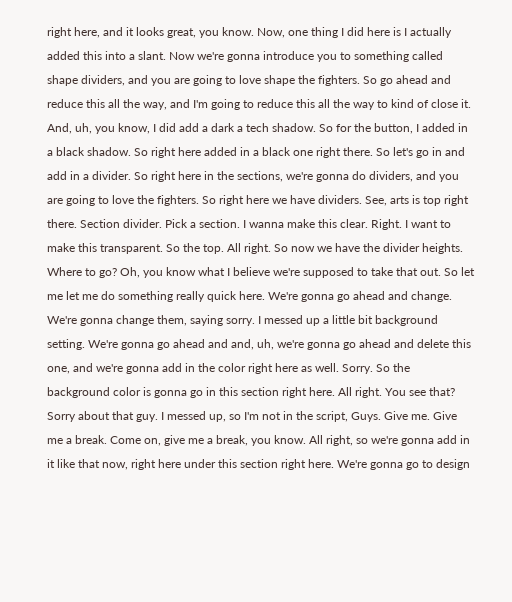right here, and it looks great, you know. Now, one thing I did here is I actually added this into a slant. Now we're gonna introduce you to something called shape dividers, and you are going to love shape the fighters. So go ahead and reduce this all the way, and I'm going to reduce this all the way to kind of close it. And, uh, you know, I did add a dark a tech shadow. So for the button, I added in a black shadow. So right here added in a black one right there. So let's go in and add in a divider. So right here in the sections, we're gonna do dividers, and you are going to love the fighters. So right here we have dividers. See, arts is top right there. Section divider. Pick a section. I wanna make this clear. Right. I want to make this transparent. So the top. All right. So now we have the divider heights. Where to go? Oh, you know what I believe we're supposed to take that out. So let me let me do something really quick here. We're gonna go ahead and change. We're gonna change them, saying sorry. I messed up a little bit background setting. We're gonna go ahead and and, uh, we're gonna go ahead and delete this one, and we're gonna add in the color right here as well. Sorry. So the background color is gonna go in this section right here. All right. You see that? Sorry about that guy. I messed up, so I'm not in the script, Guys. Give me. Give me a break. Come on, give me a break, you know. All right, so we're gonna add in it like that now, right here under this section right here. We're gonna go to design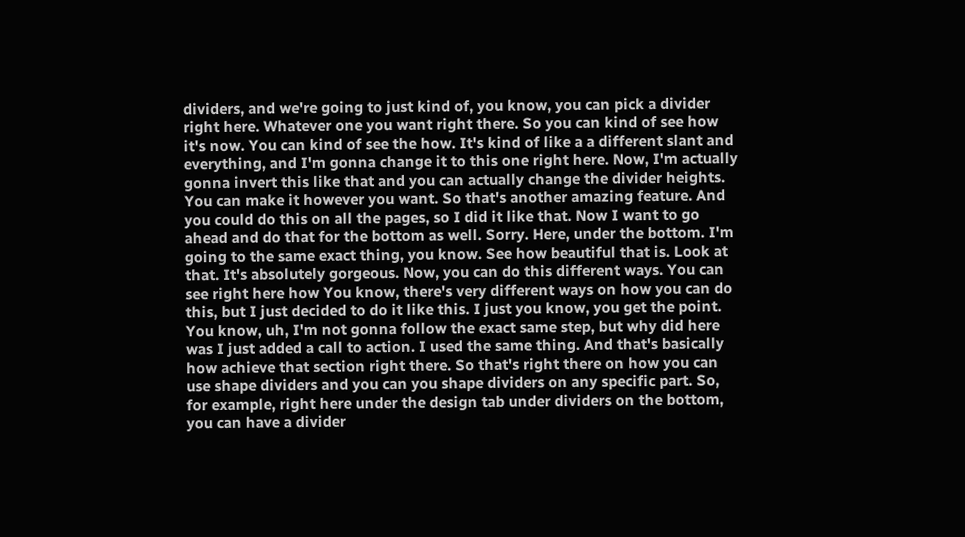dividers, and we're going to just kind of, you know, you can pick a divider right here. Whatever one you want right there. So you can kind of see how it's now. You can kind of see the how. It's kind of like a a different slant and everything, and I'm gonna change it to this one right here. Now, I'm actually gonna invert this like that and you can actually change the divider heights. You can make it however you want. So that's another amazing feature. And you could do this on all the pages, so I did it like that. Now I want to go ahead and do that for the bottom as well. Sorry. Here, under the bottom. I'm going to the same exact thing, you know. See how beautiful that is. Look at that. It's absolutely gorgeous. Now, you can do this different ways. You can see right here how You know, there's very different ways on how you can do this, but I just decided to do it like this. I just you know, you get the point. You know, uh, I'm not gonna follow the exact same step, but why did here was I just added a call to action. I used the same thing. And that's basically how achieve that section right there. So that's right there on how you can use shape dividers and you can you shape dividers on any specific part. So, for example, right here under the design tab under dividers on the bottom, you can have a divider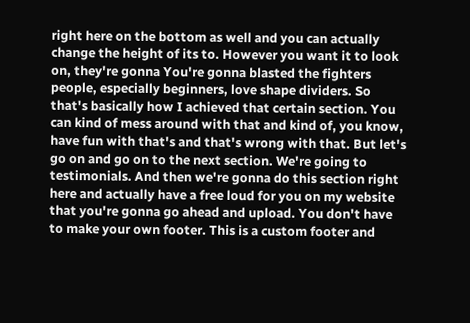right here on the bottom as well and you can actually change the height of its to. However you want it to look on, they're gonna You're gonna blasted the fighters people, especially beginners, love shape dividers. So that's basically how I achieved that certain section. You can kind of mess around with that and kind of, you know, have fun with that's and that's wrong with that. But let's go on and go on to the next section. We're going to testimonials. And then we're gonna do this section right here and actually have a free loud for you on my website that you're gonna go ahead and upload. You don't have to make your own footer. This is a custom footer and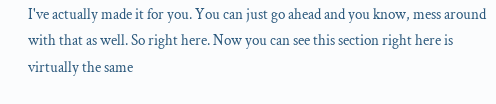I've actually made it for you. You can just go ahead and you know, mess around with that as well. So right here. Now you can see this section right here is virtually the same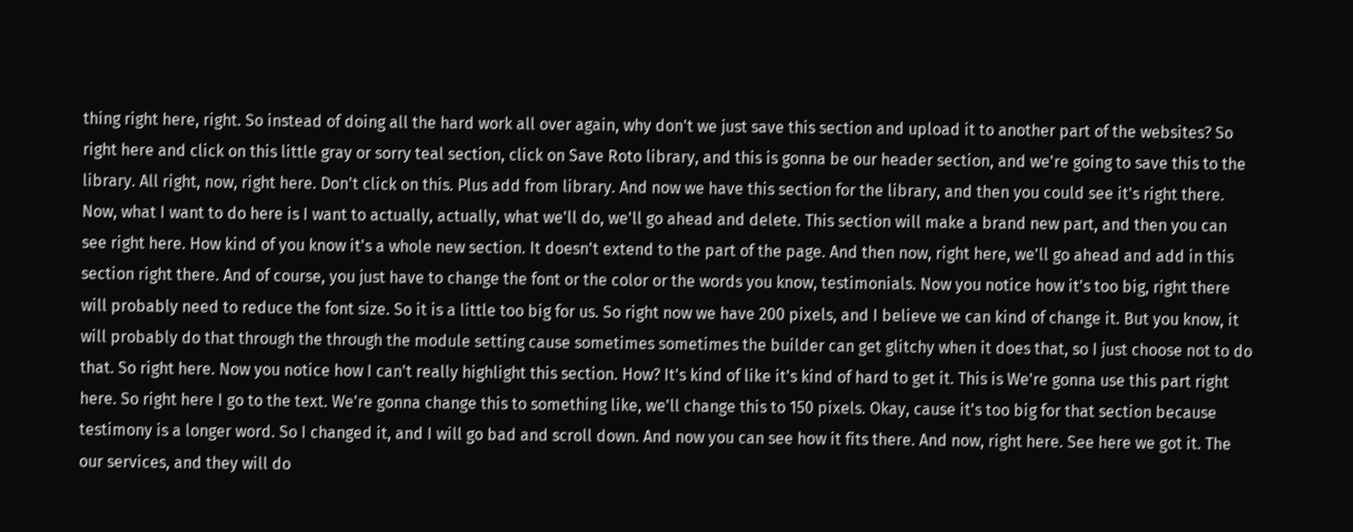thing right here, right. So instead of doing all the hard work all over again, why don't we just save this section and upload it to another part of the websites? So right here and click on this little gray or sorry teal section, click on Save Roto library, and this is gonna be our header section, and we're going to save this to the library. All right, now, right here. Don't click on this. Plus add from library. And now we have this section for the library, and then you could see it's right there. Now, what I want to do here is I want to actually, actually, what we'll do, we'll go ahead and delete. This section will make a brand new part, and then you can see right here. How kind of you know it's a whole new section. It doesn't extend to the part of the page. And then now, right here, we'll go ahead and add in this section right there. And of course, you just have to change the font or the color or the words you know, testimonials. Now you notice how it's too big, right there will probably need to reduce the font size. So it is a little too big for us. So right now we have 200 pixels, and I believe we can kind of change it. But you know, it will probably do that through the through the module setting cause sometimes sometimes the builder can get glitchy when it does that, so I just choose not to do that. So right here. Now you notice how I can't really highlight this section. How? It's kind of like it's kind of hard to get it. This is We're gonna use this part right here. So right here I go to the text. We're gonna change this to something like, we'll change this to 150 pixels. Okay, cause it's too big for that section because testimony is a longer word. So I changed it, and I will go bad and scroll down. And now you can see how it fits there. And now, right here. See here we got it. The our services, and they will do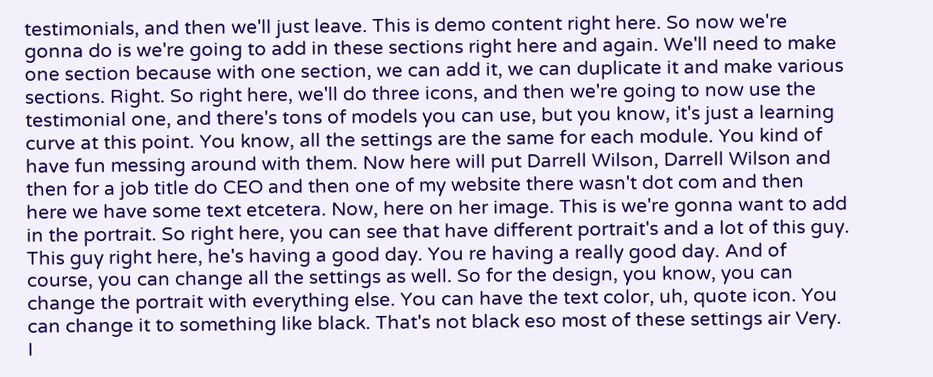testimonials, and then we'll just leave. This is demo content right here. So now we're gonna do is we're going to add in these sections right here and again. We'll need to make one section because with one section, we can add it, we can duplicate it and make various sections. Right. So right here, we'll do three icons, and then we're going to now use the testimonial one, and there's tons of models you can use, but you know, it's just a learning curve at this point. You know, all the settings are the same for each module. You kind of have fun messing around with them. Now here will put Darrell Wilson, Darrell Wilson and then for a job title do CEO and then one of my website there wasn't dot com and then here we have some text etcetera. Now, here on her image. This is we're gonna want to add in the portrait. So right here, you can see that have different portrait's and a lot of this guy. This guy right here, he's having a good day. You re having a really good day. And of course, you can change all the settings as well. So for the design, you know, you can change the portrait with everything else. You can have the text color, uh, quote icon. You can change it to something like black. That's not black eso most of these settings air Very. I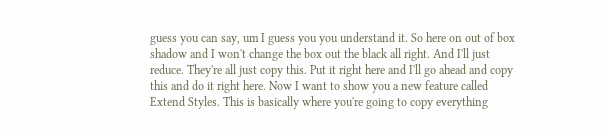guess you can say, um I guess you you understand it. So here on out of box shadow and I won't change the box out the black all right. And I'll just reduce. They're all just copy this. Put it right here and I'll go ahead and copy this and do it right here. Now I want to show you a new feature called Extend Styles. This is basically where you're going to copy everything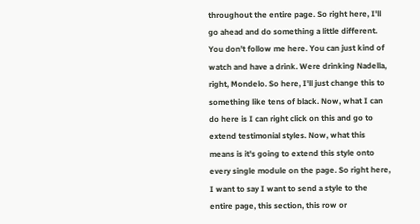throughout the entire page. So right here, I'll go ahead and do something a little different. You don't follow me here. You can just kind of watch and have a drink. Were drinking Nadella, right, Mondelo. So here, I'll just change this to something like tens of black. Now, what I can do here is I can right click on this and go to extend testimonial styles. Now, what this means is it's going to extend this style onto every single module on the page. So right here, I want to say I want to send a style to the entire page, this section, this row or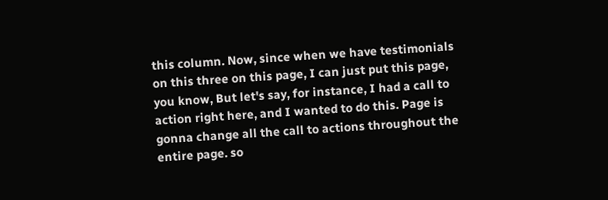this column. Now, since when we have testimonials on this three on this page, I can just put this page, you know, But let's say, for instance, I had a call to action right here, and I wanted to do this. Page is gonna change all the call to actions throughout the entire page. so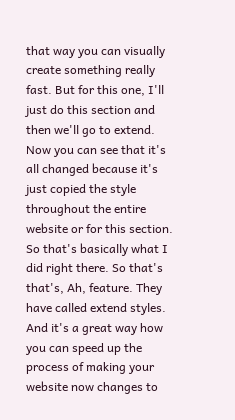that way you can visually create something really fast. But for this one, I'll just do this section and then we'll go to extend. Now you can see that it's all changed because it's just copied the style throughout the entire website or for this section. So that's basically what I did right there. So that's that's, Ah, feature. They have called extend styles. And it's a great way how you can speed up the process of making your website now changes to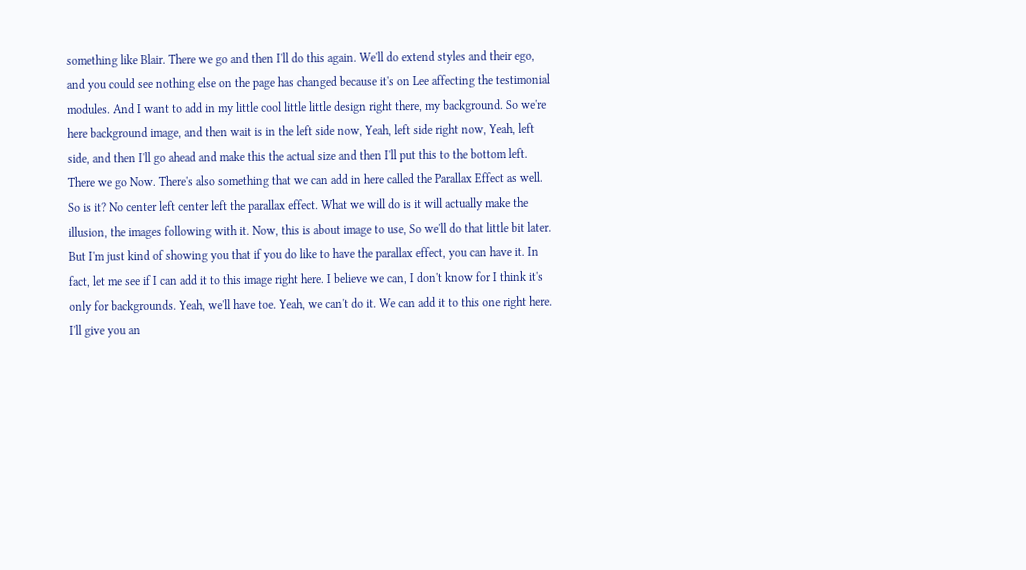something like Blair. There we go and then I'll do this again. We'll do extend styles and their ego, and you could see nothing else on the page has changed because it's on Lee affecting the testimonial modules. And I want to add in my little cool little little design right there, my background. So we're here background image, and then wait is in the left side now, Yeah, left side right now, Yeah, left side, and then I'll go ahead and make this the actual size and then I'll put this to the bottom left. There we go Now. There's also something that we can add in here called the Parallax Effect as well. So is it? No center left center left the parallax effect. What we will do is it will actually make the illusion, the images following with it. Now, this is about image to use, So we'll do that little bit later. But I'm just kind of showing you that if you do like to have the parallax effect, you can have it. In fact, let me see if I can add it to this image right here. I believe we can, I don't know for I think it's only for backgrounds. Yeah, we'll have toe. Yeah, we can't do it. We can add it to this one right here. I'll give you an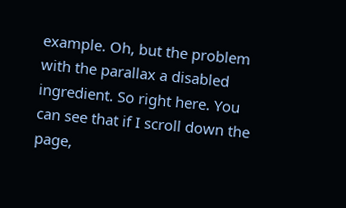example. Oh, but the problem with the parallax a disabled ingredient. So right here. You can see that if I scroll down the page,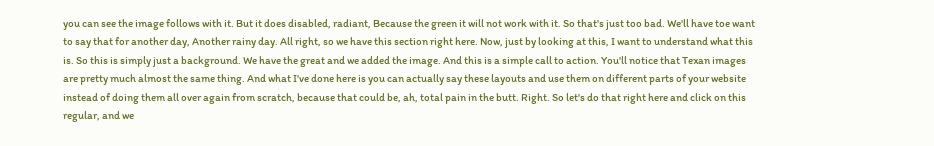you can see the image follows with it. But it does disabled, radiant, Because the green it will not work with it. So that's just too bad. We'll have toe want to say that for another day, Another rainy day. All right, so we have this section right here. Now, just by looking at this, I want to understand what this is. So this is simply just a background. We have the great and we added the image. And this is a simple call to action. You'll notice that Texan images are pretty much almost the same thing. And what I've done here is you can actually say these layouts and use them on different parts of your website instead of doing them all over again from scratch, because that could be, ah, total pain in the butt. Right. So let's do that right here and click on this regular, and we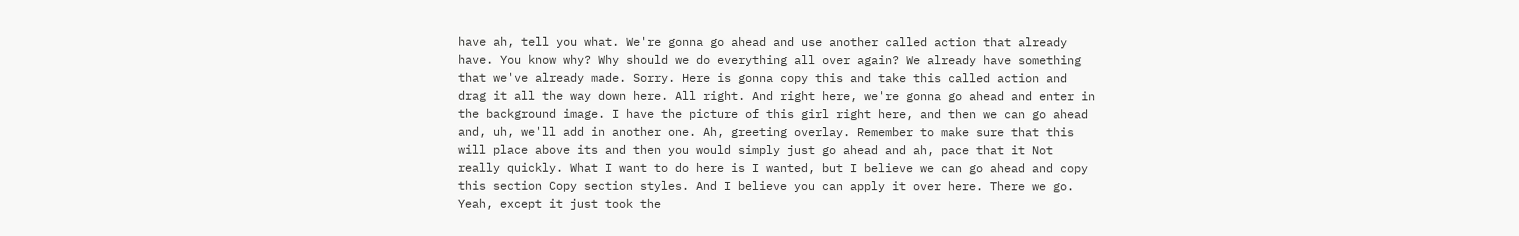have ah, tell you what. We're gonna go ahead and use another called action that already have. You know why? Why should we do everything all over again? We already have something that we've already made. Sorry. Here is gonna copy this and take this called action and drag it all the way down here. All right. And right here, we're gonna go ahead and enter in the background image. I have the picture of this girl right here, and then we can go ahead and, uh, we'll add in another one. Ah, greeting overlay. Remember to make sure that this will place above its and then you would simply just go ahead and ah, pace that it Not really quickly. What I want to do here is I wanted, but I believe we can go ahead and copy this section Copy section styles. And I believe you can apply it over here. There we go. Yeah, except it just took the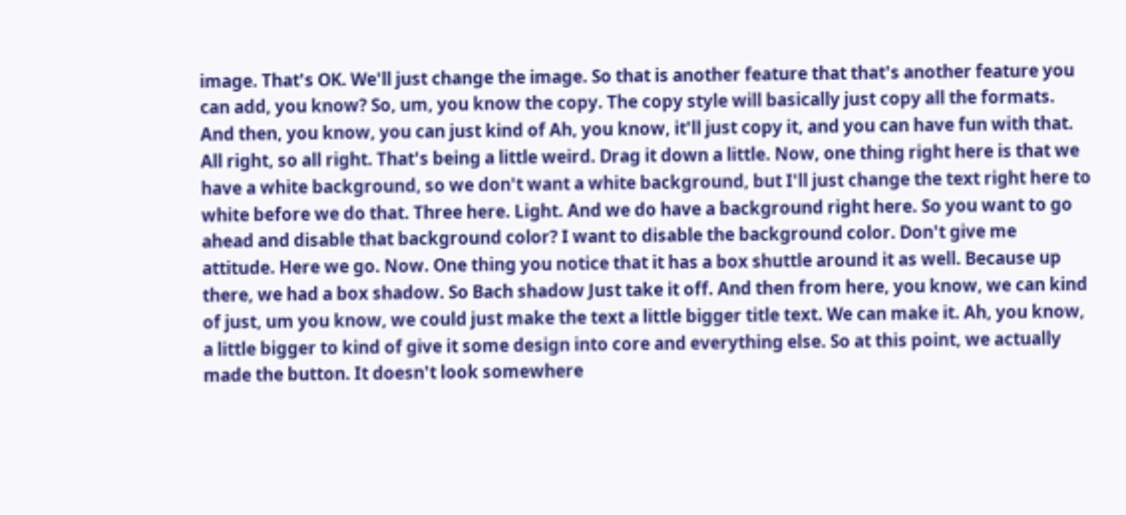image. That's OK. We'll just change the image. So that is another feature that that's another feature you can add, you know? So, um, you know the copy. The copy style will basically just copy all the formats. And then, you know, you can just kind of Ah, you know, it'll just copy it, and you can have fun with that. All right, so all right. That's being a little weird. Drag it down a little. Now, one thing right here is that we have a white background, so we don't want a white background, but I'll just change the text right here to white before we do that. Three here. Light. And we do have a background right here. So you want to go ahead and disable that background color? I want to disable the background color. Don't give me attitude. Here we go. Now. One thing you notice that it has a box shuttle around it as well. Because up there, we had a box shadow. So Bach shadow Just take it off. And then from here, you know, we can kind of just, um you know, we could just make the text a little bigger title text. We can make it. Ah, you know, a little bigger to kind of give it some design into core and everything else. So at this point, we actually made the button. It doesn't look somewhere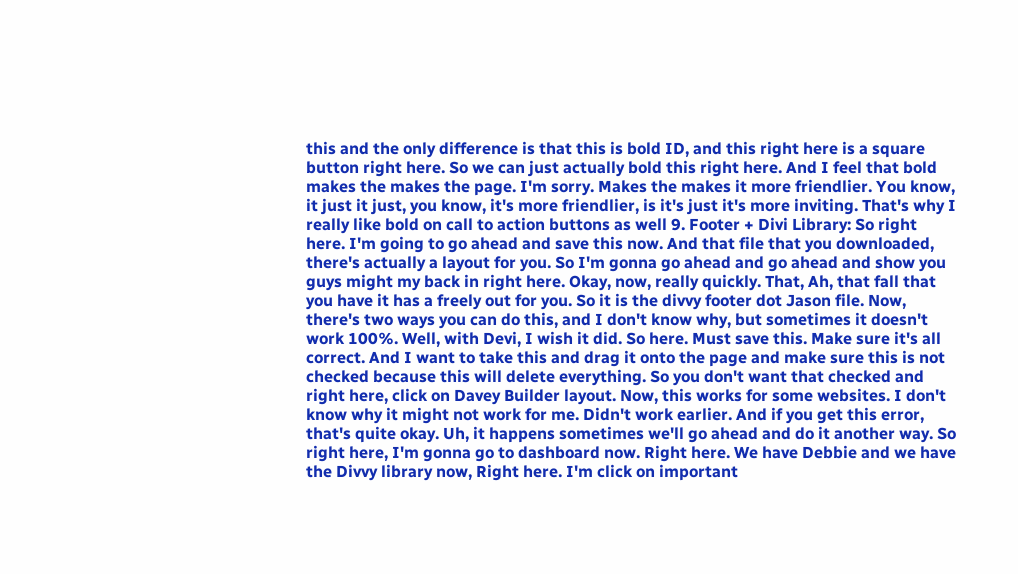this and the only difference is that this is bold ID, and this right here is a square button right here. So we can just actually bold this right here. And I feel that bold makes the makes the page. I'm sorry. Makes the makes it more friendlier. You know, it just it just, you know, it's more friendlier, is it's just it's more inviting. That's why I really like bold on call to action buttons as well 9. Footer + Divi Library: So right here. I'm going to go ahead and save this now. And that file that you downloaded, there's actually a layout for you. So I'm gonna go ahead and go ahead and show you guys might my back in right here. Okay, now, really quickly. That, Ah, that fall that you have it has a freely out for you. So it is the divvy footer dot Jason file. Now, there's two ways you can do this, and I don't know why, but sometimes it doesn't work 100%. Well, with Devi, I wish it did. So here. Must save this. Make sure it's all correct. And I want to take this and drag it onto the page and make sure this is not checked because this will delete everything. So you don't want that checked and right here, click on Davey Builder layout. Now, this works for some websites. I don't know why it might not work for me. Didn't work earlier. And if you get this error, that's quite okay. Uh, it happens sometimes we'll go ahead and do it another way. So right here, I'm gonna go to dashboard now. Right here. We have Debbie and we have the Divvy library now, Right here. I'm click on important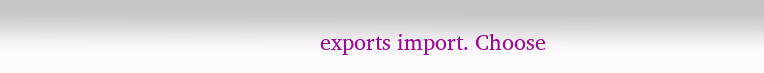exports import. Choose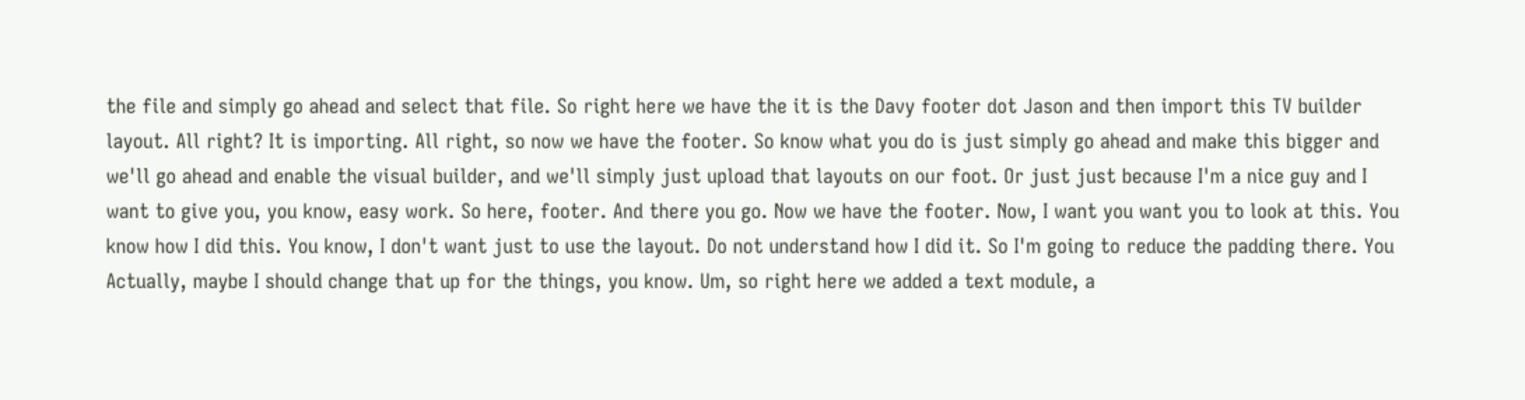the file and simply go ahead and select that file. So right here we have the it is the Davy footer dot Jason and then import this TV builder layout. All right? It is importing. All right, so now we have the footer. So know what you do is just simply go ahead and make this bigger and we'll go ahead and enable the visual builder, and we'll simply just upload that layouts on our foot. Or just just because I'm a nice guy and I want to give you, you know, easy work. So here, footer. And there you go. Now we have the footer. Now, I want you want you to look at this. You know how I did this. You know, I don't want just to use the layout. Do not understand how I did it. So I'm going to reduce the padding there. You Actually, maybe I should change that up for the things, you know. Um, so right here we added a text module, a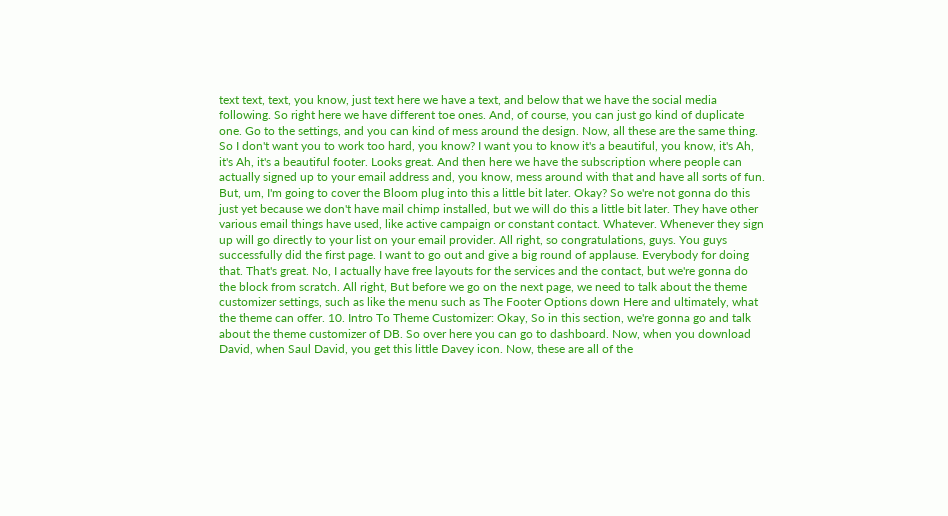text text, text, you know, just text here we have a text, and below that we have the social media following. So right here we have different toe ones. And, of course, you can just go kind of duplicate one. Go to the settings, and you can kind of mess around the design. Now, all these are the same thing. So I don't want you to work too hard, you know? I want you to know it's a beautiful, you know, it's Ah, it's Ah, it's a beautiful footer. Looks great. And then here we have the subscription where people can actually signed up to your email address and, you know, mess around with that and have all sorts of fun. But, um, I'm going to cover the Bloom plug into this a little bit later. Okay? So we're not gonna do this just yet because we don't have mail chimp installed, but we will do this a little bit later. They have other various email things have used, like active campaign or constant contact. Whatever. Whenever they sign up will go directly to your list on your email provider. All right, so congratulations, guys. You guys successfully did the first page. I want to go out and give a big round of applause. Everybody for doing that. That's great. No, I actually have free layouts for the services and the contact, but we're gonna do the block from scratch. All right, But before we go on the next page, we need to talk about the theme customizer settings, such as like the menu such as The Footer Options down Here and ultimately, what the theme can offer. 10. Intro To Theme Customizer: Okay, So in this section, we're gonna go and talk about the theme customizer of DB. So over here you can go to dashboard. Now, when you download David, when Saul David, you get this little Davey icon. Now, these are all of the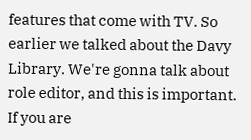features that come with TV. So earlier we talked about the Davy Library. We're gonna talk about role editor, and this is important. If you are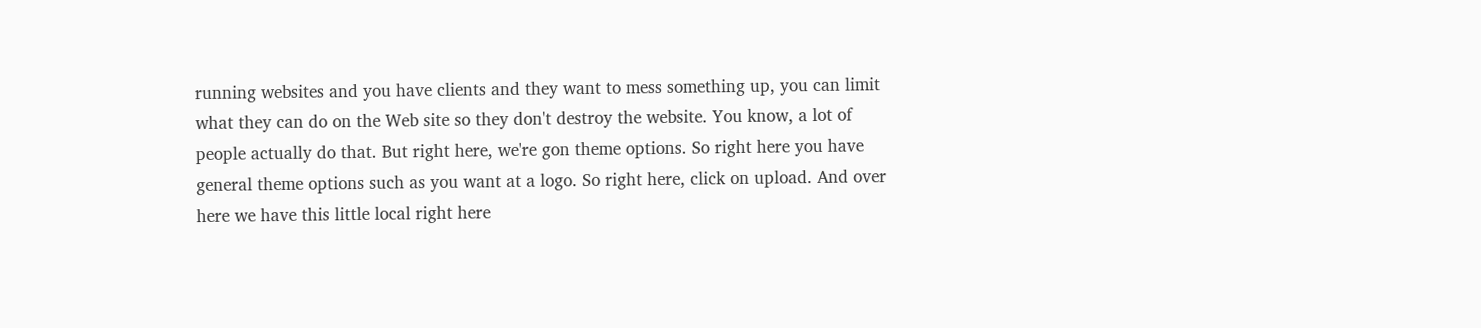running websites and you have clients and they want to mess something up, you can limit what they can do on the Web site so they don't destroy the website. You know, a lot of people actually do that. But right here, we're gon theme options. So right here you have general theme options such as you want at a logo. So right here, click on upload. And over here we have this little local right here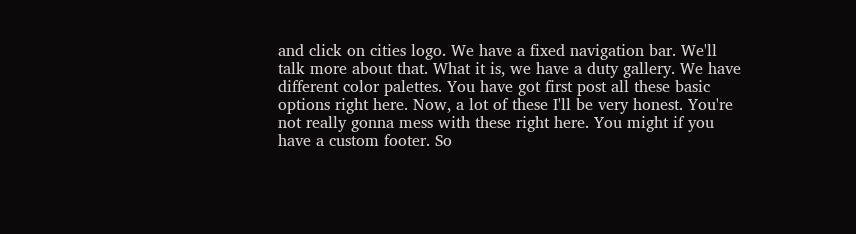and click on cities logo. We have a fixed navigation bar. We'll talk more about that. What it is, we have a duty gallery. We have different color palettes. You have got first post all these basic options right here. Now, a lot of these I'll be very honest. You're not really gonna mess with these right here. You might if you have a custom footer. So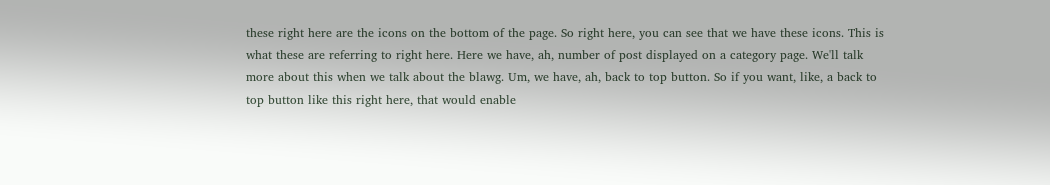these right here are the icons on the bottom of the page. So right here, you can see that we have these icons. This is what these are referring to right here. Here we have, ah, number of post displayed on a category page. We'll talk more about this when we talk about the blawg. Um, we have, ah, back to top button. So if you want, like, a back to top button like this right here, that would enable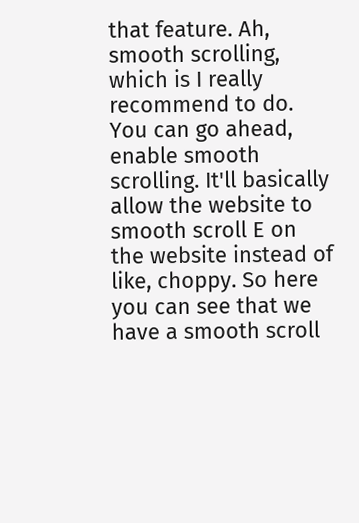that feature. Ah, smooth scrolling, which is I really recommend to do. You can go ahead, enable smooth scrolling. It'll basically allow the website to smooth scroll E on the website instead of like, choppy. So here you can see that we have a smooth scroll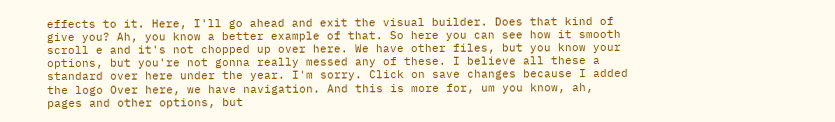effects to it. Here, I'll go ahead and exit the visual builder. Does that kind of give you? Ah, you know a better example of that. So here you can see how it smooth scroll e and it's not chopped up over here. We have other files, but you know your options, but you're not gonna really messed any of these. I believe all these a standard over here under the year. I'm sorry. Click on save changes because I added the logo Over here, we have navigation. And this is more for, um you know, ah, pages and other options, but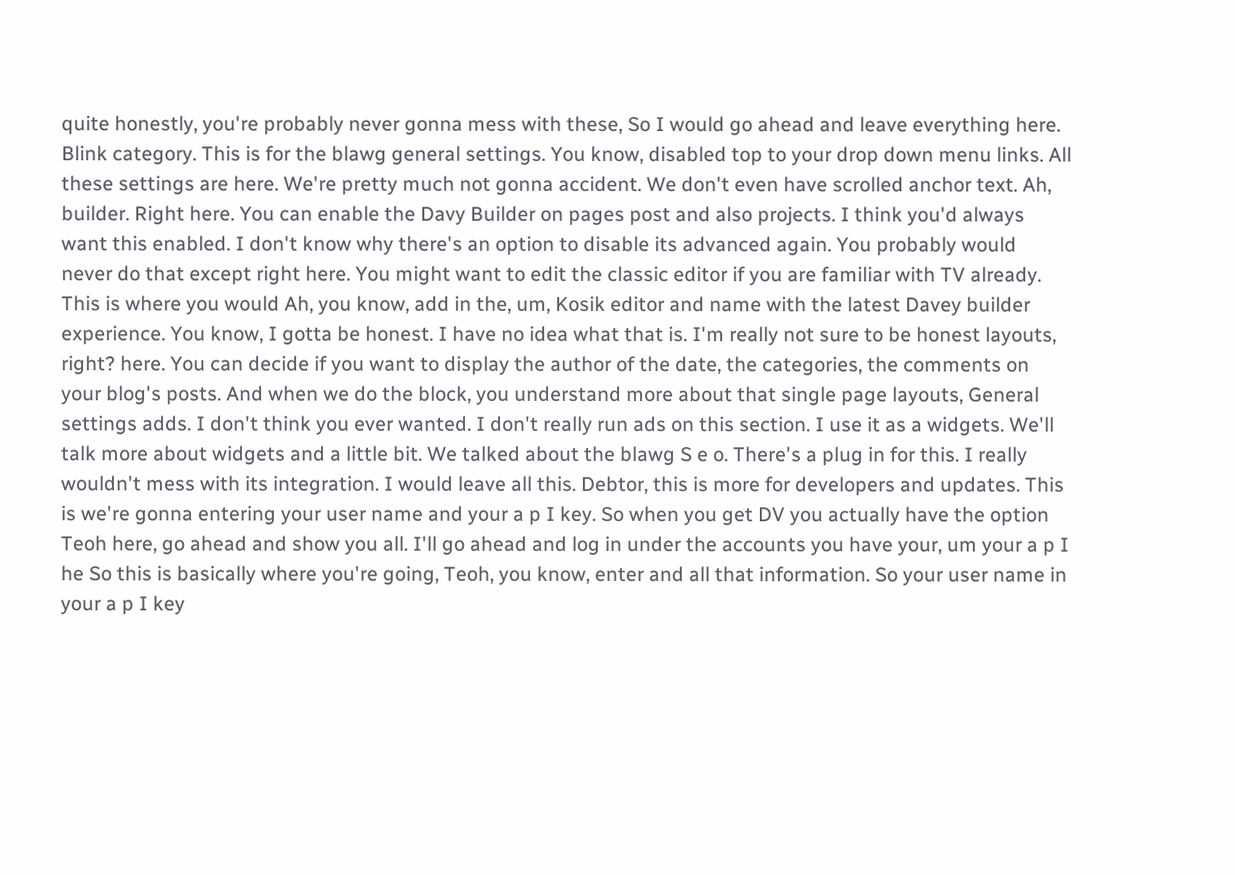quite honestly, you're probably never gonna mess with these, So I would go ahead and leave everything here. Blink category. This is for the blawg general settings. You know, disabled top to your drop down menu links. All these settings are here. We're pretty much not gonna accident. We don't even have scrolled anchor text. Ah, builder. Right here. You can enable the Davy Builder on pages post and also projects. I think you'd always want this enabled. I don't know why there's an option to disable its advanced again. You probably would never do that except right here. You might want to edit the classic editor if you are familiar with TV already. This is where you would Ah, you know, add in the, um, Kosik editor and name with the latest Davey builder experience. You know, I gotta be honest. I have no idea what that is. I'm really not sure to be honest layouts, right? here. You can decide if you want to display the author of the date, the categories, the comments on your blog's posts. And when we do the block, you understand more about that single page layouts, General settings adds. I don't think you ever wanted. I don't really run ads on this section. I use it as a widgets. We'll talk more about widgets and a little bit. We talked about the blawg S e o. There's a plug in for this. I really wouldn't mess with its integration. I would leave all this. Debtor, this is more for developers and updates. This is we're gonna entering your user name and your a p I key. So when you get DV you actually have the option Teoh here, go ahead and show you all. I'll go ahead and log in under the accounts you have your, um your a p I he So this is basically where you're going, Teoh, you know, enter and all that information. So your user name in your a p I key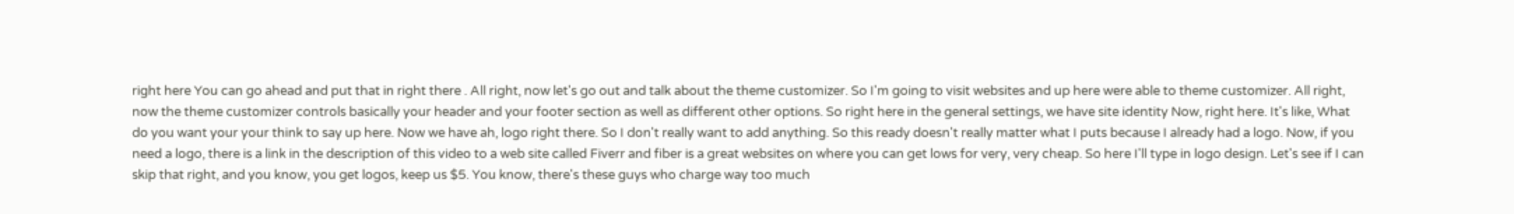right here You can go ahead and put that in right there . All right, now let's go out and talk about the theme customizer. So I'm going to visit websites and up here were able to theme customizer. All right, now the theme customizer controls basically your header and your footer section as well as different other options. So right here in the general settings, we have site identity Now, right here. It's like, What do you want your your think to say up here. Now we have ah, logo right there. So I don't really want to add anything. So this ready doesn't really matter what I puts because I already had a logo. Now, if you need a logo, there is a link in the description of this video to a web site called Fiverr and fiber is a great websites on where you can get lows for very, very cheap. So here I'll type in logo design. Let's see if I can skip that right, and you know, you get logos, keep us $5. You know, there's these guys who charge way too much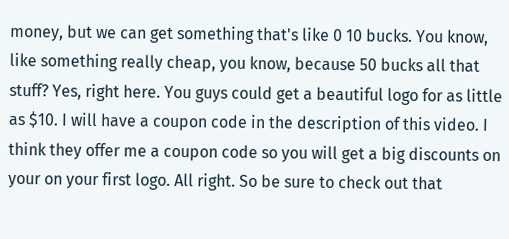money, but we can get something that's like 0 10 bucks. You know, like something really cheap, you know, because 50 bucks all that stuff? Yes, right here. You guys could get a beautiful logo for as little as $10. I will have a coupon code in the description of this video. I think they offer me a coupon code so you will get a big discounts on your on your first logo. All right. So be sure to check out that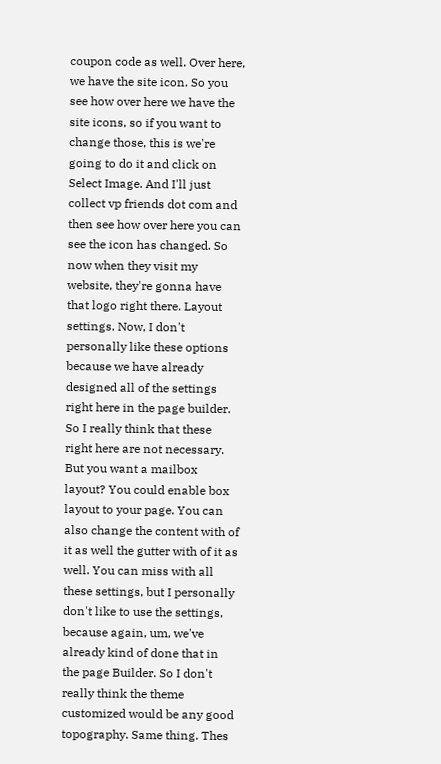coupon code as well. Over here, we have the site icon. So you see how over here we have the site icons, so if you want to change those, this is we're going to do it and click on Select Image. And I'll just collect vp friends dot com and then see how over here you can see the icon has changed. So now when they visit my website, they're gonna have that logo right there. Layout settings. Now, I don't personally like these options because we have already designed all of the settings right here in the page builder. So I really think that these right here are not necessary. But you want a mailbox layout? You could enable box layout to your page. You can also change the content with of it as well the gutter with of it as well. You can miss with all these settings, but I personally don't like to use the settings, because again, um, we've already kind of done that in the page Builder. So I don't really think the theme customized would be any good topography. Same thing. Thes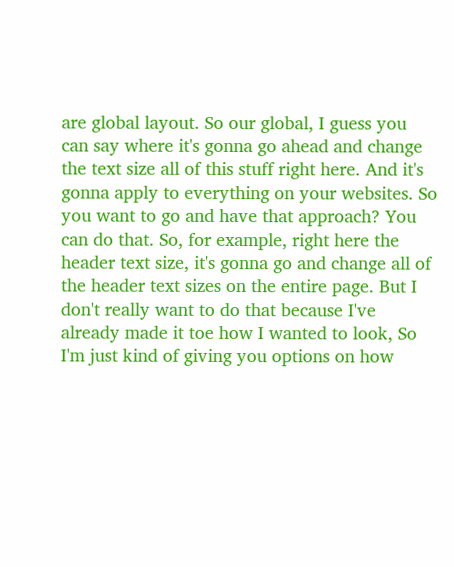are global layout. So our global, I guess you can say where it's gonna go ahead and change the text size all of this stuff right here. And it's gonna apply to everything on your websites. So you want to go and have that approach? You can do that. So, for example, right here the header text size, it's gonna go and change all of the header text sizes on the entire page. But I don't really want to do that because I've already made it toe how I wanted to look, So I'm just kind of giving you options on how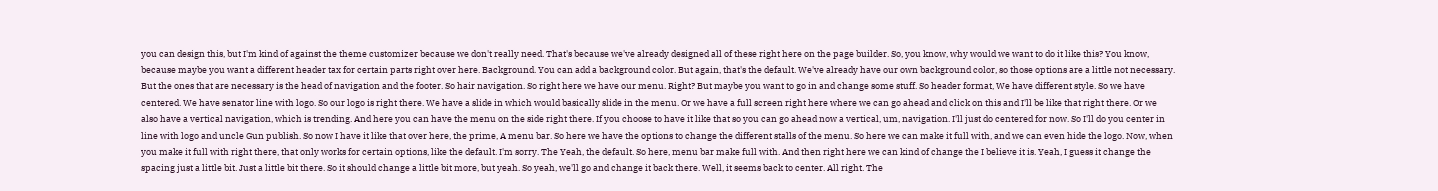you can design this, but I'm kind of against the theme customizer because we don't really need. That's because we've already designed all of these right here on the page builder. So, you know, why would we want to do it like this? You know, because maybe you want a different header tax for certain parts right over here. Background. You can add a background color. But again, that's the default. We've already have our own background color, so those options are a little not necessary. But the ones that are necessary is the head of navigation and the footer. So hair navigation. So right here we have our menu. Right? But maybe you want to go in and change some stuff. So header format, We have different style. So we have centered. We have senator line with logo. So our logo is right there. We have a slide in which would basically slide in the menu. Or we have a full screen right here where we can go ahead and click on this and I'll be like that right there. Or we also have a vertical navigation, which is trending. And here you can have the menu on the side right there. If you choose to have it like that so you can go ahead now a vertical, um, navigation. I'll just do centered for now. So I'll do you center in line with logo and uncle Gun publish. So now I have it like that over here, the prime, A menu bar. So here we have the options to change the different stalls of the menu. So here we can make it full with, and we can even hide the logo. Now, when you make it full with right there, that only works for certain options, like the default. I'm sorry. The Yeah, the default. So here, menu bar make full with. And then right here we can kind of change the I believe it is. Yeah, I guess it change the spacing just a little bit. Just a little bit there. So it should change a little bit more, but yeah. So yeah, we'll go and change it back there. Well, it seems back to center. All right. The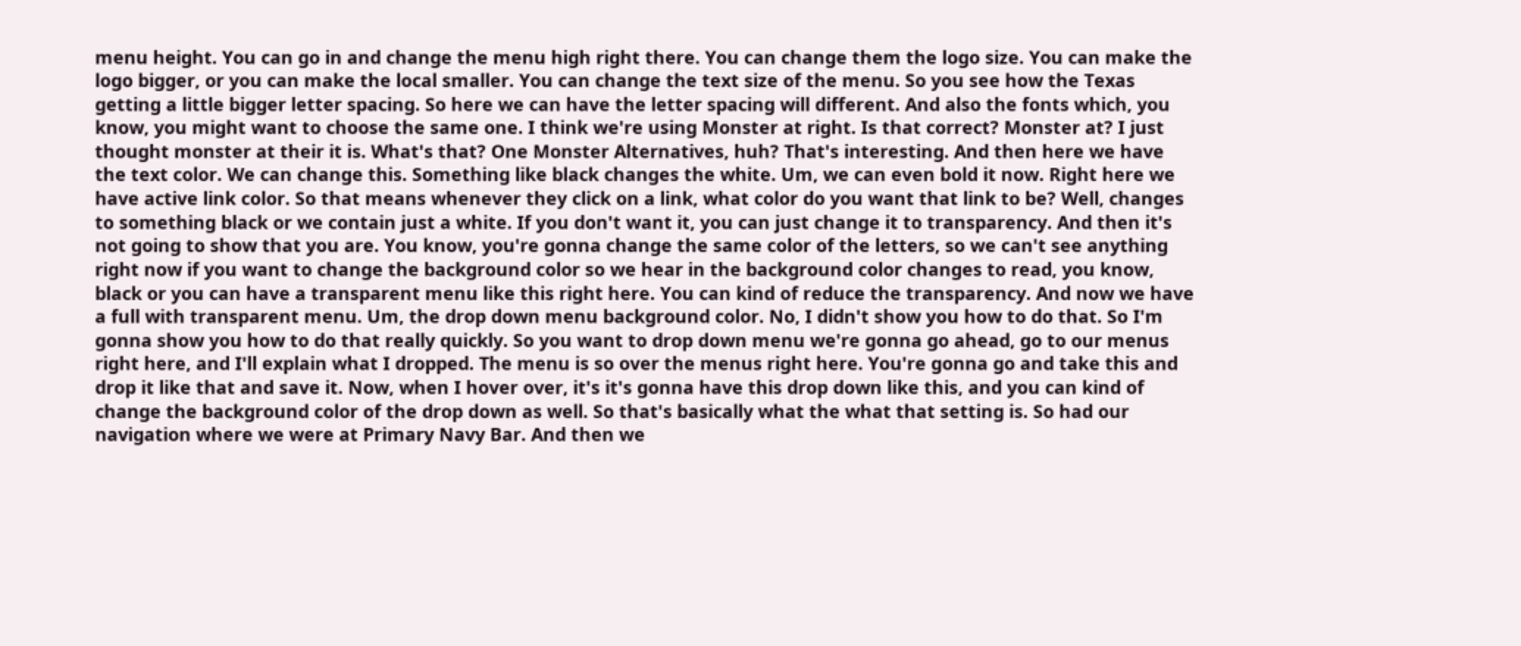menu height. You can go in and change the menu high right there. You can change them the logo size. You can make the logo bigger, or you can make the local smaller. You can change the text size of the menu. So you see how the Texas getting a little bigger letter spacing. So here we can have the letter spacing will different. And also the fonts which, you know, you might want to choose the same one. I think we're using Monster at right. Is that correct? Monster at? I just thought monster at their it is. What's that? One Monster Alternatives, huh? That's interesting. And then here we have the text color. We can change this. Something like black changes the white. Um, we can even bold it now. Right here we have active link color. So that means whenever they click on a link, what color do you want that link to be? Well, changes to something black or we contain just a white. If you don't want it, you can just change it to transparency. And then it's not going to show that you are. You know, you're gonna change the same color of the letters, so we can't see anything right now if you want to change the background color so we hear in the background color changes to read, you know, black or you can have a transparent menu like this right here. You can kind of reduce the transparency. And now we have a full with transparent menu. Um, the drop down menu background color. No, I didn't show you how to do that. So I'm gonna show you how to do that really quickly. So you want to drop down menu we're gonna go ahead, go to our menus right here, and I'll explain what I dropped. The menu is so over the menus right here. You're gonna go and take this and drop it like that and save it. Now, when I hover over, it's it's gonna have this drop down like this, and you can kind of change the background color of the drop down as well. So that's basically what the what that setting is. So had our navigation where we were at Primary Navy Bar. And then we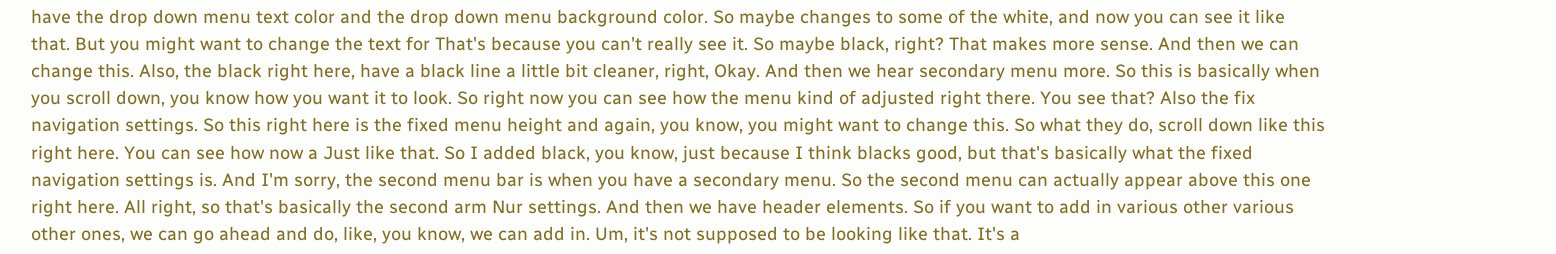have the drop down menu text color and the drop down menu background color. So maybe changes to some of the white, and now you can see it like that. But you might want to change the text for That's because you can't really see it. So maybe black, right? That makes more sense. And then we can change this. Also, the black right here, have a black line a little bit cleaner, right, Okay. And then we hear secondary menu more. So this is basically when you scroll down, you know how you want it to look. So right now you can see how the menu kind of adjusted right there. You see that? Also the fix navigation settings. So this right here is the fixed menu height and again, you know, you might want to change this. So what they do, scroll down like this right here. You can see how now a Just like that. So I added black, you know, just because I think blacks good, but that's basically what the fixed navigation settings is. And I'm sorry, the second menu bar is when you have a secondary menu. So the second menu can actually appear above this one right here. All right, so that's basically the second arm Nur settings. And then we have header elements. So if you want to add in various other various other ones, we can go ahead and do, like, you know, we can add in. Um, it's not supposed to be looking like that. It's a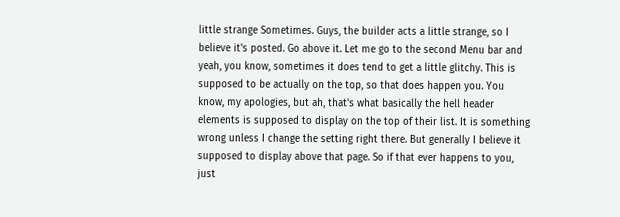little strange Sometimes. Guys, the builder acts a little strange, so I believe it's posted. Go above it. Let me go to the second Menu bar and yeah, you know, sometimes it does tend to get a little glitchy. This is supposed to be actually on the top, so that does happen you. You know, my apologies, but ah, that's what basically the hell header elements is supposed to display on the top of their list. It is something wrong unless I change the setting right there. But generally I believe it supposed to display above that page. So if that ever happens to you, just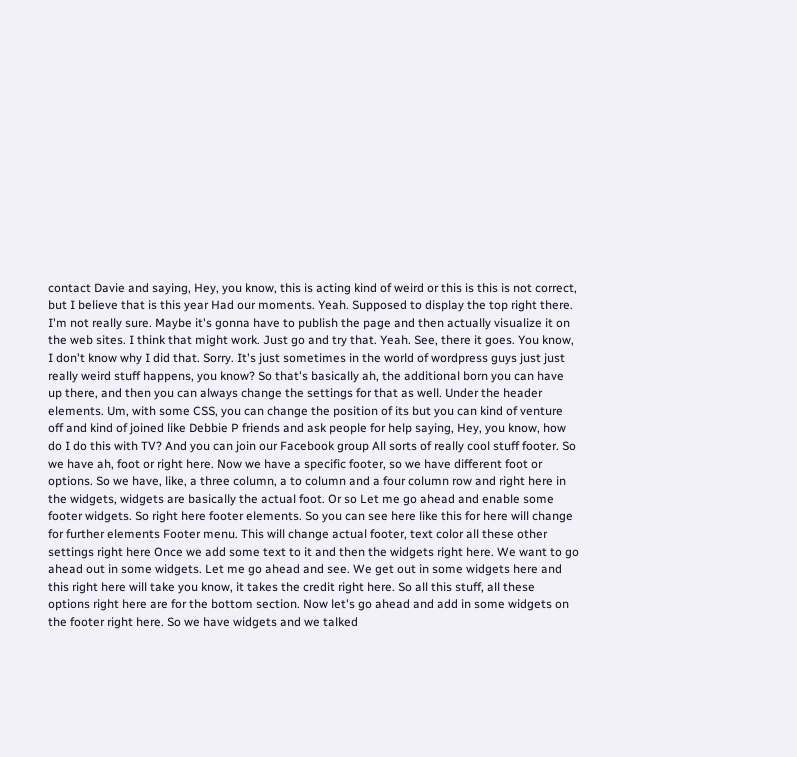contact Davie and saying, Hey, you know, this is acting kind of weird or this is this is not correct, but I believe that is this year Had our moments. Yeah. Supposed to display the top right there. I'm not really sure. Maybe it's gonna have to publish the page and then actually visualize it on the web sites. I think that might work. Just go and try that. Yeah. See, there it goes. You know, I don't know why I did that. Sorry. It's just sometimes in the world of wordpress guys just just really weird stuff happens, you know? So that's basically ah, the additional born you can have up there, and then you can always change the settings for that as well. Under the header elements. Um, with some CSS, you can change the position of its but you can kind of venture off and kind of joined like Debbie P friends and ask people for help saying, Hey, you know, how do I do this with TV? And you can join our Facebook group All sorts of really cool stuff footer. So we have ah, foot or right here. Now we have a specific footer, so we have different foot or options. So we have, like, a three column, a to column and a four column row and right here in the widgets, widgets are basically the actual foot. Or so Let me go ahead and enable some footer widgets. So right here footer elements. So you can see here like this for here will change for further elements Footer menu. This will change actual footer, text color all these other settings right here Once we add some text to it and then the widgets right here. We want to go ahead out in some widgets. Let me go ahead and see. We get out in some widgets here and this right here will take you know, it takes the credit right here. So all this stuff, all these options right here are for the bottom section. Now let's go ahead and add in some widgets on the footer right here. So we have widgets and we talked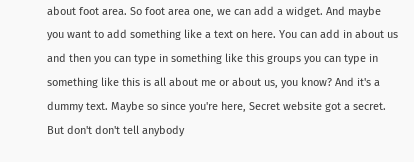about foot area. So foot area one, we can add a widget. And maybe you want to add something like a text on here. You can add in about us and then you can type in something like this groups you can type in something like this is all about me or about us, you know? And it's a dummy text. Maybe so since you're here, Secret website got a secret. But don't don't tell anybody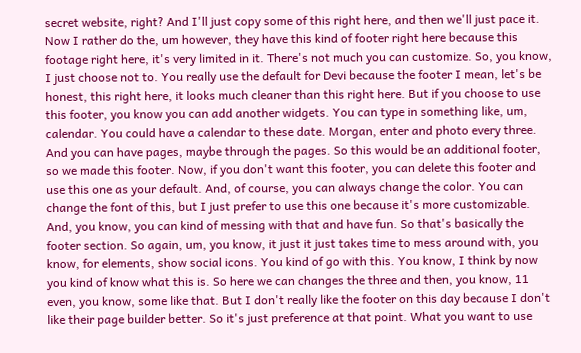secret website, right? And I'll just copy some of this right here, and then we'll just pace it. Now I rather do the, um however, they have this kind of footer right here because this footage right here, it's very limited in it. There's not much you can customize. So, you know, I just choose not to. You really use the default for Devi because the footer I mean, let's be honest, this right here, it looks much cleaner than this right here. But if you choose to use this footer, you know you can add another widgets. You can type in something like, um, calendar. You could have a calendar to these date. Morgan, enter and photo every three. And you can have pages, maybe through the pages. So this would be an additional footer, so we made this footer. Now, if you don't want this footer, you can delete this footer and use this one as your default. And, of course, you can always change the color. You can change the font of this, but I just prefer to use this one because it's more customizable. And, you know, you can kind of messing with that and have fun. So that's basically the footer section. So again, um, you know, it just it just takes time to mess around with, you know, for elements, show social icons. You kind of go with this. You know, I think by now you kind of know what this is. So here we can changes the three and then, you know, 11 even, you know, some like that. But I don't really like the footer on this day because I don't like their page builder better. So it's just preference at that point. What you want to use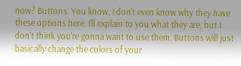now? Buttons. You know, I don't even know why they have these options here. I'll explain to you what they are, but I don't think you're gonna want to use them. Buttons will just basically change the colors of your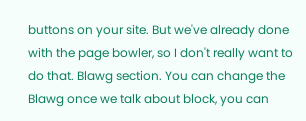buttons on your site. But we've already done with the page bowler, so I don't really want to do that. Blawg section. You can change the Blawg once we talk about block, you can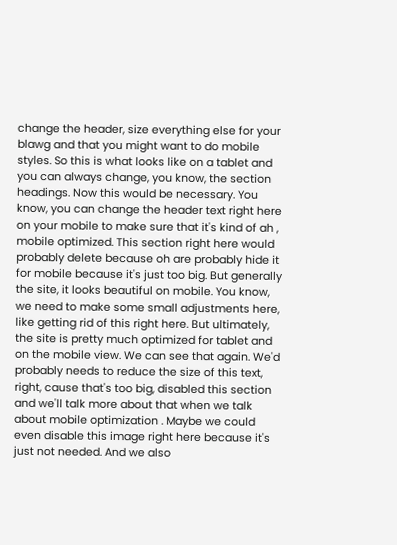change the header, size everything else for your blawg and that you might want to do mobile styles. So this is what looks like on a tablet and you can always change, you know, the section headings. Now this would be necessary. You know, you can change the header text right here on your mobile to make sure that it's kind of ah , mobile optimized. This section right here would probably delete because oh are probably hide it for mobile because it's just too big. But generally the site, it looks beautiful on mobile. You know, we need to make some small adjustments here, like getting rid of this right here. But ultimately, the site is pretty much optimized for tablet and on the mobile view. We can see that again. We'd probably needs to reduce the size of this text, right, cause that's too big, disabled this section and we'll talk more about that when we talk about mobile optimization . Maybe we could even disable this image right here because it's just not needed. And we also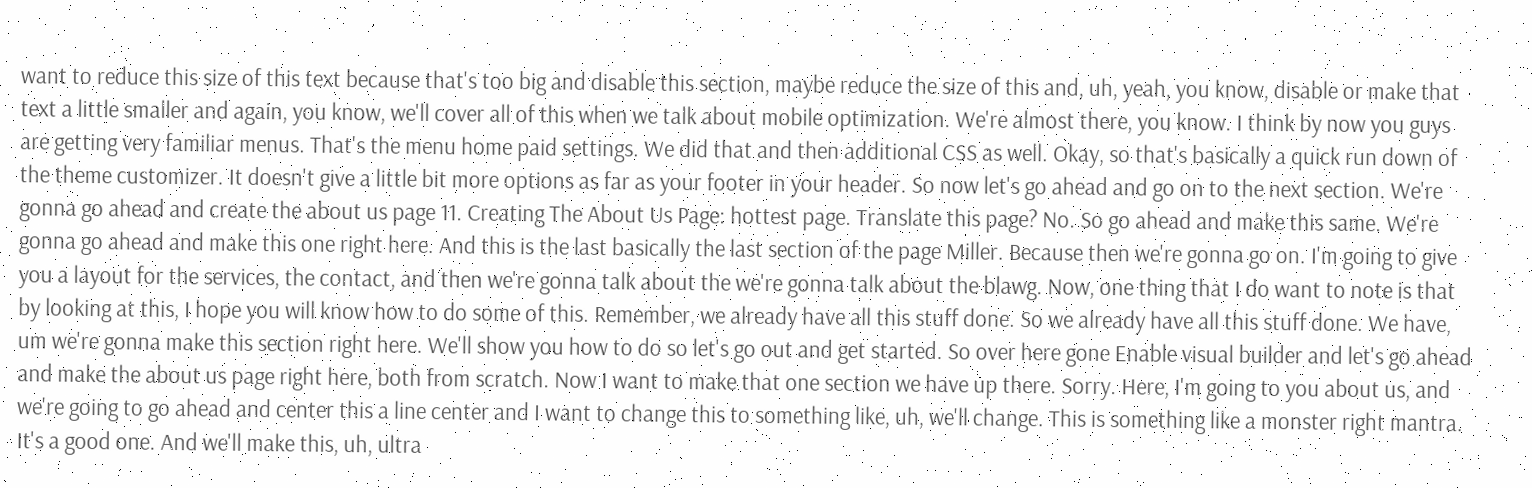want to reduce this size of this text because that's too big and disable this section, maybe reduce the size of this and, uh, yeah, you know, disable or make that text a little smaller and again, you know, we'll cover all of this when we talk about mobile optimization. We're almost there, you know. I think by now you guys are getting very familiar menus. That's the menu home paid settings. We did that and then additional CSS as well. Okay, so that's basically a quick run down of the theme customizer. It doesn't give a little bit more options as far as your footer in your header. So now let's go ahead and go on to the next section. We're gonna go ahead and create the about us page 11. Creating The About Us Page: hottest page. Translate this page? No. So go ahead and make this same. We're gonna go ahead and make this one right here. And this is the last basically the last section of the page Miller. Because then we're gonna go on. I'm going to give you a layout for the services, the contact, and then we're gonna talk about the we're gonna talk about the blawg. Now, one thing that I do want to note is that by looking at this, I hope you will know how to do some of this. Remember, we already have all this stuff done. So we already have all this stuff done. We have, um we're gonna make this section right here. We'll show you how to do so let's go out and get started. So over here gone Enable visual builder and let's go ahead and make the about us page right here, both from scratch. Now I want to make that one section we have up there. Sorry. Here, I'm going to you about us, and we're going to go ahead and center this a line center and I want to change this to something like, uh, we'll change. This is something like a monster right mantra. It's a good one. And we'll make this, uh, ultra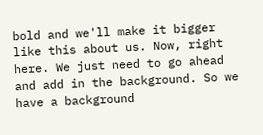bold and we'll make it bigger like this about us. Now, right here. We just need to go ahead and add in the background. So we have a background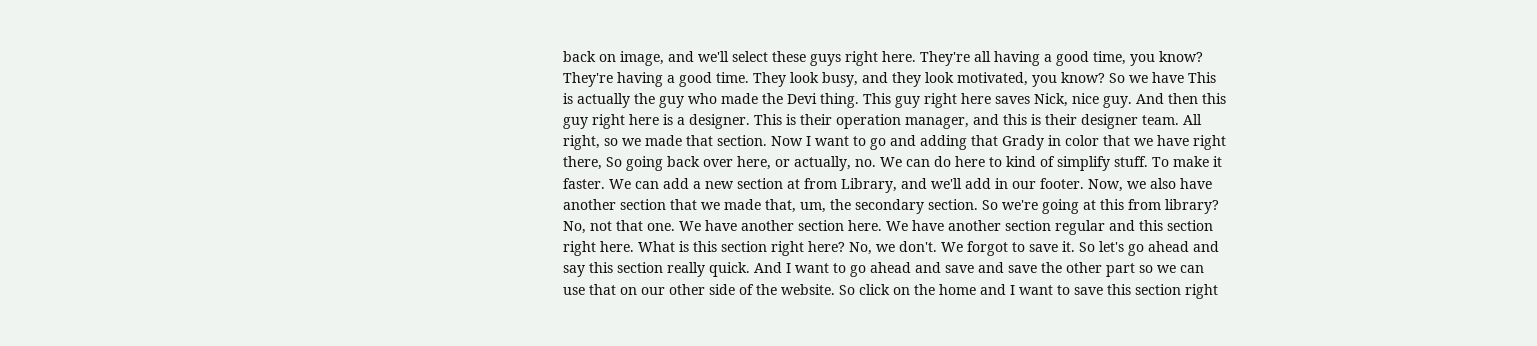back on image, and we'll select these guys right here. They're all having a good time, you know? They're having a good time. They look busy, and they look motivated, you know? So we have This is actually the guy who made the Devi thing. This guy right here saves Nick, nice guy. And then this guy right here is a designer. This is their operation manager, and this is their designer team. All right, so we made that section. Now I want to go and adding that Grady in color that we have right there, So going back over here, or actually, no. We can do here to kind of simplify stuff. To make it faster. We can add a new section at from Library, and we'll add in our footer. Now, we also have another section that we made that, um, the secondary section. So we're going at this from library? No, not that one. We have another section here. We have another section regular and this section right here. What is this section right here? No, we don't. We forgot to save it. So let's go ahead and say this section really quick. And I want to go ahead and save and save the other part so we can use that on our other side of the website. So click on the home and I want to save this section right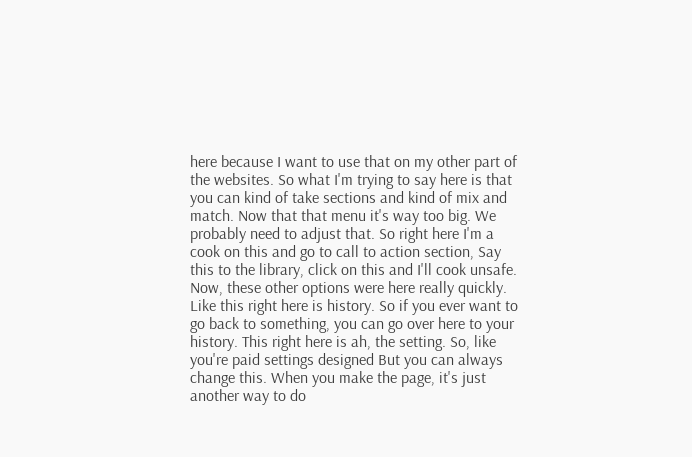here because I want to use that on my other part of the websites. So what I'm trying to say here is that you can kind of take sections and kind of mix and match. Now that that menu it's way too big. We probably need to adjust that. So right here I'm a cook on this and go to call to action section, Say this to the library, click on this and I'll cook unsafe. Now, these other options were here really quickly. Like this right here is history. So if you ever want to go back to something, you can go over here to your history. This right here is ah, the setting. So, like you're paid settings designed But you can always change this. When you make the page, it's just another way to do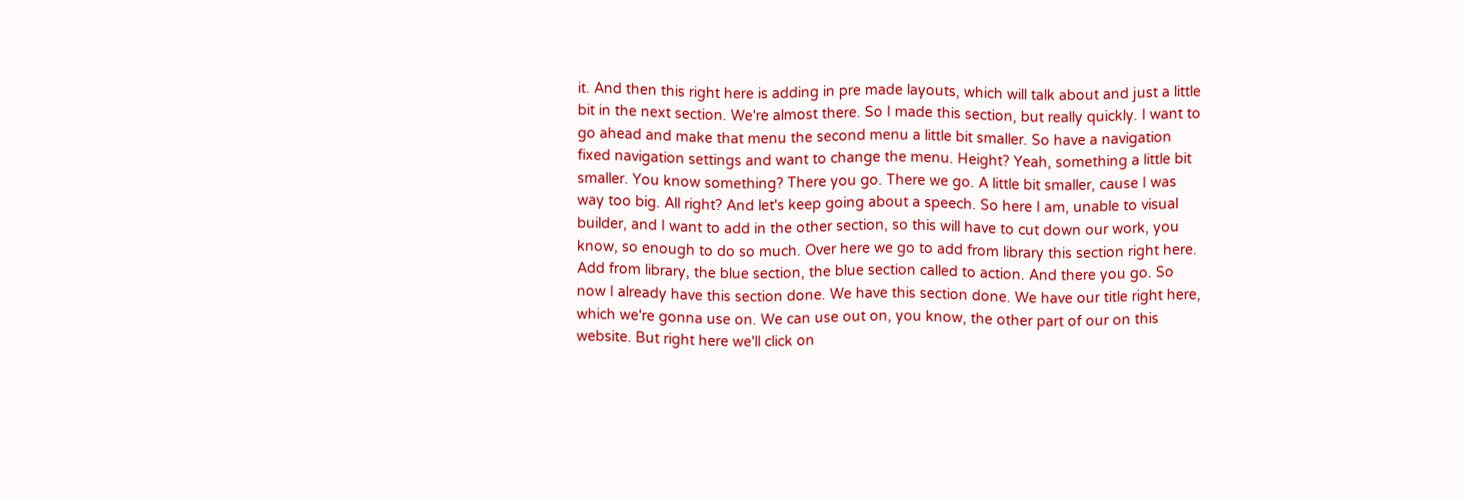it. And then this right here is adding in pre made layouts, which will talk about and just a little bit in the next section. We're almost there. So I made this section, but really quickly. I want to go ahead and make that menu the second menu a little bit smaller. So have a navigation fixed navigation settings and want to change the menu. Height? Yeah, something a little bit smaller. You know something? There you go. There we go. A little bit smaller, cause I was way too big. All right? And let's keep going about a speech. So here I am, unable to visual builder, and I want to add in the other section, so this will have to cut down our work, you know, so enough to do so much. Over here we go to add from library this section right here. Add from library, the blue section, the blue section called to action. And there you go. So now I already have this section done. We have this section done. We have our title right here, which we're gonna use on. We can use out on, you know, the other part of our on this website. But right here we'll click on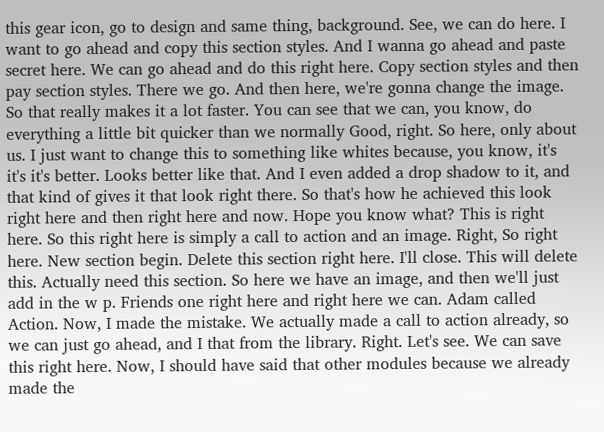this gear icon, go to design and same thing, background. See, we can do here. I want to go ahead and copy this section styles. And I wanna go ahead and paste secret here. We can go ahead and do this right here. Copy section styles and then pay section styles. There we go. And then here, we're gonna change the image. So that really makes it a lot faster. You can see that we can, you know, do everything a little bit quicker than we normally Good, right. So here, only about us. I just want to change this to something like whites because, you know, it's it's it's better. Looks better like that. And I even added a drop shadow to it, and that kind of gives it that look right there. So that's how he achieved this look right here and then right here and now. Hope you know what? This is right here. So this right here is simply a call to action and an image. Right, So right here. New section begin. Delete this section right here. I'll close. This will delete this. Actually need this section. So here we have an image, and then we'll just add in the w p. Friends one right here and right here we can. Adam called Action. Now, I made the mistake. We actually made a call to action already, so we can just go ahead, and I that from the library. Right. Let's see. We can save this right here. Now, I should have said that other modules because we already made the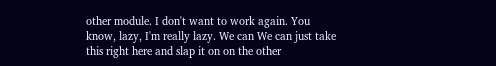other module. I don't want to work again. You know, lazy, I'm really lazy. We can We can just take this right here and slap it on on the other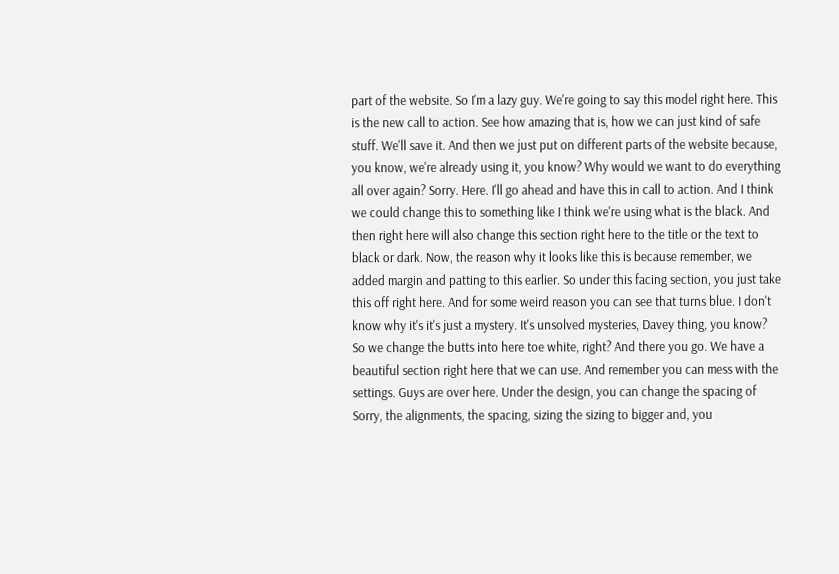part of the website. So I'm a lazy guy. We're going to say this model right here. This is the new call to action. See how amazing that is, how we can just kind of safe stuff. We'll save it. And then we just put on different parts of the website because, you know, we're already using it, you know? Why would we want to do everything all over again? Sorry. Here. I'll go ahead and have this in call to action. And I think we could change this to something like I think we're using what is the black. And then right here will also change this section right here to the title or the text to black or dark. Now, the reason why it looks like this is because remember, we added margin and patting to this earlier. So under this facing section, you just take this off right here. And for some weird reason you can see that turns blue. I don't know why it's it's just a mystery. It's unsolved mysteries, Davey thing, you know? So we change the butts into here toe white, right? And there you go. We have a beautiful section right here that we can use. And remember you can mess with the settings. Guys are over here. Under the design, you can change the spacing of Sorry, the alignments, the spacing, sizing the sizing to bigger and, you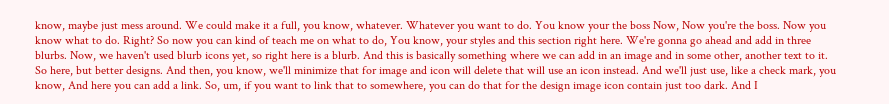know, maybe just mess around. We could make it a full, you know, whatever. Whatever you want to do. You know your the boss Now, Now you're the boss. Now you know what to do. Right? So now you can kind of teach me on what to do, You know, your styles and this section right here. We're gonna go ahead and add in three blurbs. Now, we haven't used blurb icons yet, so right here is a blurb. And this is basically something where we can add in an image and in some other, another text to it. So here, but better designs. And then, you know, we'll minimize that for image and icon will delete that will use an icon instead. And we'll just use, like a check mark, you know, And here you can add a link. So, um, if you want to link that to somewhere, you can do that for the design image icon contain just too dark. And I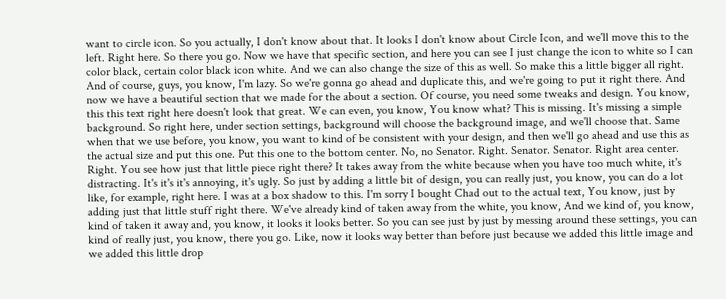want to circle icon. So you actually, I don't know about that. It looks I don't know about Circle Icon, and we'll move this to the left. Right here. So there you go. Now we have that specific section, and here you can see I just change the icon to white so I can color black, certain color black icon white. And we can also change the size of this as well. So make this a little bigger all right. And of course, guys, you know, I'm lazy. So we're gonna go ahead and duplicate this, and we're going to put it right there. And now we have a beautiful section that we made for the about a section. Of course, you need some tweaks and design. You know, this this text right here doesn't look that great. We can even, you know, You know what? This is missing. It's missing a simple background. So right here, under section settings, background will choose the background image, and we'll choose that. Same when that we use before, you know, you want to kind of be consistent with your design, and then we'll go ahead and use this as the actual size and put this one. Put this one to the bottom center. No, no Senator. Right. Senator. Senator. Right area center. Right. You see how just that little piece right there? It takes away from the white because when you have too much white, it's distracting. It's it's it's annoying, it's ugly. So just by adding a little bit of design, you can really just, you know, you can do a lot like, for example, right here. I was at a box shadow to this. I'm sorry I bought Chad out to the actual text, You know, just by adding just that little stuff right there. We've already kind of taken away from the white, you know, And we kind of, you know, kind of taken it away and, you know, it looks it looks better. So you can see just by just by messing around these settings, you can kind of really just, you know, there you go. Like, now it looks way better than before just because we added this little image and we added this little drop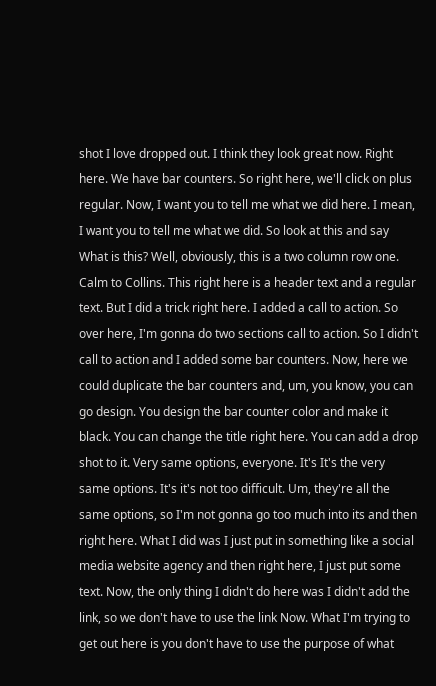shot I love dropped out. I think they look great now. Right here. We have bar counters. So right here, we'll click on plus regular. Now, I want you to tell me what we did here. I mean, I want you to tell me what we did. So look at this and say What is this? Well, obviously, this is a two column row one. Calm to Collins. This right here is a header text and a regular text. But I did a trick right here. I added a call to action. So over here, I'm gonna do two sections call to action. So I didn't call to action and I added some bar counters. Now, here we could duplicate the bar counters and, um, you know, you can go design. You design the bar counter color and make it black. You can change the title right here. You can add a drop shot to it. Very same options, everyone. It's It's the very same options. It's it's not too difficult. Um, they're all the same options, so I'm not gonna go too much into its and then right here. What I did was I just put in something like a social media website agency and then right here, I just put some text. Now, the only thing I didn't do here was I didn't add the link, so we don't have to use the link Now. What I'm trying to get out here is you don't have to use the purpose of what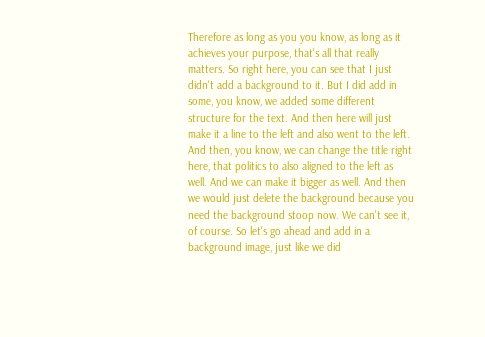Therefore as long as you you know, as long as it achieves your purpose, that's all that really matters. So right here, you can see that I just didn't add a background to it. But I did add in some, you know, we added some different structure for the text. And then here will just make it a line to the left and also went to the left. And then, you know, we can change the title right here, that politics to also aligned to the left as well. And we can make it bigger as well. And then we would just delete the background because you need the background stoop now. We can't see it, of course. So let's go ahead and add in a background image, just like we did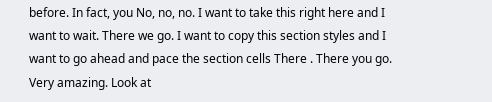before. In fact, you No, no, no. I want to take this right here and I want to wait. There we go. I want to copy this section styles and I want to go ahead and pace the section cells There . There you go. Very amazing. Look at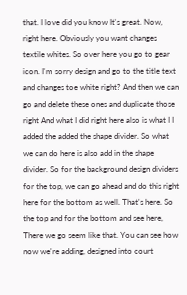that. I love did you know It's great. Now, right here. Obviously you want changes textile whites. So over here you go to gear icon. I'm sorry design and go to the title text and changes toe white right? And then we can go and delete these ones and duplicate those right And what I did right here also is what I I added the added the shape divider. So what we can do here is also add in the shape divider. So for the background design dividers for the top, we can go ahead and do this right here for the bottom as well. That's here. So the top and for the bottom and see here, There we go seem like that. You can see how now we're adding, designed into court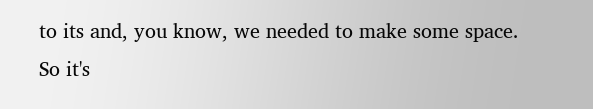to its and, you know, we needed to make some space. So it's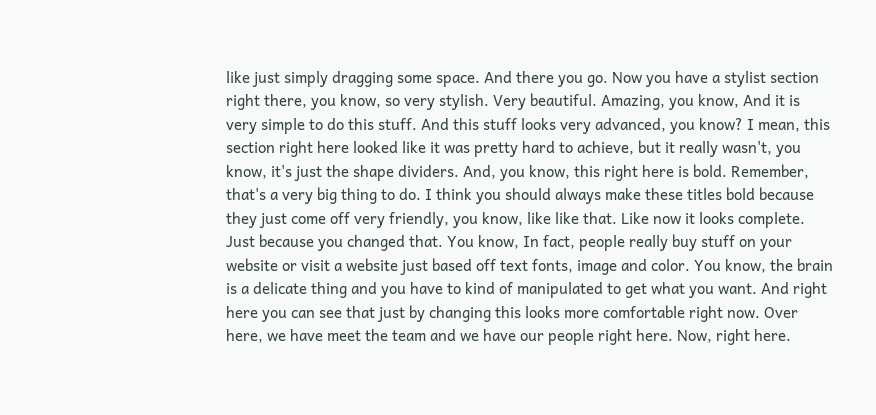like just simply dragging some space. And there you go. Now you have a stylist section right there, you know, so very stylish. Very beautiful. Amazing, you know, And it is very simple to do this stuff. And this stuff looks very advanced, you know? I mean, this section right here looked like it was pretty hard to achieve, but it really wasn't, you know, it's just the shape dividers. And, you know, this right here is bold. Remember, that's a very big thing to do. I think you should always make these titles bold because they just come off very friendly, you know, like like that. Like now it looks complete. Just because you changed that. You know, In fact, people really buy stuff on your website or visit a website just based off text fonts, image and color. You know, the brain is a delicate thing and you have to kind of manipulated to get what you want. And right here you can see that just by changing this looks more comfortable right now. Over here, we have meet the team and we have our people right here. Now, right here.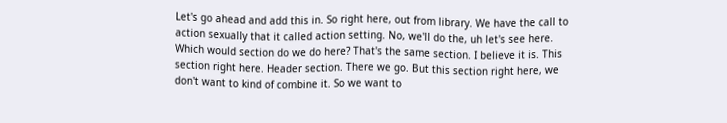Let's go ahead and add this in. So right here, out from library. We have the call to action sexually that it called action setting. No, we'll do the, uh let's see here. Which would section do we do here? That's the same section. I believe it is. This section right here. Header section. There we go. But this section right here, we don't want to kind of combine it. So we want to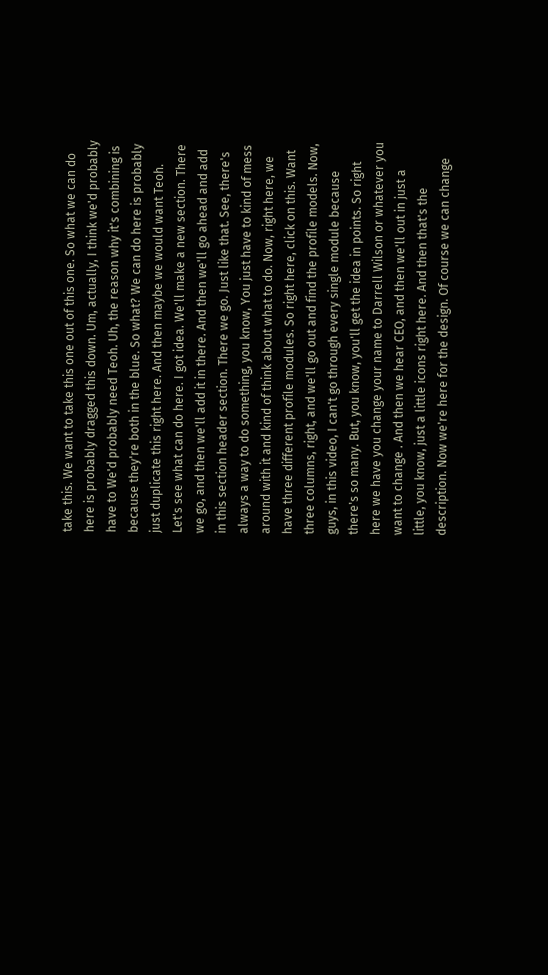take this. We want to take this one out of this one. So what we can do here is probably dragged this down. Um, actually, I think we'd probably have to We'd probably need Teoh. Uh, the reason why it's combining is because they're both in the blue. So what? We can do here is probably just duplicate this right here. And then maybe we would want Teoh. Let's see what can do here. I got idea. We'll make a new section. There we go, and then we'll add it in there. And then we'll go ahead and add in this section header section. There we go. Just like that. See, there's always a way to do something, you know, You just have to kind of mess around with it and kind of think about what to do. Now, right here, we have three different profile modules. So right here, click on this. Want three columns, right, and we'll go out and find the profile models. Now, guys, in this video, I can't go through every single module because there's so many. But, you know, you'll get the idea in points. So right here we have you change your name to Darrell Wilson or whatever you want to change . And then we hear CEO, and then we'll out in just a little, you know, just a little icons right here. And then that's the description. Now we're here for the design. Of course we can change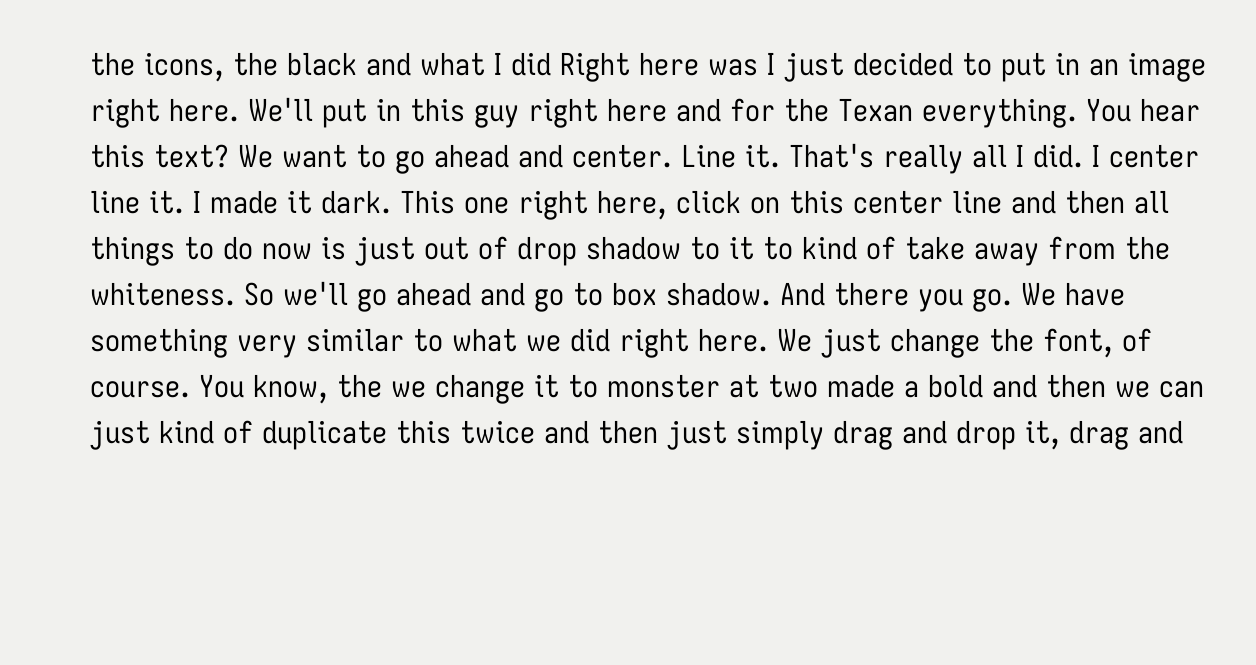the icons, the black and what I did Right here was I just decided to put in an image right here. We'll put in this guy right here and for the Texan everything. You hear this text? We want to go ahead and center. Line it. That's really all I did. I center line it. I made it dark. This one right here, click on this center line and then all things to do now is just out of drop shadow to it to kind of take away from the whiteness. So we'll go ahead and go to box shadow. And there you go. We have something very similar to what we did right here. We just change the font, of course. You know, the we change it to monster at two made a bold and then we can just kind of duplicate this twice and then just simply drag and drop it, drag and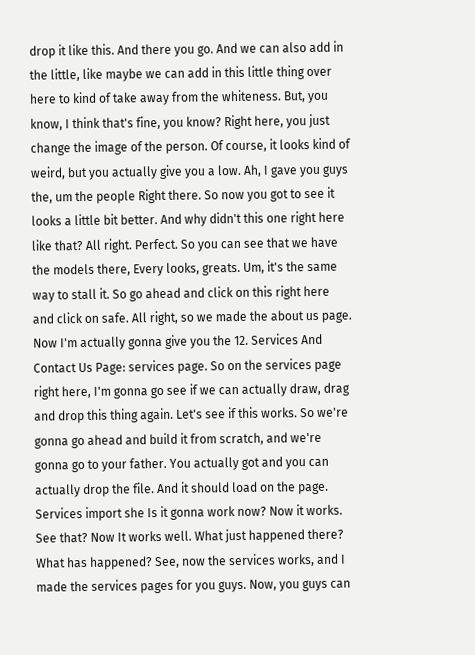drop it like this. And there you go. And we can also add in the little, like maybe we can add in this little thing over here to kind of take away from the whiteness. But, you know, I think that's fine, you know? Right here, you just change the image of the person. Of course, it looks kind of weird, but you actually give you a low. Ah, I gave you guys the, um the people Right there. So now you got to see it looks a little bit better. And why didn't this one right here like that? All right. Perfect. So you can see that we have the models there, Every looks, greats. Um, it's the same way to stall it. So go ahead and click on this right here and click on safe. All right, so we made the about us page. Now I'm actually gonna give you the 12. Services And Contact Us Page: services page. So on the services page right here, I'm gonna go see if we can actually draw, drag and drop this thing again. Let's see if this works. So we're gonna go ahead and build it from scratch, and we're gonna go to your father. You actually got and you can actually drop the file. And it should load on the page. Services import she Is it gonna work now? Now it works. See that? Now It works well. What just happened there? What has happened? See, now the services works, and I made the services pages for you guys. Now, you guys can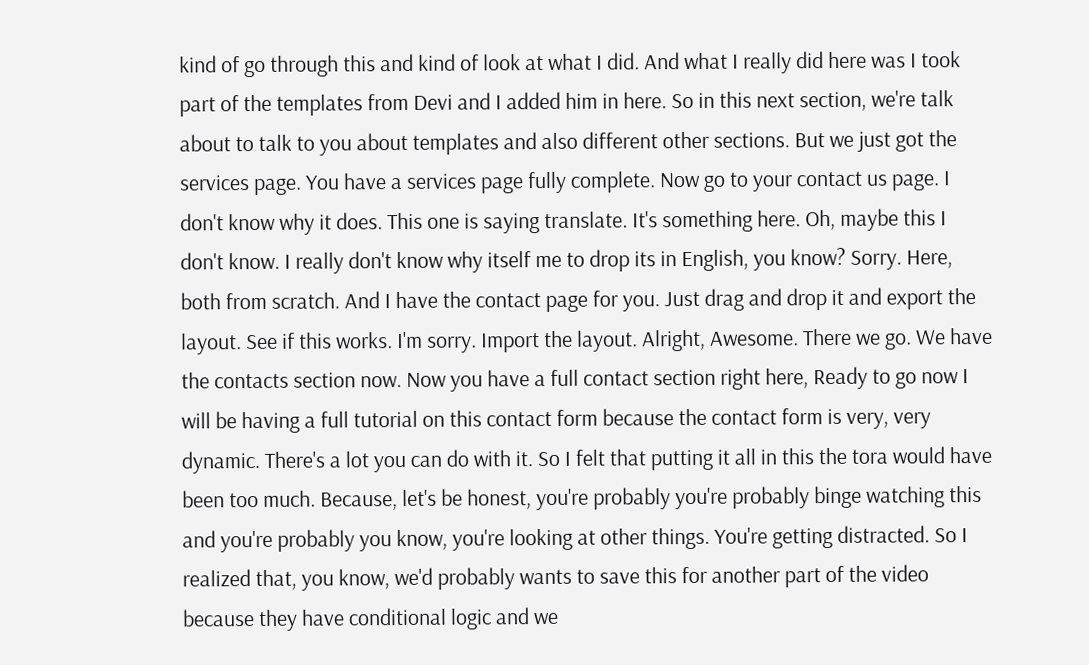kind of go through this and kind of look at what I did. And what I really did here was I took part of the templates from Devi and I added him in here. So in this next section, we're talk about to talk to you about templates and also different other sections. But we just got the services page. You have a services page fully complete. Now go to your contact us page. I don't know why it does. This one is saying translate. It's something here. Oh, maybe this I don't know. I really don't know why itself me to drop its in English, you know? Sorry. Here, both from scratch. And I have the contact page for you. Just drag and drop it and export the layout. See if this works. I'm sorry. Import the layout. Alright, Awesome. There we go. We have the contacts section now. Now you have a full contact section right here, Ready to go now I will be having a full tutorial on this contact form because the contact form is very, very dynamic. There's a lot you can do with it. So I felt that putting it all in this the tora would have been too much. Because, let's be honest, you're probably you're probably binge watching this and you're probably you know, you're looking at other things. You're getting distracted. So I realized that, you know, we'd probably wants to save this for another part of the video because they have conditional logic and we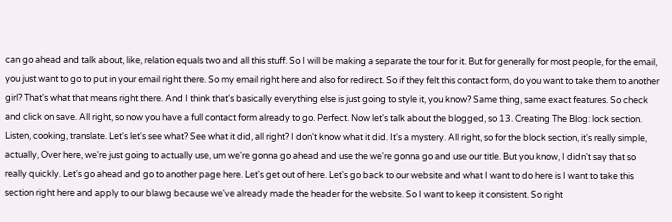can go ahead and talk about, like, relation equals two and all this stuff. So I will be making a separate the tour for it. But for generally for most people, for the email, you just want to go to put in your email right there. So my email right here and also for redirect. So if they felt this contact form, do you want to take them to another girl? That's what that means right there. And I think that's basically everything else is just going to style it, you know? Same thing, same exact features. So check and click on save. All right, so now you have a full contact form already to go. Perfect. Now let's talk about the blogged, so 13. Creating The Blog: lock section. Listen, cooking, translate. Let's let's see what? See what it did, all right? I don't know what it did. It's a mystery. All right, so for the block section, it's really simple, actually, Over here, we're just going to actually use, um we're gonna go ahead and use the we're gonna go and use our title. But you know, I didn't say that so really quickly. Let's go ahead and go to another page here. Let's get out of here. Let's go back to our website and what I want to do here is I want to take this section right here and apply to our blawg because we've already made the header for the website. So I want to keep it consistent. So right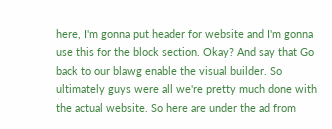here, I'm gonna put header for website and I'm gonna use this for the block section. Okay? And say that Go back to our blawg enable the visual builder. So ultimately guys were all we're pretty much done with the actual website. So here are under the ad from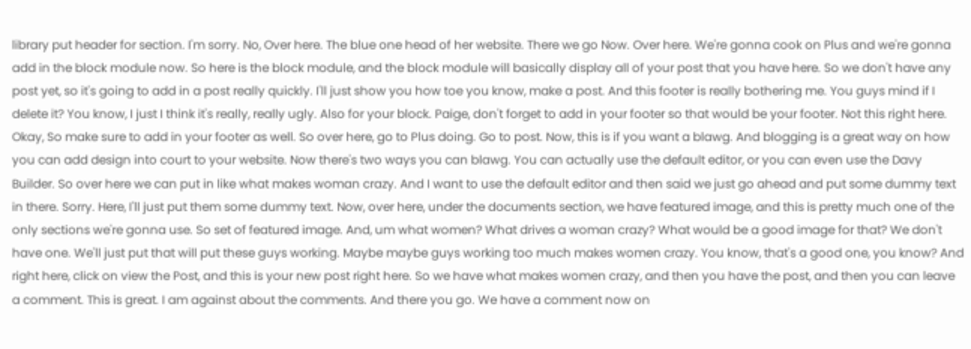library put header for section. I'm sorry. No, Over here. The blue one head of her website. There we go Now. Over here. We're gonna cook on Plus and we're gonna add in the block module now. So here is the block module, and the block module will basically display all of your post that you have here. So we don't have any post yet, so it's going to add in a post really quickly. I'll just show you how toe you know, make a post. And this footer is really bothering me. You guys mind if I delete it? You know, I just I think it's really, really ugly. Also for your block. Paige, don't forget to add in your footer so that would be your footer. Not this right here. Okay, So make sure to add in your footer as well. So over here, go to Plus doing. Go to post. Now, this is if you want a blawg. And blogging is a great way on how you can add design into court to your website. Now there's two ways you can blawg. You can actually use the default editor, or you can even use the Davy Builder. So over here we can put in like what makes woman crazy. And I want to use the default editor and then said we just go ahead and put some dummy text in there. Sorry. Here, I'll just put them some dummy text. Now, over here, under the documents section, we have featured image, and this is pretty much one of the only sections we're gonna use. So set of featured image. And, um what women? What drives a woman crazy? What would be a good image for that? We don't have one. We'll just put that will put these guys working. Maybe maybe guys working too much makes women crazy. You know, that's a good one, you know? And right here, click on view the Post, and this is your new post right here. So we have what makes women crazy, and then you have the post, and then you can leave a comment. This is great. I am against about the comments. And there you go. We have a comment now on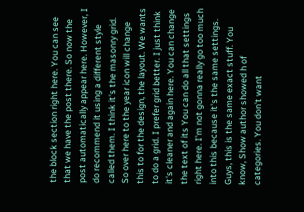the block section right here. You can see that we have the post there. So now the post automatically appear here. However, I do recommend it using a different style called them. I think it's the masonry grid. So over here to the year icon will change this to for the design, the layout. We wants to do a grid. I prefer grid better. I just think it's cleaner and again here. You can change the text of its You can do all that settings right here. I'm not gonna really go too much into this because it's the same settings. Guys, this is the same exact stuff. You know, Show author showed h of categories. You don't want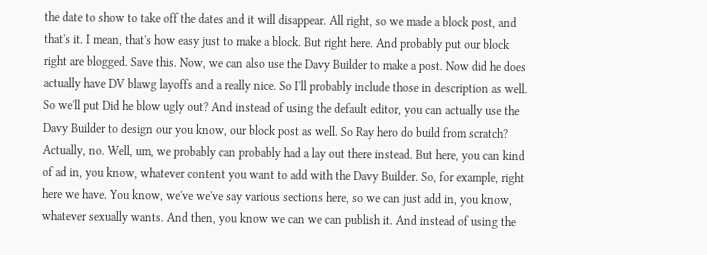the date to show to take off the dates and it will disappear. All right, so we made a block post, and that's it. I mean, that's how easy just to make a block. But right here. And probably put our block right are blogged. Save this. Now, we can also use the Davy Builder to make a post. Now did he does actually have DV blawg layoffs and a really nice. So I'll probably include those in description as well. So we'll put Did he blow ugly out? And instead of using the default editor, you can actually use the Davy Builder to design our you know, our block post as well. So Ray hero do build from scratch? Actually, no. Well, um, we probably can probably had a lay out there instead. But here, you can kind of ad in, you know, whatever content you want to add with the Davy Builder. So, for example, right here we have. You know, we've we've say various sections here, so we can just add in, you know, whatever sexually wants. And then, you know we can we can publish it. And instead of using the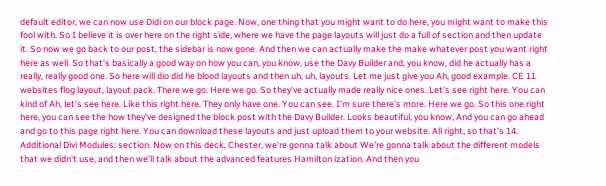default editor, we can now use Didi on our block page. Now, one thing that you might want to do here, you might want to make this fool with. So I believe it is over here on the right side, where we have the page layouts will just do a full of section and then update it. So now we go back to our post, the sidebar is now gone. And then we can actually make the make whatever post you want right here as well. So that's basically a good way on how you can, you know, use the Davy Builder and, you know, did he actually has a really, really good one. So here will dio did he blood layouts and then uh, uh, layouts. Let me just give you Ah, good example. CE 11 websites flog layout, layout pack. There we go. Here we go. So they've actually made really nice ones. Let's see right here. You can kind of Ah, let's see here. Like this right here. They only have one. You can see. I'm sure there's more. Here we go. So this one right here, you can see the how they've designed the block post with the Davy Builder. Looks beautiful, you know, And you can go ahead and go to this page right here. You can download these layouts and just upload them to your website. All right, so that's 14. Additional Divi Modules: section. Now on this deck, Chester, we're gonna talk about We're gonna talk about the different models that we didn't use, and then we'll talk about the advanced features Hamilton ization. And then you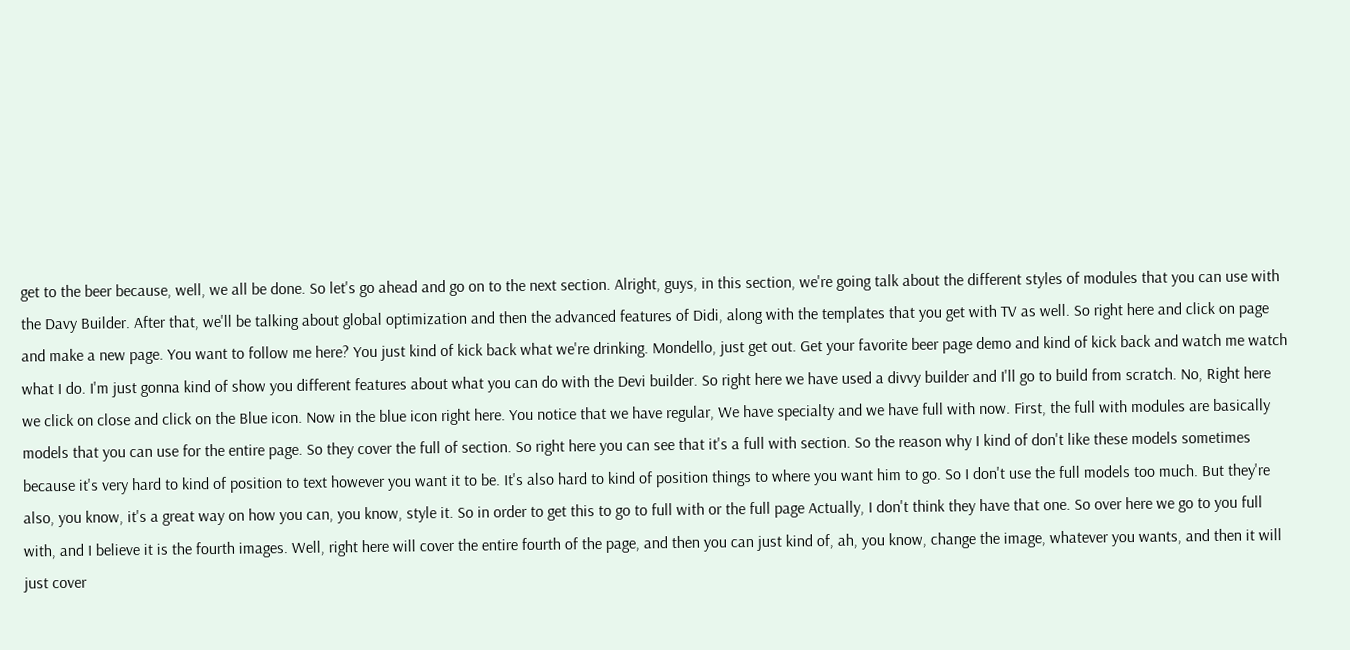get to the beer because, well, we all be done. So let's go ahead and go on to the next section. Alright, guys, in this section, we're going talk about the different styles of modules that you can use with the Davy Builder. After that, we'll be talking about global optimization and then the advanced features of Didi, along with the templates that you get with TV as well. So right here and click on page and make a new page. You want to follow me here? You just kind of kick back what we're drinking. Mondello, just get out. Get your favorite beer page demo and kind of kick back and watch me watch what I do. I'm just gonna kind of show you different features about what you can do with the Devi builder. So right here we have used a divvy builder and I'll go to build from scratch. No, Right here we click on close and click on the Blue icon. Now in the blue icon right here. You notice that we have regular, We have specialty and we have full with now. First, the full with modules are basically models that you can use for the entire page. So they cover the full of section. So right here you can see that it's a full with section. So the reason why I kind of don't like these models sometimes because it's very hard to kind of position to text however you want it to be. It's also hard to kind of position things to where you want him to go. So I don't use the full models too much. But they're also, you know, it's a great way on how you can, you know, style it. So in order to get this to go to full with or the full page Actually, I don't think they have that one. So over here we go to you full with, and I believe it is the fourth images. Well, right here will cover the entire fourth of the page, and then you can just kind of, ah, you know, change the image, whatever you wants, and then it will just cover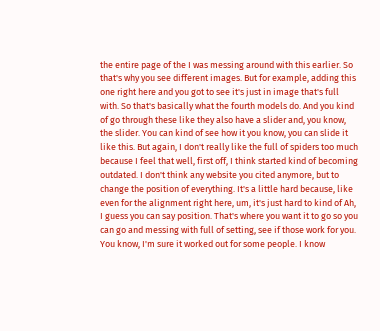the entire page of the I was messing around with this earlier. So that's why you see different images. But for example, adding this one right here and you got to see it's just in image that's full with. So that's basically what the fourth models do. And you kind of go through these like they also have a slider and, you know, the slider. You can kind of see how it you know, you can slide it like this. But again, I don't really like the full of spiders too much because I feel that well, first off, I think started kind of becoming outdated. I don't think any website you cited anymore, but to change the position of everything. It's a little hard because, like even for the alignment right here, um, it's just hard to kind of Ah, I guess you can say position. That's where you want it to go so you can go and messing with full of setting, see if those work for you. You know, I'm sure it worked out for some people. I know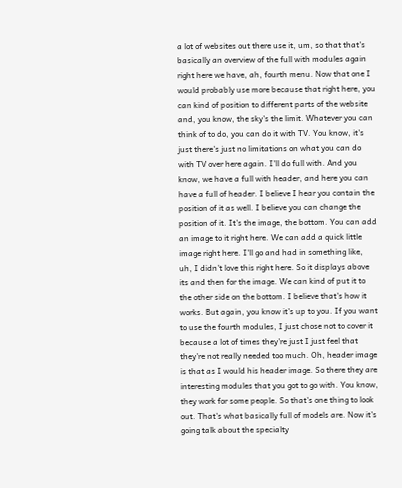a lot of websites out there use it, um, so that that's basically an overview of the full with modules again right here we have, ah, fourth menu. Now that one I would probably use more because that right here, you can kind of position to different parts of the website and, you know, the sky's the limit. Whatever you can think of to do, you can do it with TV. You know, it's just there's just no limitations on what you can do with TV over here again. I'll do full with. And you know, we have a full with header, and here you can have a full of header. I believe I hear you contain the position of it as well. I believe you can change the position of it. It's the image, the bottom. You can add an image to it right here. We can add a quick little image right here. I'll go and had in something like, uh, I didn't love this right here. So it displays above its and then for the image. We can kind of put it to the other side on the bottom. I believe that's how it works. But again, you know it's up to you. If you want to use the fourth modules, I just chose not to cover it because a lot of times they're just I just feel that they're not really needed too much. Oh, header image is that as I would his header image. So there they are interesting modules that you got to go with. You know, they work for some people. So that's one thing to look out. That's what basically full of models are. Now it's going talk about the specialty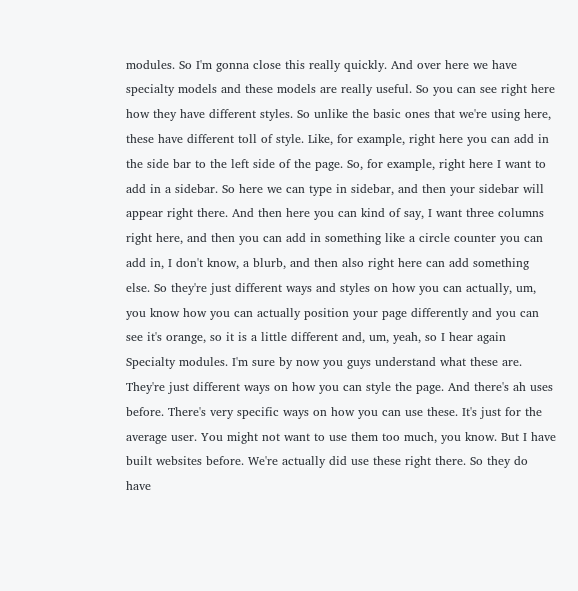modules. So I'm gonna close this really quickly. And over here we have specialty models and these models are really useful. So you can see right here how they have different styles. So unlike the basic ones that we're using here, these have different toll of style. Like, for example, right here you can add in the side bar to the left side of the page. So, for example, right here I want to add in a sidebar. So here we can type in sidebar, and then your sidebar will appear right there. And then here you can kind of say, I want three columns right here, and then you can add in something like a circle counter you can add in, I don't know, a blurb, and then also right here can add something else. So they're just different ways and styles on how you can actually, um, you know how you can actually position your page differently and you can see it's orange, so it is a little different and, um, yeah, so I hear again Specialty modules. I'm sure by now you guys understand what these are. They're just different ways on how you can style the page. And there's ah uses before. There's very specific ways on how you can use these. It's just for the average user. You might not want to use them too much, you know. But I have built websites before. We're actually did use these right there. So they do have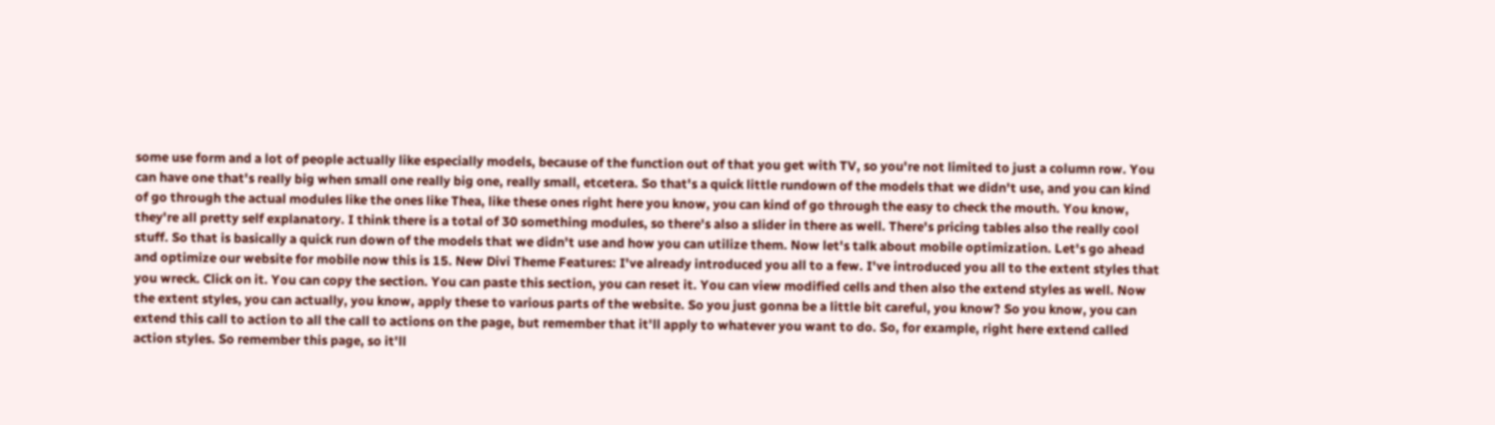some use form and a lot of people actually like especially models, because of the function out of that you get with TV, so you're not limited to just a column row. You can have one that's really big when small one really big one, really small, etcetera. So that's a quick little rundown of the models that we didn't use, and you can kind of go through the actual modules like the ones like Thea, like these ones right here you know, you can kind of go through the easy to check the mouth. You know, they're all pretty self explanatory. I think there is a total of 30 something modules, so there's also a slider in there as well. There's pricing tables also the really cool stuff. So that is basically a quick run down of the models that we didn't use and how you can utilize them. Now let's talk about mobile optimization. Let's go ahead and optimize our website for mobile now this is 15. New Divi Theme Features: I've already introduced you all to a few. I've introduced you all to the extent styles that you wreck. Click on it. You can copy the section. You can paste this section, you can reset it. You can view modified cells and then also the extend styles as well. Now the extent styles, you can actually, you know, apply these to various parts of the website. So you just gonna be a little bit careful, you know? So you know, you can extend this call to action to all the call to actions on the page, but remember that it'll apply to whatever you want to do. So, for example, right here extend called action styles. So remember this page, so it'll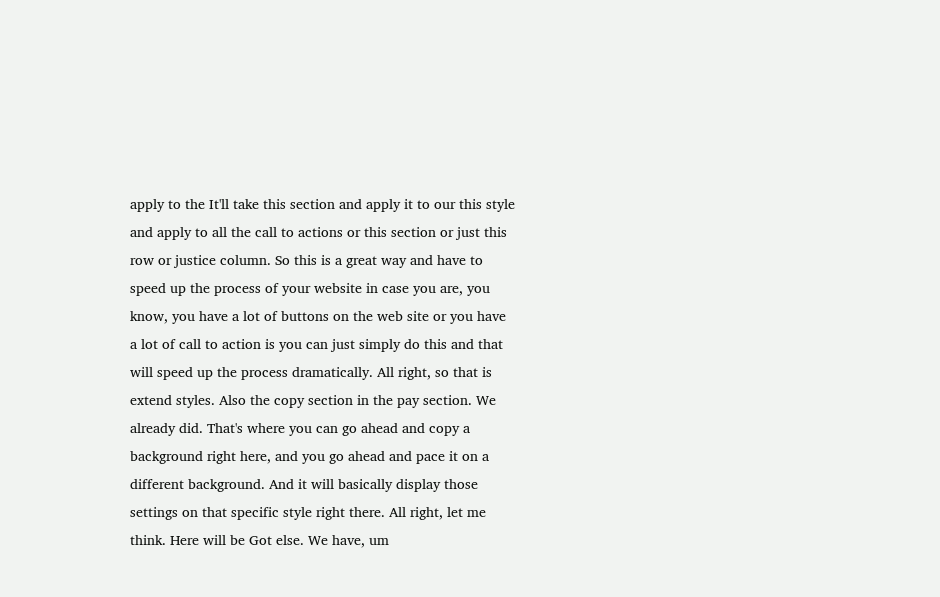apply to the It'll take this section and apply it to our this style and apply to all the call to actions or this section or just this row or justice column. So this is a great way and have to speed up the process of your website in case you are, you know, you have a lot of buttons on the web site or you have a lot of call to action is you can just simply do this and that will speed up the process dramatically. All right, so that is extend styles. Also the copy section in the pay section. We already did. That's where you can go ahead and copy a background right here, and you go ahead and pace it on a different background. And it will basically display those settings on that specific style right there. All right, let me think. Here will be Got else. We have, um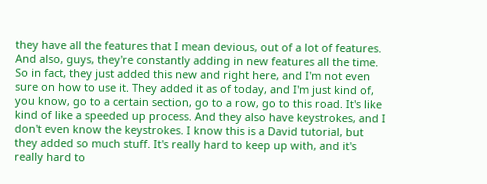they have all the features that I mean devious, out of a lot of features. And also, guys, they're constantly adding in new features all the time. So in fact, they just added this new and right here, and I'm not even sure on how to use it. They added it as of today, and I'm just kind of, you know, go to a certain section, go to a row, go to this road. It's like kind of like a speeded up process. And they also have keystrokes, and I don't even know the keystrokes. I know this is a David tutorial, but they added so much stuff. It's really hard to keep up with, and it's really hard to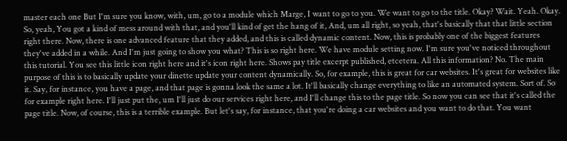master each one But I'm sure you know, with, um, go to a module which Marge, I want to go to you. We want to go to the title. Okay? Wait. Yeah. Okay. So, yeah, You got a kind of mess around with that, and you'll kind of get the hang of it, And, um all right, so yeah, that's basically that that little section right there. Now, there is one advanced feature that they added, and this is called dynamic content. Now, this is probably one of the biggest features they've added in a while. And I'm just going to show you what? This is so right here. We have module setting now. I'm sure you've noticed throughout this tutorial. You see this little icon right here and it's icon right here. Shows pay title excerpt published, etcetera. All this information? No. The main purpose of this is to basically update your dinette update your content dynamically. So, for example, this is great for car websites. It's great for websites like it. Say, for instance, you have a page, and that page is gonna look the same a lot. It'll basically change everything to like an automated system. Sort of. So for example right here. I'll just put the, um I'll just do our services right here, and I'll change this to the page title. So now you can see that it's called the page title. Now, of course, this is a terrible example. But let's say, for instance, that you're doing a car websites and you want to do that. You want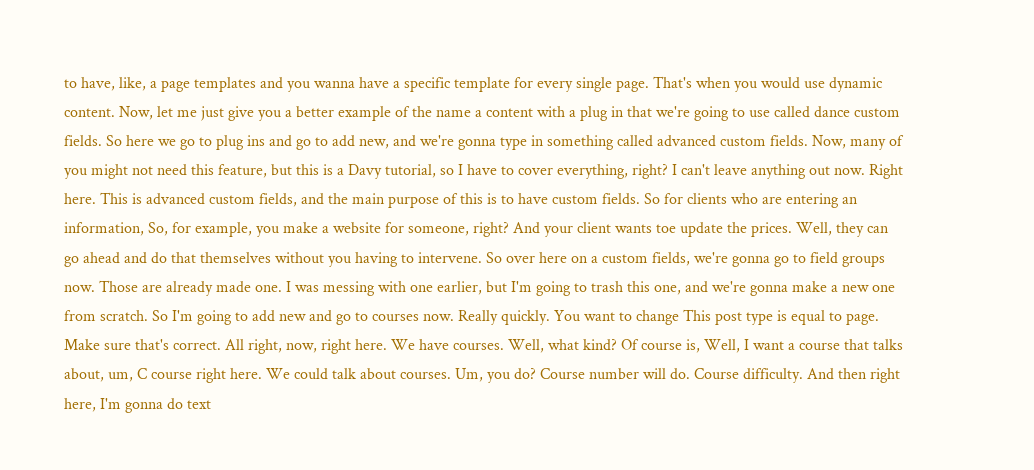to have, like, a page templates and you wanna have a specific template for every single page. That's when you would use dynamic content. Now, let me just give you a better example of the name a content with a plug in that we're going to use called dance custom fields. So here we go to plug ins and go to add new, and we're gonna type in something called advanced custom fields. Now, many of you might not need this feature, but this is a Davy tutorial, so I have to cover everything, right? I can't leave anything out now. Right here. This is advanced custom fields, and the main purpose of this is to have custom fields. So for clients who are entering an information, So, for example, you make a website for someone, right? And your client wants toe update the prices. Well, they can go ahead and do that themselves without you having to intervene. So over here on a custom fields, we're gonna go to field groups now. Those are already made one. I was messing with one earlier, but I'm going to trash this one, and we're gonna make a new one from scratch. So I'm going to add new and go to courses now. Really quickly. You want to change This post type is equal to page. Make sure that's correct. All right, now, right here. We have courses. Well, what kind? Of course is, Well, I want a course that talks about, um, C course right here. We could talk about courses. Um, you do? Course number will do. Course difficulty. And then right here, I'm gonna do text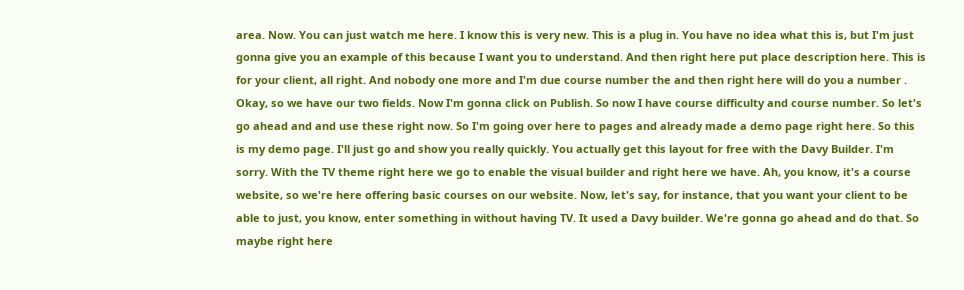area. Now. You can just watch me here. I know this is very new. This is a plug in. You have no idea what this is, but I'm just gonna give you an example of this because I want you to understand. And then right here put place description here. This is for your client, all right. And nobody one more and I'm due course number the and then right here will do you a number . Okay, so we have our two fields. Now I'm gonna click on Publish. So now I have course difficulty and course number. So let's go ahead and and use these right now. So I'm going over here to pages and already made a demo page right here. So this is my demo page. I'll just go and show you really quickly. You actually get this layout for free with the Davy Builder. I'm sorry. With the TV theme right here we go to enable the visual builder and right here we have. Ah, you know, it's a course website, so we're here offering basic courses on our website. Now, let's say, for instance, that you want your client to be able to just, you know, enter something in without having TV. It used a Davy builder. We're gonna go ahead and do that. So maybe right here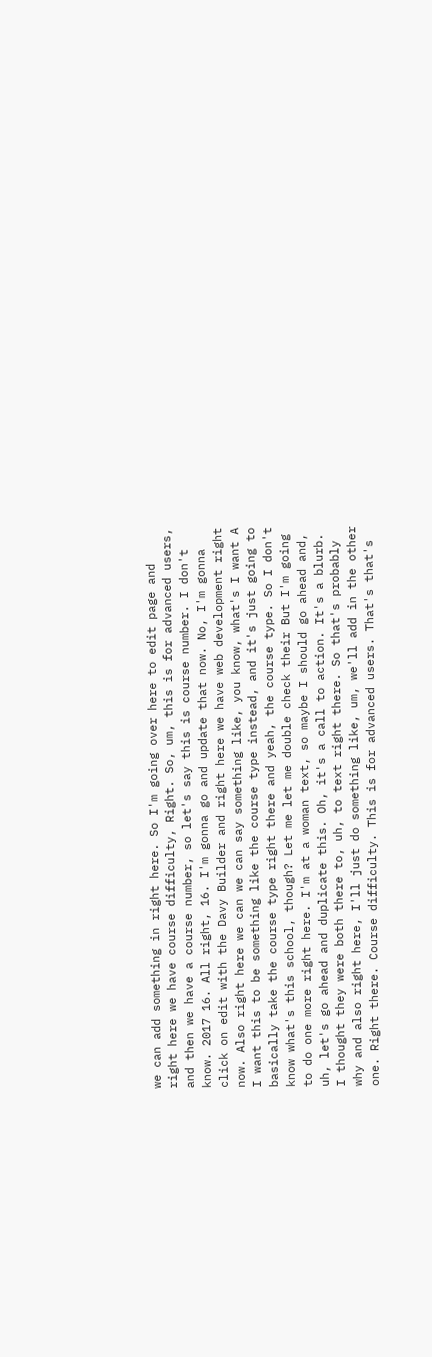we can add something in right here. So I'm going over here to edit page and right here we have course difficulty, Right. So, um, this is for advanced users, and then we have a course number, so let's say this is course number. I don't know. 2017 16. All right, 16. I'm gonna go and update that now. No, I'm gonna click on edit with the Davy Builder and right here we have web development right now. Also right here we can we can say something like, you know, what's I want A I want this to be something like the course type instead, and it's just going to basically take the course type right there and yeah, the course type. So I don't know what's this school, though? Let me let me double check their But I'm going to do one more right here. I'm at a woman text, so maybe I should go ahead and, uh, let's go ahead and duplicate this. Oh, it's a call to action. It's a blurb. I thought they were both there to, uh, to text right there. So that's probably why and also right here, I'll just do something like, um, we'll add in the other one. Right there. Course difficulty. This is for advanced users. That's that's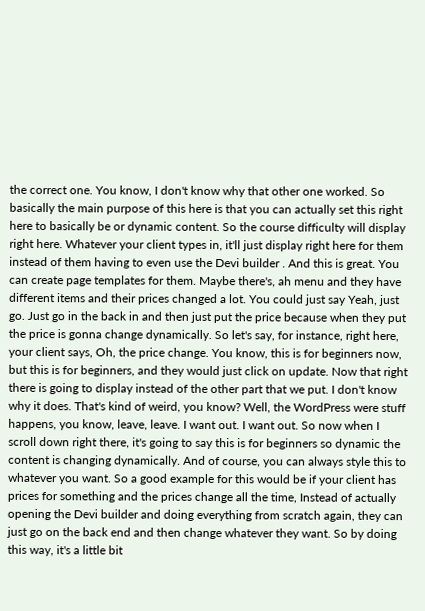the correct one. You know, I don't know why that other one worked. So basically the main purpose of this here is that you can actually set this right here to basically be or dynamic content. So the course difficulty will display right here. Whatever your client types in, it'll just display right here for them instead of them having to even use the Devi builder . And this is great. You can create page templates for them. Maybe there's, ah menu and they have different items and their prices changed a lot. You could just say Yeah, just go. Just go in the back in and then just put the price because when they put the price is gonna change dynamically. So let's say, for instance, right here, your client says, Oh, the price change. You know, this is for beginners now, but this is for beginners, and they would just click on update. Now that right there is going to display instead of the other part that we put. I don't know why it does. That's kind of weird, you know? Well, the WordPress were stuff happens, you know, leave, leave. I want out. I want out. So now when I scroll down right there, it's going to say this is for beginners so dynamic the content is changing dynamically. And of course, you can always style this to whatever you want. So a good example for this would be if your client has prices for something and the prices change all the time, Instead of actually opening the Devi builder and doing everything from scratch again, they can just go on the back end and then change whatever they want. So by doing this way, it's a little bit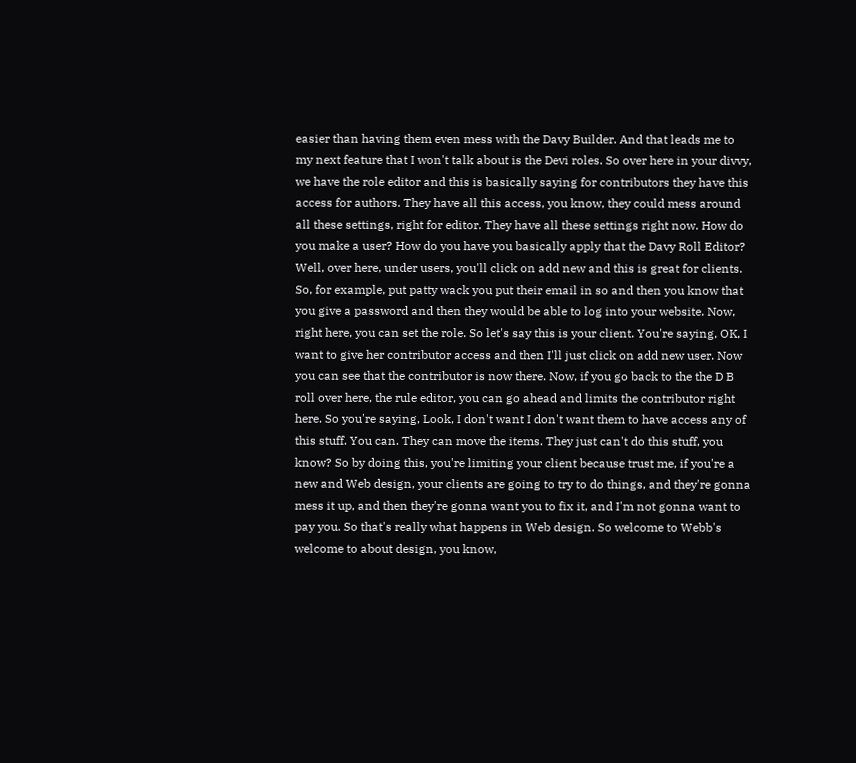easier than having them even mess with the Davy Builder. And that leads me to my next feature that I won't talk about is the Devi roles. So over here in your divvy, we have the role editor and this is basically saying for contributors they have this access for authors. They have all this access, you know, they could mess around all these settings, right for editor. They have all these settings right now. How do you make a user? How do you have you basically apply that the Davy Roll Editor? Well, over here, under users, you'll click on add new and this is great for clients. So, for example, put patty wack you put their email in so and then you know that you give a password and then they would be able to log into your website. Now, right here, you can set the role. So let's say this is your client. You're saying, OK, I want to give her contributor access and then I'll just click on add new user. Now you can see that the contributor is now there. Now, if you go back to the the D B roll over here, the rule editor, you can go ahead and limits the contributor right here. So you're saying, Look, I don't want I don't want them to have access any of this stuff. You can. They can move the items. They just can't do this stuff, you know? So by doing this, you're limiting your client because trust me, if you're a new and Web design, your clients are going to try to do things, and they're gonna mess it up, and then they're gonna want you to fix it, and I'm not gonna want to pay you. So that's really what happens in Web design. So welcome to Webb's welcome to about design, you know,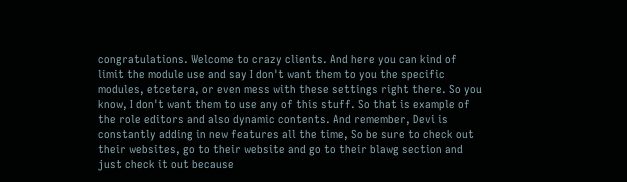congratulations. Welcome to crazy clients. And here you can kind of limit the module use and say I don't want them to you the specific modules, etcetera, or even mess with these settings right there. So you know, I don't want them to use any of this stuff. So that is example of the role editors and also dynamic contents. And remember, Devi is constantly adding in new features all the time, So be sure to check out their websites, go to their website and go to their blawg section and just check it out because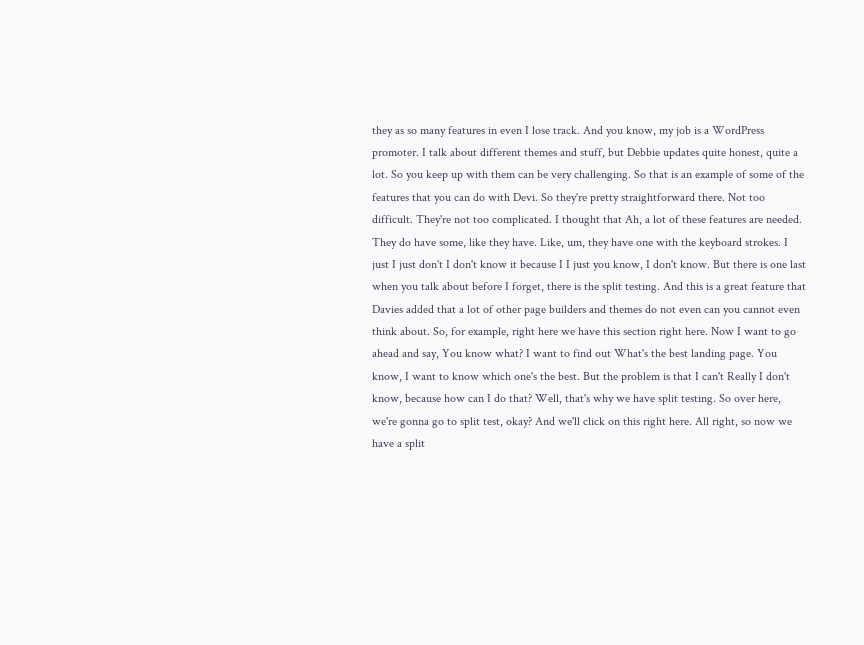they as so many features in even I lose track. And you know, my job is a WordPress promoter. I talk about different themes and stuff, but Debbie updates quite honest, quite a lot. So you keep up with them can be very challenging. So that is an example of some of the features that you can do with Devi. So they're pretty straightforward there. Not too difficult. They're not too complicated. I thought that Ah, a lot of these features are needed. They do have some, like they have. Like, um, they have one with the keyboard strokes. I just I just don't I don't know it because I I just you know, I don't know. But there is one last when you talk about before I forget, there is the split testing. And this is a great feature that Davies added that a lot of other page builders and themes do not even can you cannot even think about. So, for example, right here we have this section right here. Now I want to go ahead and say, You know what? I want to find out What's the best landing page. You know, I want to know which one's the best. But the problem is that I can't Really I don't know, because how can I do that? Well, that's why we have split testing. So over here, we're gonna go to split test, okay? And we'll click on this right here. All right, so now we have a split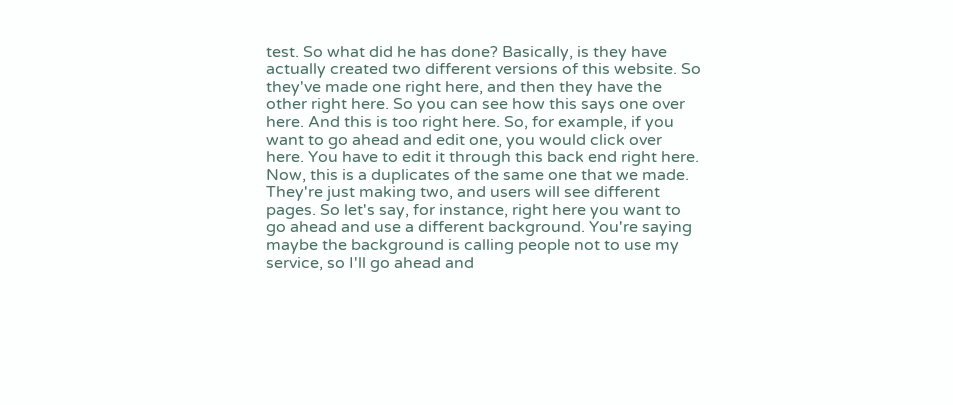test. So what did he has done? Basically, is they have actually created two different versions of this website. So they've made one right here, and then they have the other right here. So you can see how this says one over here. And this is too right here. So, for example, if you want to go ahead and edit one, you would click over here. You have to edit it through this back end right here. Now, this is a duplicates of the same one that we made. They're just making two, and users will see different pages. So let's say, for instance, right here you want to go ahead and use a different background. You're saying maybe the background is calling people not to use my service, so I'll go ahead and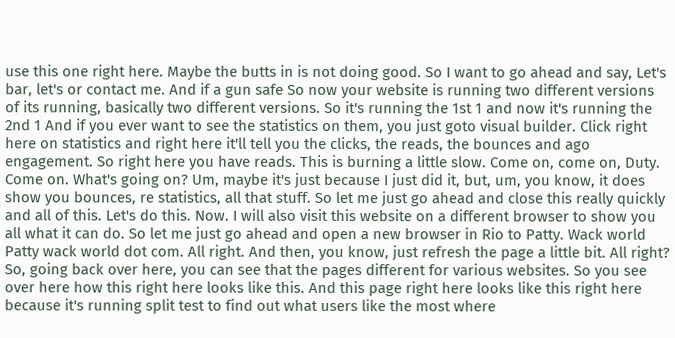use this one right here. Maybe the butts in is not doing good. So I want to go ahead and say, Let's bar, let's or contact me. And if a gun safe So now your website is running two different versions of its running, basically two different versions. So it's running the 1st 1 and now it's running the 2nd 1 And if you ever want to see the statistics on them, you just goto visual builder. Click right here on statistics and right here it'll tell you the clicks, the reads, the bounces and ago engagement. So right here you have reads. This is burning a little slow. Come on, come on, Duty. Come on. What's going on? Um, maybe it's just because I just did it, but, um, you know, it does show you bounces, re statistics, all that stuff. So let me just go ahead and close this really quickly and all of this. Let's do this. Now. I will also visit this website on a different browser to show you all what it can do. So let me just go ahead and open a new browser in Rio to Patty. Wack world Patty wack world dot com. All right. And then, you know, just refresh the page a little bit. All right? So, going back over here, you can see that the pages different for various websites. So you see over here how this right here looks like this. And this page right here looks like this right here because it's running split test to find out what users like the most where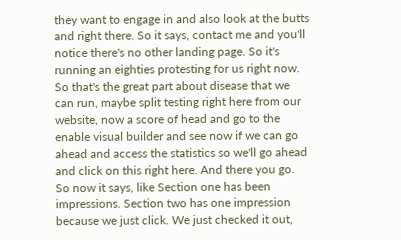they want to engage in and also look at the butts and right there. So it says, contact me and you'll notice there's no other landing page. So it's running an eighties protesting for us right now. So that's the great part about disease that we can run, maybe split testing right here from our website, now a score of head and go to the enable visual builder and see now if we can go ahead and access the statistics so we'll go ahead and click on this right here. And there you go. So now it says, like Section one has been impressions. Section two has one impression because we just click. We just checked it out,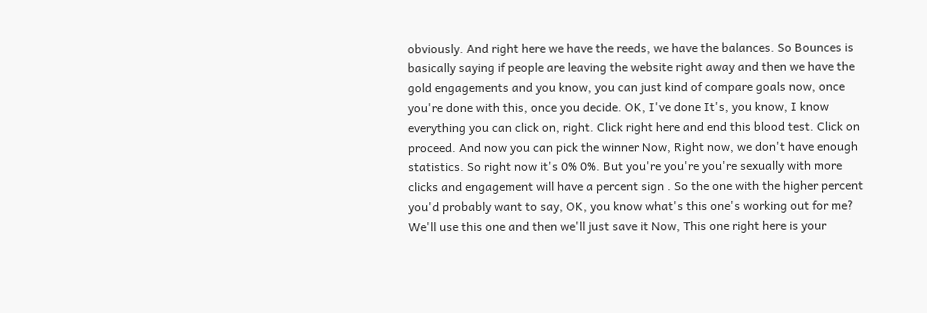obviously. And right here we have the reeds, we have the balances. So Bounces is basically saying if people are leaving the website right away and then we have the gold engagements and you know, you can just kind of compare goals now, once you're done with this, once you decide. OK, I've done It's, you know, I know everything you can click on, right. Click right here and end this blood test. Click on proceed. And now you can pick the winner Now, Right now, we don't have enough statistics. So right now it's 0% 0%. But you're you're you're sexually with more clicks and engagement will have a percent sign . So the one with the higher percent you'd probably want to say, OK, you know what's this one's working out for me? We'll use this one and then we'll just save it Now, This one right here is your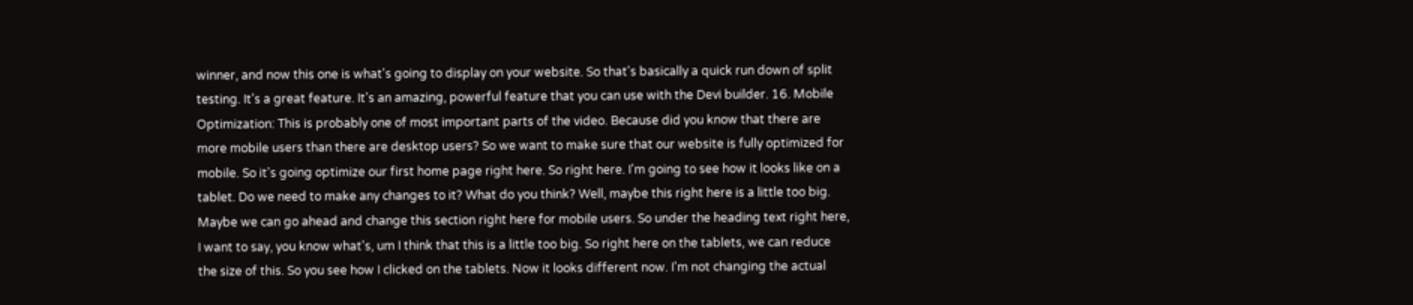winner, and now this one is what's going to display on your website. So that's basically a quick run down of split testing. It's a great feature. It's an amazing, powerful feature that you can use with the Devi builder. 16. Mobile Optimization: This is probably one of most important parts of the video. Because did you know that there are more mobile users than there are desktop users? So we want to make sure that our website is fully optimized for mobile. So it's going optimize our first home page right here. So right here. I'm going to see how it looks like on a tablet. Do we need to make any changes to it? What do you think? Well, maybe this right here is a little too big. Maybe we can go ahead and change this section right here for mobile users. So under the heading text right here, I want to say, you know what's, um I think that this is a little too big. So right here on the tablets, we can reduce the size of this. So you see how I clicked on the tablets. Now it looks different now. I'm not changing the actual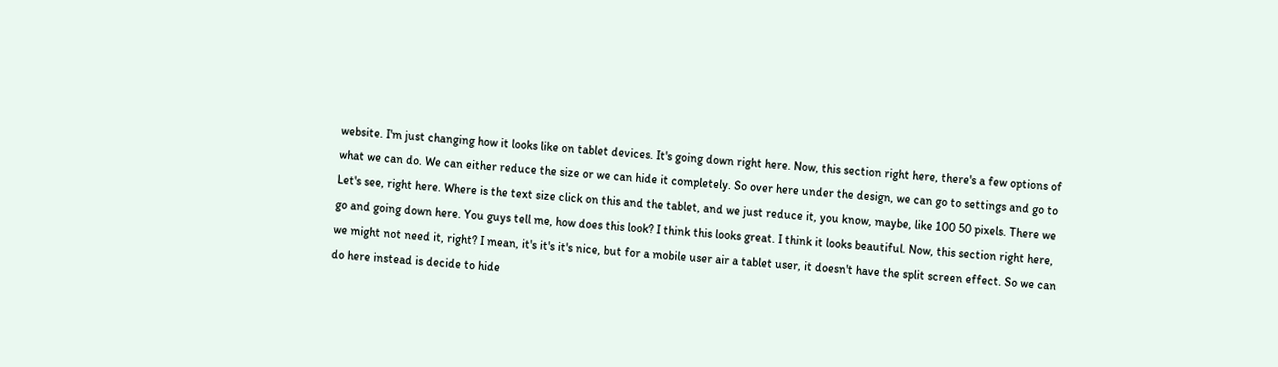website. I'm just changing how it looks like on tablet devices. It's going down right here. Now, this section right here, there's a few options of what we can do. We can either reduce the size or we can hide it completely. So over here under the design, we can go to settings and go to Let's see, right here. Where is the text size click on this and the tablet, and we just reduce it, you know, maybe, like 100 50 pixels. There we go and going down here. You guys tell me, how does this look? I think this looks great. I think it looks beautiful. Now, this section right here, we might not need it, right? I mean, it's it's it's nice, but for a mobile user air a tablet user, it doesn't have the split screen effect. So we can do here instead is decide to hide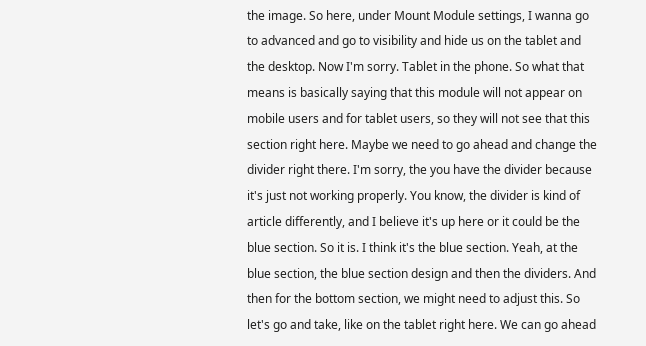the image. So here, under Mount Module settings, I wanna go to advanced and go to visibility and hide us on the tablet and the desktop. Now I'm sorry. Tablet in the phone. So what that means is basically saying that this module will not appear on mobile users and for tablet users, so they will not see that this section right here. Maybe we need to go ahead and change the divider right there. I'm sorry, the you have the divider because it's just not working properly. You know, the divider is kind of article differently, and I believe it's up here or it could be the blue section. So it is. I think it's the blue section. Yeah, at the blue section, the blue section design and then the dividers. And then for the bottom section, we might need to adjust this. So let's go and take, like on the tablet right here. We can go ahead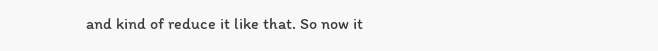and kind of reduce it like that. So now it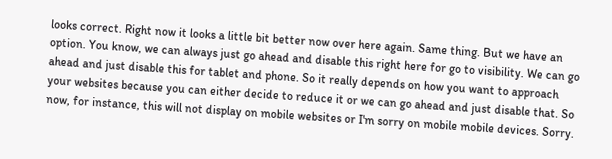looks correct. Right now it looks a little bit better now over here again. Same thing. But we have an option. You know, we can always just go ahead and disable this right here for go to visibility. We can go ahead and just disable this for tablet and phone. So it really depends on how you want to approach your websites because you can either decide to reduce it or we can go ahead and just disable that. So now, for instance, this will not display on mobile websites or I'm sorry on mobile mobile devices. Sorry.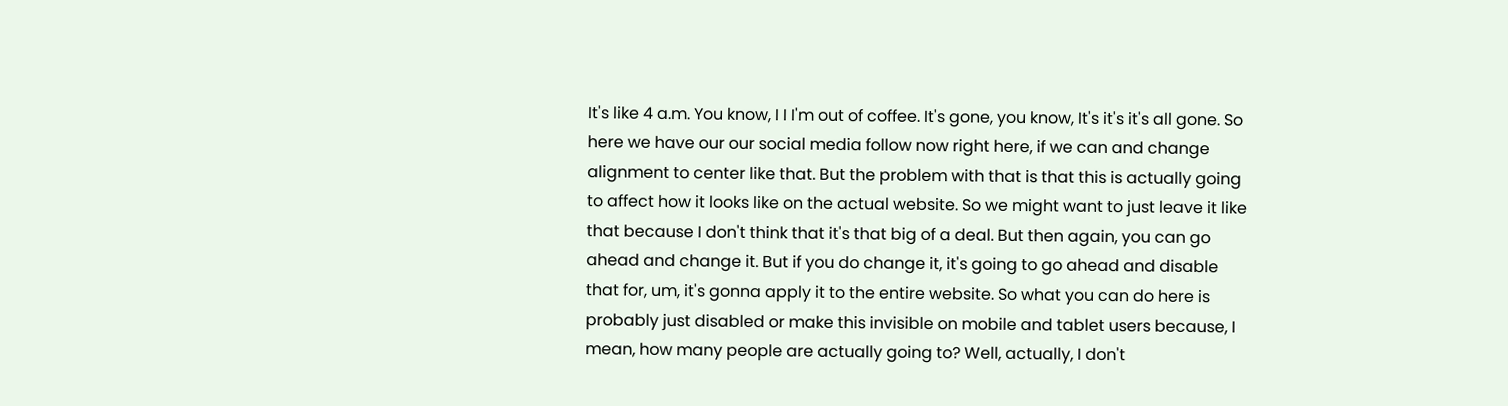It's like 4 a.m. You know, I I I'm out of coffee. It's gone, you know, It's it's it's all gone. So here we have our our social media follow now right here, if we can and change alignment to center like that. But the problem with that is that this is actually going to affect how it looks like on the actual website. So we might want to just leave it like that because I don't think that it's that big of a deal. But then again, you can go ahead and change it. But if you do change it, it's going to go ahead and disable that for, um, it's gonna apply it to the entire website. So what you can do here is probably just disabled or make this invisible on mobile and tablet users because, I mean, how many people are actually going to? Well, actually, I don't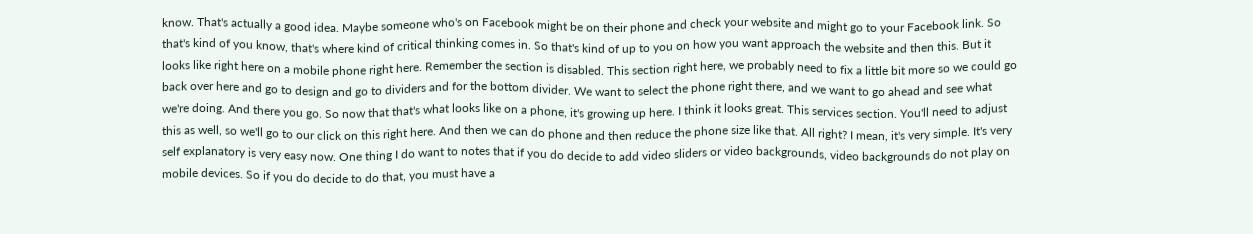know. That's actually a good idea. Maybe someone who's on Facebook might be on their phone and check your website and might go to your Facebook link. So that's kind of you know, that's where kind of critical thinking comes in. So that's kind of up to you on how you want approach the website and then this. But it looks like right here on a mobile phone right here. Remember the section is disabled. This section right here, we probably need to fix a little bit more so we could go back over here and go to design and go to dividers and for the bottom divider. We want to select the phone right there, and we want to go ahead and see what we're doing. And there you go. So now that that's what looks like on a phone, it's growing up here. I think it looks great. This services section. You'll need to adjust this as well, so we'll go to our click on this right here. And then we can do phone and then reduce the phone size like that. All right? I mean, it's very simple. It's very self explanatory is very easy now. One thing I do want to notes that if you do decide to add video sliders or video backgrounds, video backgrounds do not play on mobile devices. So if you do decide to do that, you must have a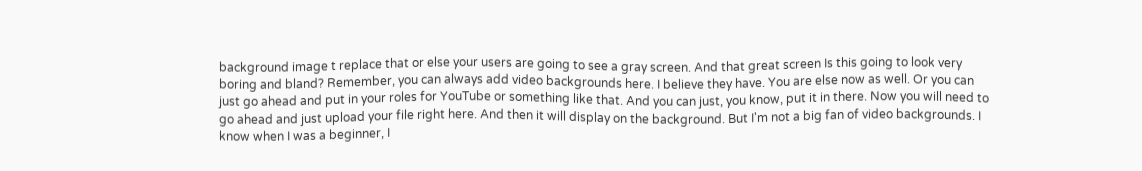background image t replace that or else your users are going to see a gray screen. And that great screen Is this going to look very boring and bland? Remember, you can always add video backgrounds here. I believe they have. You are else now as well. Or you can just go ahead and put in your roles for YouTube or something like that. And you can just, you know, put it in there. Now you will need to go ahead and just upload your file right here. And then it will display on the background. But I'm not a big fan of video backgrounds. I know when I was a beginner, I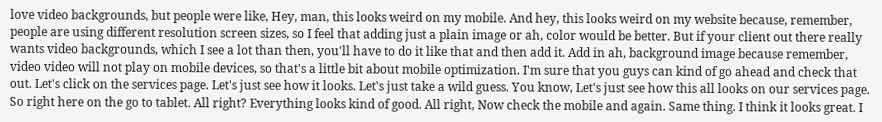love video backgrounds, but people were like, Hey, man, this looks weird on my mobile. And hey, this looks weird on my website because, remember, people are using different resolution screen sizes, so I feel that adding just a plain image or ah, color would be better. But if your client out there really wants video backgrounds, which I see a lot than then, you'll have to do it like that and then add it. Add in ah, background image because remember, video video will not play on mobile devices, so that's a little bit about mobile optimization. I'm sure that you guys can kind of go ahead and check that out. Let's click on the services page. Let's just see how it looks. Let's just take a wild guess. You know, Let's just see how this all looks on our services page. So right here on the go to tablet. All right? Everything looks kind of good. All right, Now check the mobile and again. Same thing. I think it looks great. I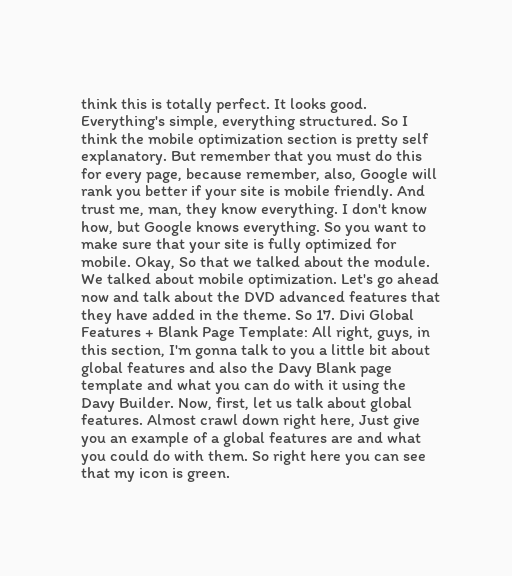think this is totally perfect. It looks good. Everything's simple, everything structured. So I think the mobile optimization section is pretty self explanatory. But remember that you must do this for every page, because remember, also, Google will rank you better if your site is mobile friendly. And trust me, man, they know everything. I don't know how, but Google knows everything. So you want to make sure that your site is fully optimized for mobile. Okay, So that we talked about the module. We talked about mobile optimization. Let's go ahead now and talk about the DVD advanced features that they have added in the theme. So 17. Divi Global Features + Blank Page Template: All right, guys, in this section, I'm gonna talk to you a little bit about global features and also the Davy Blank page template and what you can do with it using the Davy Builder. Now, first, let us talk about global features. Almost crawl down right here, Just give you an example of a global features are and what you could do with them. So right here you can see that my icon is green.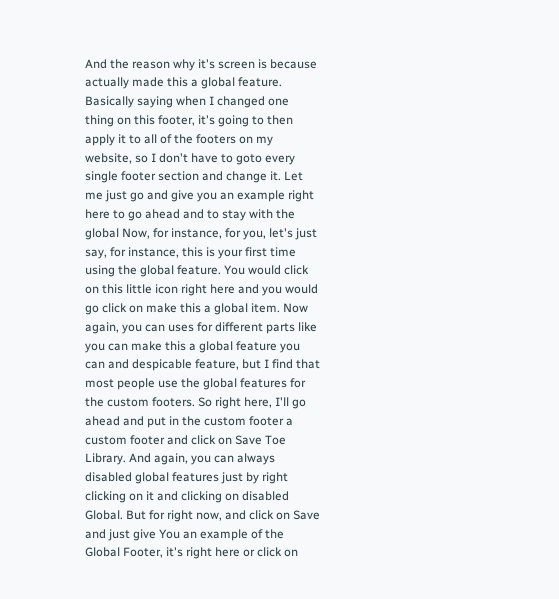And the reason why it's screen is because actually made this a global feature. Basically saying when I changed one thing on this footer, it's going to then apply it to all of the footers on my website, so I don't have to goto every single footer section and change it. Let me just go and give you an example right here to go ahead and to stay with the global Now, for instance, for you, let's just say, for instance, this is your first time using the global feature. You would click on this little icon right here and you would go click on make this a global item. Now again, you can uses for different parts like you can make this a global feature you can and despicable feature, but I find that most people use the global features for the custom footers. So right here, I'll go ahead and put in the custom footer a custom footer and click on Save Toe Library. And again, you can always disabled global features just by right clicking on it and clicking on disabled Global. But for right now, and click on Save and just give You an example of the Global Footer, it's right here or click on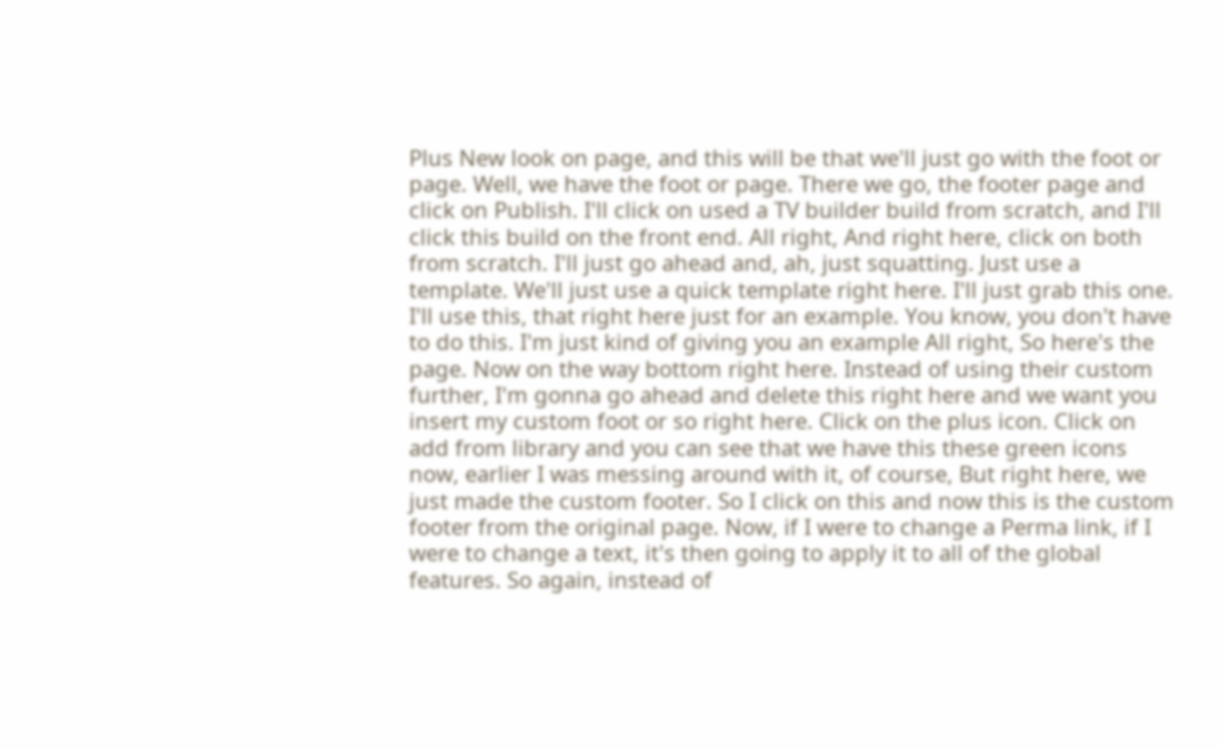Plus New look on page, and this will be that we'll just go with the foot or page. Well, we have the foot or page. There we go, the footer page and click on Publish. I'll click on used a TV builder build from scratch, and I'll click this build on the front end. All right, And right here, click on both from scratch. I'll just go ahead and, ah, just squatting. Just use a template. We'll just use a quick template right here. I'll just grab this one. I'll use this, that right here just for an example. You know, you don't have to do this. I'm just kind of giving you an example All right, So here's the page. Now on the way bottom right here. Instead of using their custom further, I'm gonna go ahead and delete this right here and we want you insert my custom foot or so right here. Click on the plus icon. Click on add from library and you can see that we have this these green icons now, earlier I was messing around with it, of course, But right here, we just made the custom footer. So I click on this and now this is the custom footer from the original page. Now, if I were to change a Perma link, if I were to change a text, it's then going to apply it to all of the global features. So again, instead of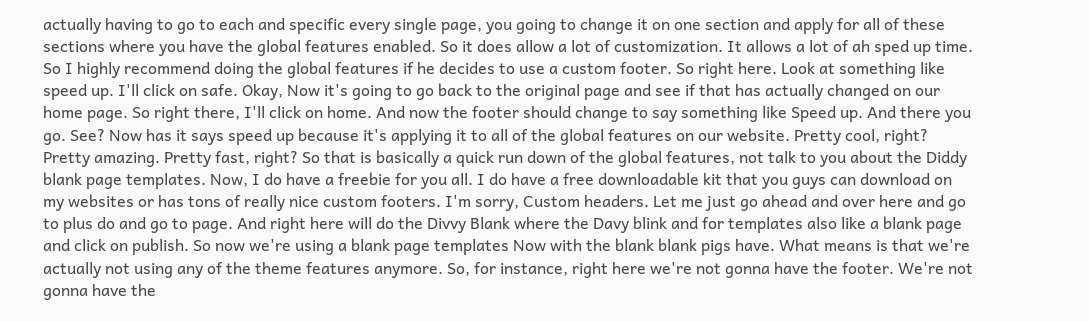actually having to go to each and specific every single page, you going to change it on one section and apply for all of these sections where you have the global features enabled. So it does allow a lot of customization. It allows a lot of ah sped up time. So I highly recommend doing the global features if he decides to use a custom footer. So right here. Look at something like speed up. I'll click on safe. Okay, Now it's going to go back to the original page and see if that has actually changed on our home page. So right there, I'll click on home. And now the footer should change to say something like Speed up. And there you go. See? Now has it says speed up because it's applying it to all of the global features on our website. Pretty cool, right? Pretty amazing. Pretty fast, right? So that is basically a quick run down of the global features, not talk to you about the Diddy blank page templates. Now, I do have a freebie for you all. I do have a free downloadable kit that you guys can download on my websites or has tons of really nice custom footers. I'm sorry, Custom headers. Let me just go ahead and over here and go to plus do and go to page. And right here will do the Divvy Blank where the Davy blink and for templates also like a blank page and click on publish. So now we're using a blank page templates Now with the blank blank pigs have. What means is that we're actually not using any of the theme features anymore. So, for instance, right here we're not gonna have the footer. We're not gonna have the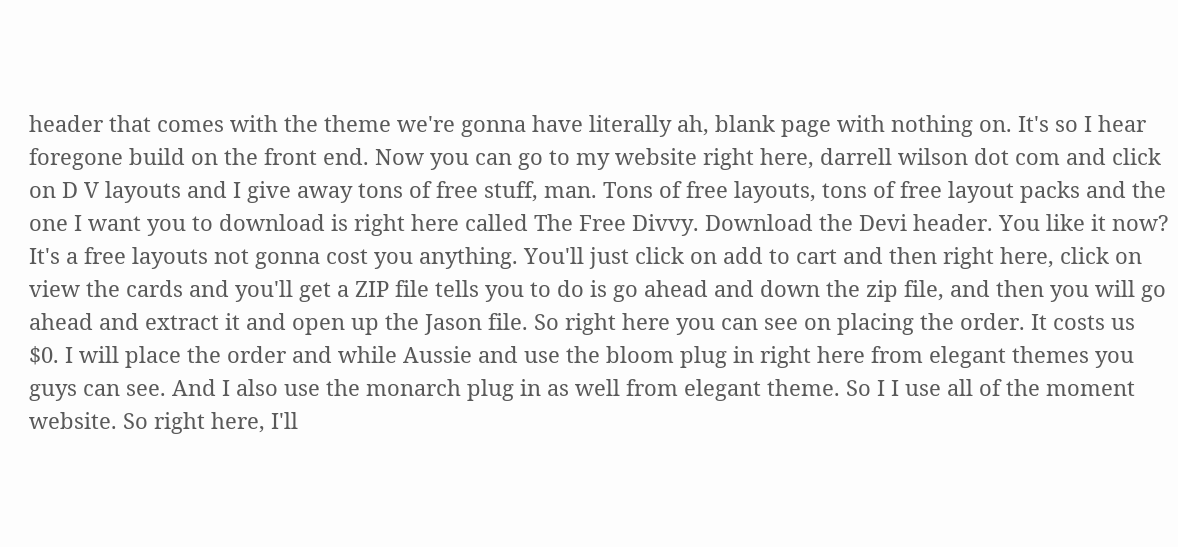header that comes with the theme we're gonna have literally ah, blank page with nothing on. It's so I hear foregone build on the front end. Now you can go to my website right here, darrell wilson dot com and click on D V layouts and I give away tons of free stuff, man. Tons of free layouts, tons of free layout packs and the one I want you to download is right here called The Free Divvy. Download the Devi header. You like it now? It's a free layouts not gonna cost you anything. You'll just click on add to cart and then right here, click on view the cards and you'll get a ZIP file tells you to do is go ahead and down the zip file, and then you will go ahead and extract it and open up the Jason file. So right here you can see on placing the order. It costs us $0. I will place the order and while Aussie and use the bloom plug in right here from elegant themes you guys can see. And I also use the monarch plug in as well from elegant theme. So I I use all of the moment website. So right here, I'll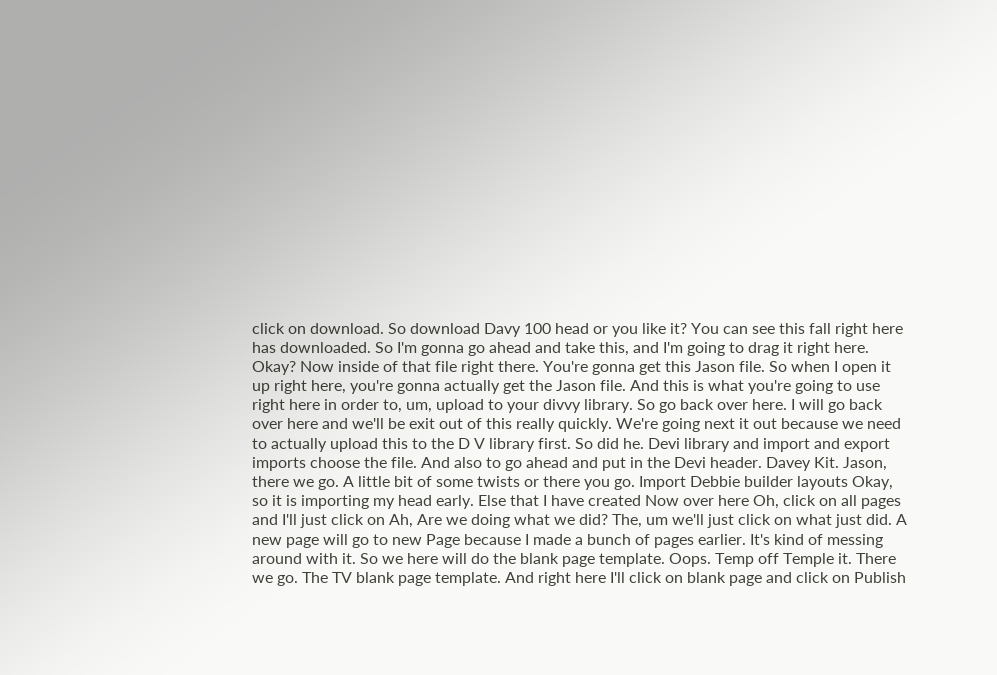click on download. So download Davy 100 head or you like it? You can see this fall right here has downloaded. So I'm gonna go ahead and take this, and I'm going to drag it right here. Okay? Now inside of that file right there. You're gonna get this Jason file. So when I open it up right here, you're gonna actually get the Jason file. And this is what you're going to use right here in order to, um, upload to your divvy library. So go back over here. I will go back over here and we'll be exit out of this really quickly. We're going next it out because we need to actually upload this to the D V library first. So did he. Devi library and import and export imports choose the file. And also to go ahead and put in the Devi header. Davey Kit. Jason, there we go. A little bit of some twists or there you go. Import Debbie builder layouts Okay, so it is importing my head early. Else that I have created Now over here Oh, click on all pages and I'll just click on Ah, Are we doing what we did? The, um we'll just click on what just did. A new page will go to new Page because I made a bunch of pages earlier. It's kind of messing around with it. So we here will do the blank page template. Oops. Temp off Temple it. There we go. The TV blank page template. And right here I'll click on blank page and click on Publish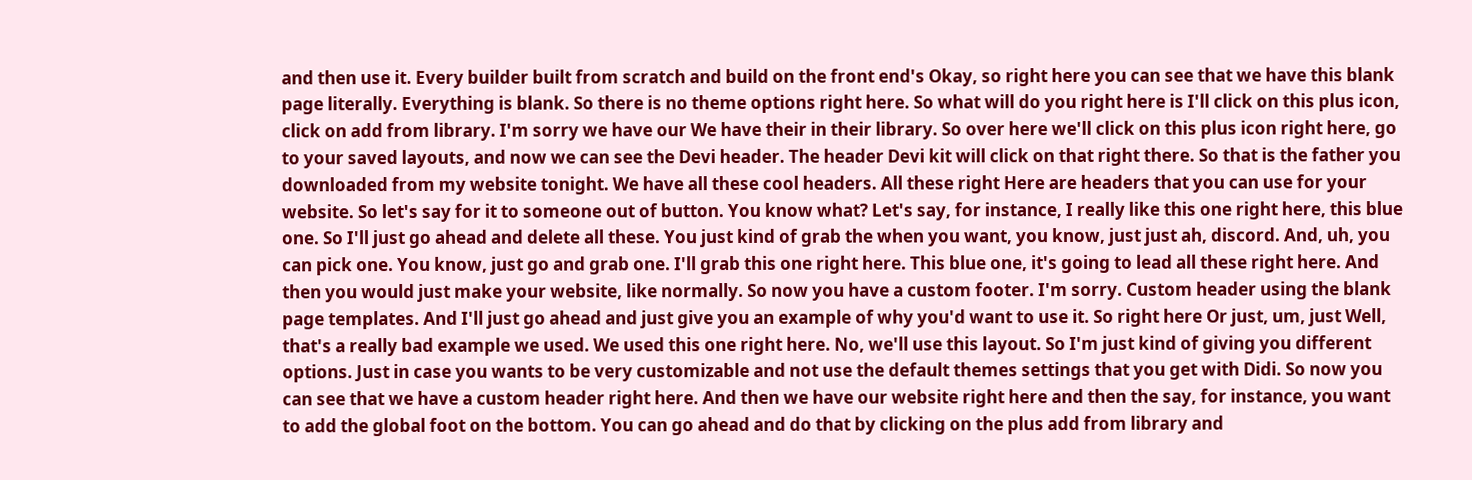and then use it. Every builder built from scratch and build on the front end's Okay, so right here you can see that we have this blank page literally. Everything is blank. So there is no theme options right here. So what will do you right here is I'll click on this plus icon, click on add from library. I'm sorry we have our We have their in their library. So over here we'll click on this plus icon right here, go to your saved layouts, and now we can see the Devi header. The header Devi kit will click on that right there. So that is the father you downloaded from my website tonight. We have all these cool headers. All these right Here are headers that you can use for your website. So let's say for it to someone out of button. You know what? Let's say, for instance, I really like this one right here, this blue one. So I'll just go ahead and delete all these. You just kind of grab the when you want, you know, just just ah, discord. And, uh, you can pick one. You know, just go and grab one. I'll grab this one right here. This blue one, it's going to lead all these right here. And then you would just make your website, like normally. So now you have a custom footer. I'm sorry. Custom header using the blank page templates. And I'll just go ahead and just give you an example of why you'd want to use it. So right here Or just, um, just Well, that's a really bad example we used. We used this one right here. No, we'll use this layout. So I'm just kind of giving you different options. Just in case you wants to be very customizable and not use the default themes settings that you get with Didi. So now you can see that we have a custom header right here. And then we have our website right here and then the say, for instance, you want to add the global foot on the bottom. You can go ahead and do that by clicking on the plus add from library and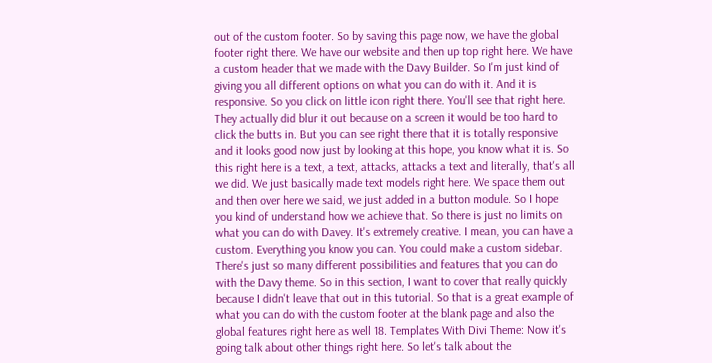out of the custom footer. So by saving this page now, we have the global footer right there. We have our website and then up top right here. We have a custom header that we made with the Davy Builder. So I'm just kind of giving you all different options on what you can do with it. And it is responsive. So you click on little icon right there. You'll see that right here. They actually did blur it out because on a screen it would be too hard to click the butts in. But you can see right there that it is totally responsive and it looks good now just by looking at this hope, you know what it is. So this right here is a text, a text, attacks, attacks a text and literally, that's all we did. We just basically made text models right here. We space them out and then over here we said, we just added in a button module. So I hope you kind of understand how we achieve that. So there is just no limits on what you can do with Davey. It's extremely creative. I mean, you can have a custom. Everything you know you can. You could make a custom sidebar. There's just so many different possibilities and features that you can do with the Davy theme. So in this section, I want to cover that really quickly because I didn't leave that out in this tutorial. So that is a great example of what you can do with the custom footer at the blank page and also the global features right here as well 18. Templates With Divi Theme: Now it's going talk about other things right here. So let's talk about the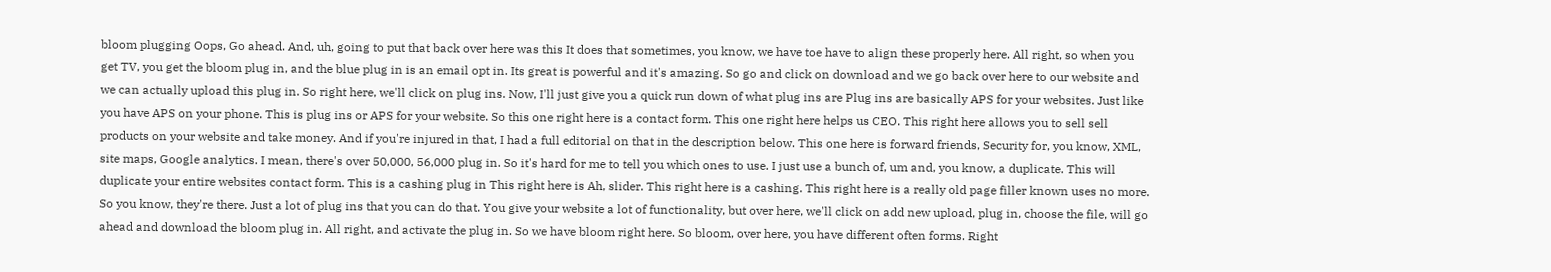bloom plugging Oops, Go ahead. And, uh, going to put that back over here was this It does that sometimes, you know, we have toe have to align these properly here. All right, so when you get TV, you get the bloom plug in, and the blue plug in is an email opt in. Its great is powerful and it's amazing. So go and click on download and we go back over here to our website and we can actually upload this plug in. So right here, we'll click on plug ins. Now, I'll just give you a quick run down of what plug ins are Plug ins are basically APS for your websites. Just like you have APS on your phone. This is plug ins or APS for your website. So this one right here is a contact form. This one right here helps us CEO. This right here allows you to sell sell products on your website and take money. And if you're injured in that, I had a full editorial on that in the description below. This one here is forward friends, Security for, you know, XML, site maps, Google analytics. I mean, there's over 50,000, 56,000 plug in. So it's hard for me to tell you which ones to use. I just use a bunch of, um and, you know, a duplicate. This will duplicate your entire websites contact form. This is a cashing plug in This right here is Ah, slider. This right here is a cashing. This right here is a really old page filler known uses no more. So you know, they're there. Just a lot of plug ins that you can do that. You give your website a lot of functionality, but over here, we'll click on add new upload, plug in, choose the file, will go ahead and download the bloom plug in. All right, and activate the plug in. So we have bloom right here. So bloom, over here, you have different often forms. Right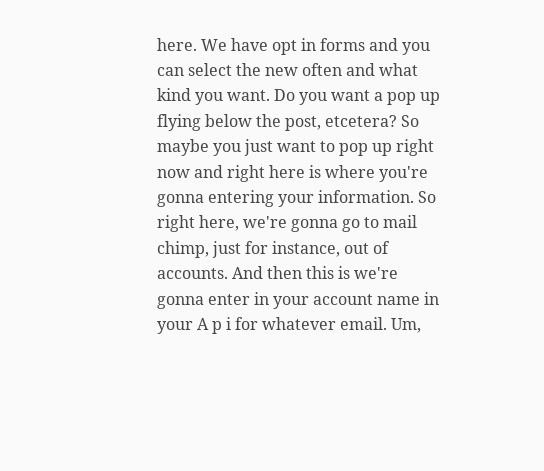here. We have opt in forms and you can select the new often and what kind you want. Do you want a pop up flying below the post, etcetera? So maybe you just want to pop up right now and right here is where you're gonna entering your information. So right here, we're gonna go to mail chimp, just for instance, out of accounts. And then this is we're gonna enter in your account name in your A p i for whatever email. Um,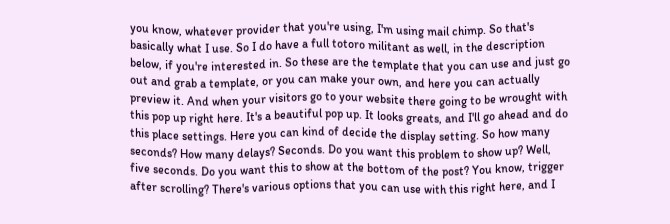you know, whatever provider that you're using, I'm using mail chimp. So that's basically what I use. So I do have a full totoro militant as well, in the description below, if you're interested in. So these are the template that you can use and just go out and grab a template, or you can make your own, and here you can actually preview it. And when your visitors go to your website there going to be wrought with this pop up right here. It's a beautiful pop up. It looks greats, and I'll go ahead and do this place settings. Here you can kind of decide the display setting. So how many seconds? How many delays? Seconds. Do you want this problem to show up? Well, five seconds. Do you want this to show at the bottom of the post? You know, trigger after scrolling? There's various options that you can use with this right here, and I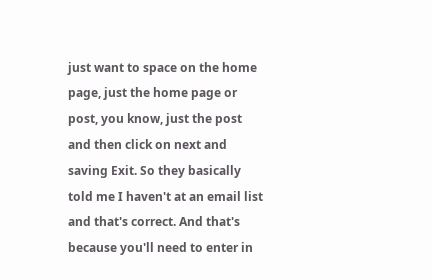just want to space on the home page, just the home page or post, you know, just the post and then click on next and saving Exit. So they basically told me I haven't at an email list and that's correct. And that's because you'll need to enter in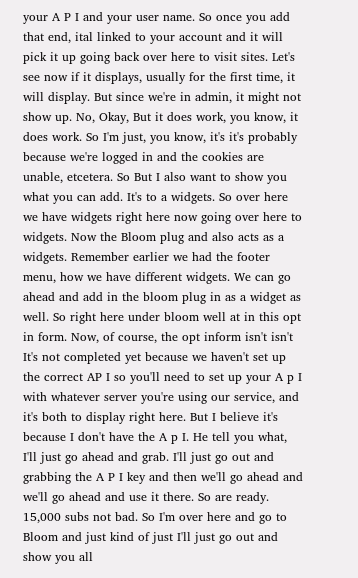your A P I and your user name. So once you add that end, ital linked to your account and it will pick it up going back over here to visit sites. Let's see now if it displays, usually for the first time, it will display. But since we're in admin, it might not show up. No, Okay, But it does work, you know, it does work. So I'm just, you know, it's it's probably because we're logged in and the cookies are unable, etcetera. So But I also want to show you what you can add. It's to a widgets. So over here we have widgets right here now going over here to widgets. Now the Bloom plug and also acts as a widgets. Remember earlier we had the footer menu, how we have different widgets. We can go ahead and add in the bloom plug in as a widget as well. So right here under bloom well at in this opt in form. Now, of course, the opt inform isn't isn't It's not completed yet because we haven't set up the correct AP I so you'll need to set up your A p I with whatever server you're using our service, and it's both to display right here. But I believe it's because I don't have the A p I. He tell you what, I'll just go ahead and grab. I'll just go out and grabbing the A P I key and then we'll go ahead and we'll go ahead and use it there. So are ready. 15,000 subs not bad. So I'm over here and go to Bloom and just kind of just I'll just go out and show you all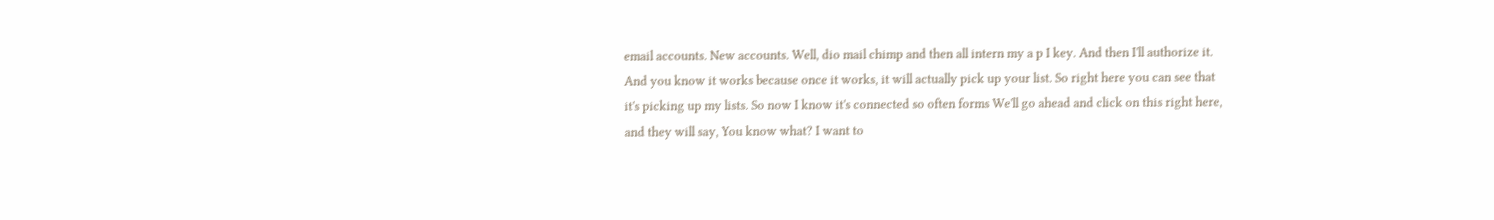email accounts. New accounts. Well, dio mail chimp and then all intern my a p I key. And then I'll authorize it. And you know it works because once it works, it will actually pick up your list. So right here you can see that it's picking up my lists. So now I know it's connected so often forms We'll go ahead and click on this right here, and they will say, You know what? I want to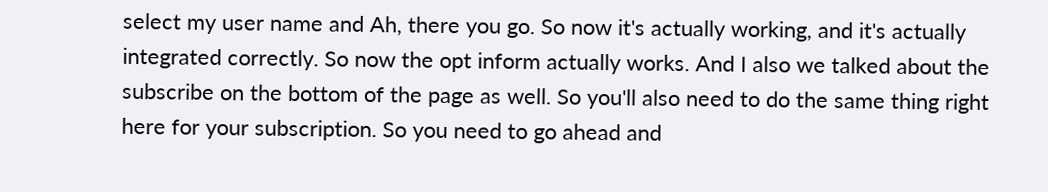select my user name and Ah, there you go. So now it's actually working, and it's actually integrated correctly. So now the opt inform actually works. And I also we talked about the subscribe on the bottom of the page as well. So you'll also need to do the same thing right here for your subscription. So you need to go ahead and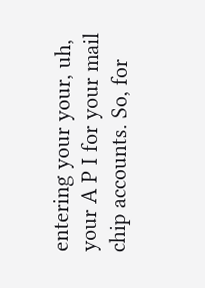entering your your, uh, your A P I for your mail chip accounts. So, for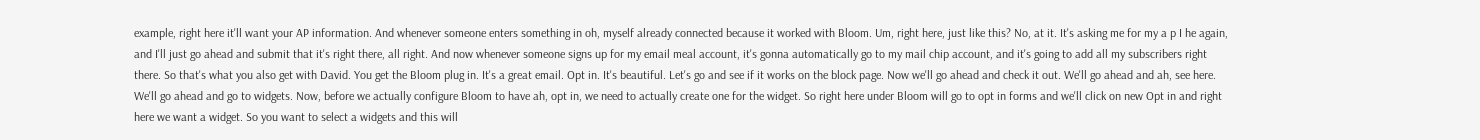example, right here it'll want your AP information. And whenever someone enters something in oh, myself already connected because it worked with Bloom. Um, right here, just like this? No, at it. It's asking me for my a p I he again, and I'll just go ahead and submit that it's right there, all right. And now whenever someone signs up for my email meal account, it's gonna automatically go to my mail chip account, and it's going to add all my subscribers right there. So that's what you also get with David. You get the Bloom plug in. It's a great email. Opt in. It's beautiful. Let's go and see if it works on the block page. Now we'll go ahead and check it out. We'll go ahead and ah, see here. We'll go ahead and go to widgets. Now, before we actually configure Bloom to have ah, opt in, we need to actually create one for the widget. So right here under Bloom will go to opt in forms and we'll click on new Opt in and right here we want a widget. So you want to select a widgets and this will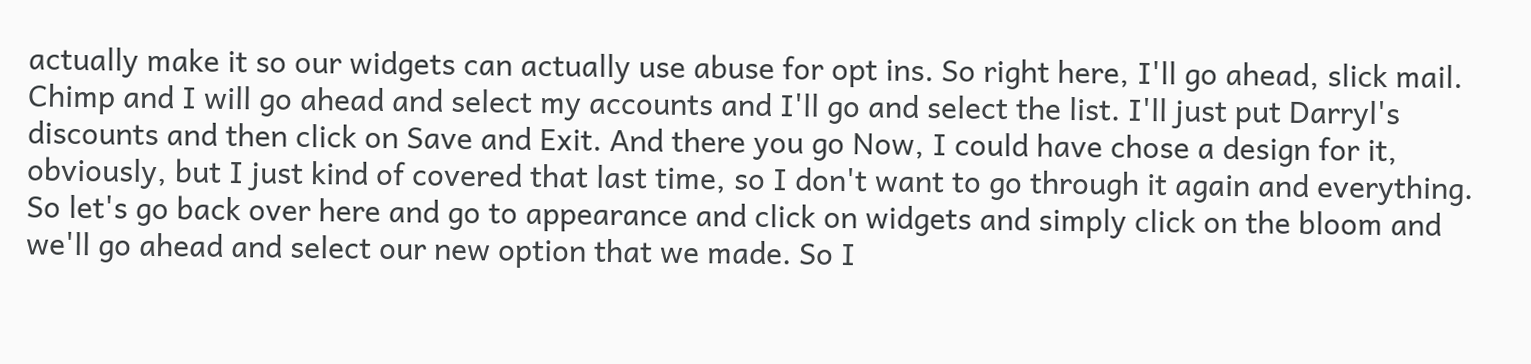actually make it so our widgets can actually use abuse for opt ins. So right here, I'll go ahead, slick mail. Chimp and I will go ahead and select my accounts and I'll go and select the list. I'll just put Darryl's discounts and then click on Save and Exit. And there you go Now, I could have chose a design for it, obviously, but I just kind of covered that last time, so I don't want to go through it again and everything. So let's go back over here and go to appearance and click on widgets and simply click on the bloom and we'll go ahead and select our new option that we made. So I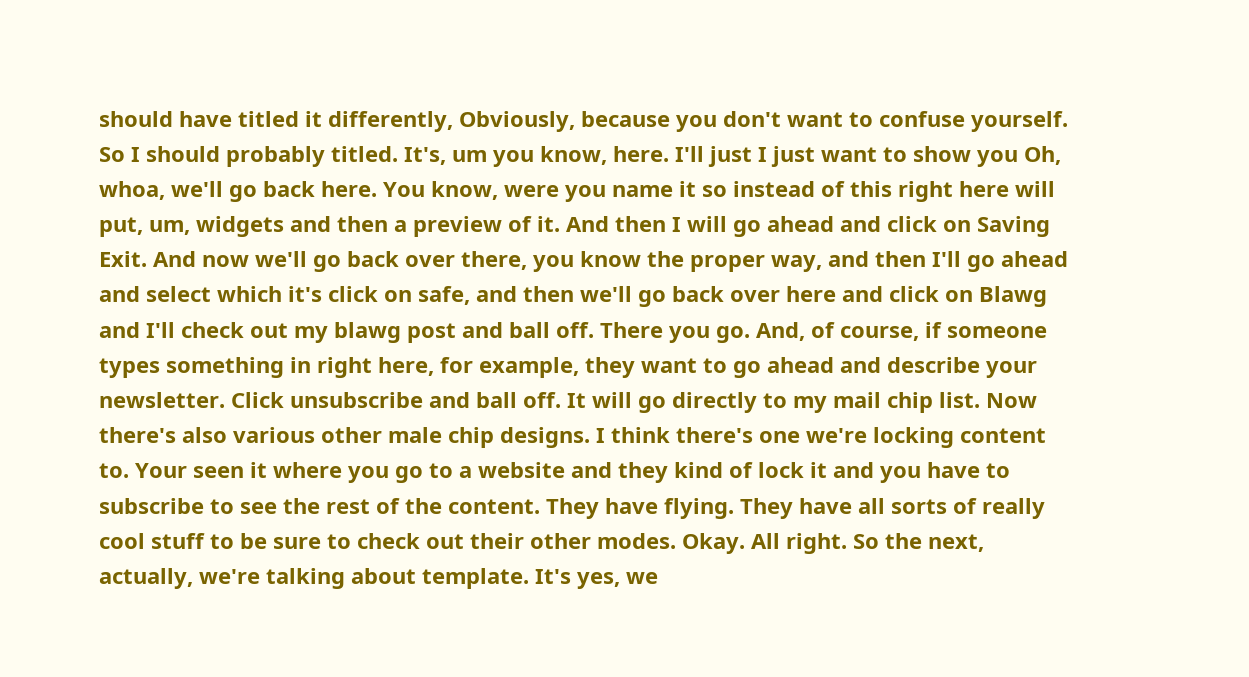should have titled it differently, Obviously, because you don't want to confuse yourself. So I should probably titled. It's, um you know, here. I'll just I just want to show you Oh, whoa, we'll go back here. You know, were you name it so instead of this right here will put, um, widgets and then a preview of it. And then I will go ahead and click on Saving Exit. And now we'll go back over there, you know the proper way, and then I'll go ahead and select which it's click on safe, and then we'll go back over here and click on Blawg and I'll check out my blawg post and ball off. There you go. And, of course, if someone types something in right here, for example, they want to go ahead and describe your newsletter. Click unsubscribe and ball off. It will go directly to my mail chip list. Now there's also various other male chip designs. I think there's one we're locking content to. Your seen it where you go to a website and they kind of lock it and you have to subscribe to see the rest of the content. They have flying. They have all sorts of really cool stuff to be sure to check out their other modes. Okay. All right. So the next, actually, we're talking about template. It's yes, we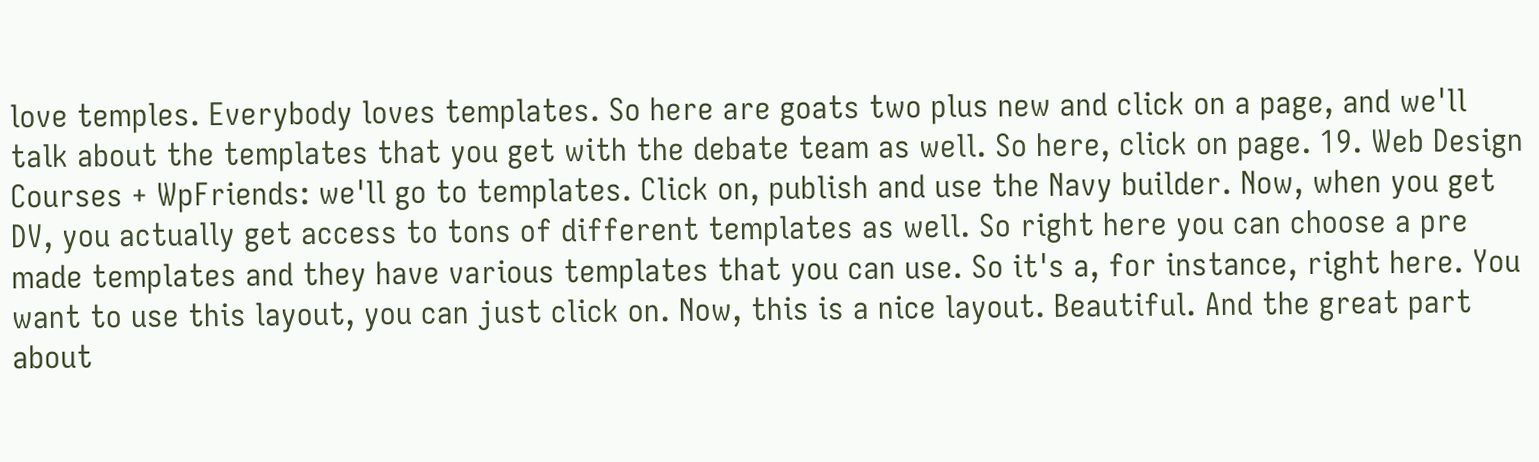love temples. Everybody loves templates. So here are goats two plus new and click on a page, and we'll talk about the templates that you get with the debate team as well. So here, click on page. 19. Web Design Courses + WpFriends: we'll go to templates. Click on, publish and use the Navy builder. Now, when you get DV, you actually get access to tons of different templates as well. So right here you can choose a pre made templates and they have various templates that you can use. So it's a, for instance, right here. You want to use this layout, you can just click on. Now, this is a nice layout. Beautiful. And the great part about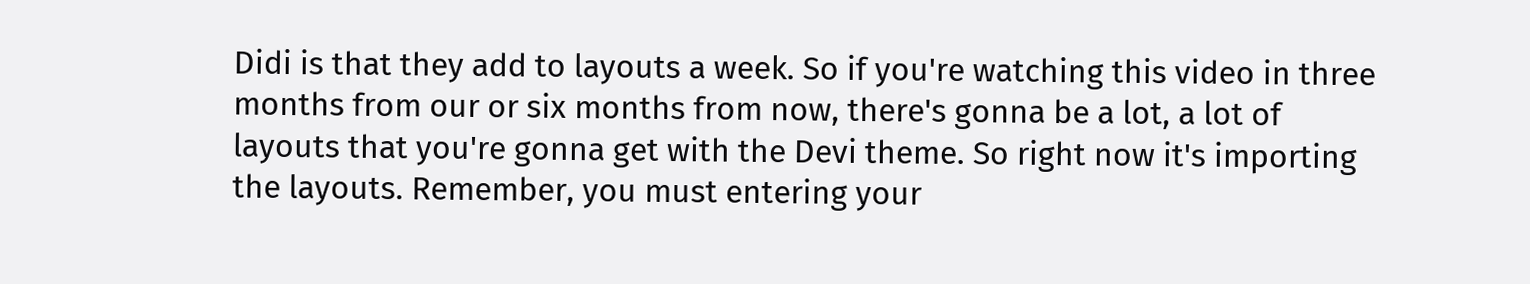Didi is that they add to layouts a week. So if you're watching this video in three months from our or six months from now, there's gonna be a lot, a lot of layouts that you're gonna get with the Devi theme. So right now it's importing the layouts. Remember, you must entering your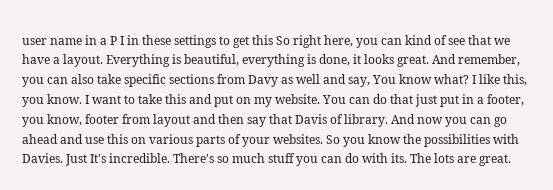user name in a P I in these settings to get this So right here, you can kind of see that we have a layout. Everything is beautiful, everything is done, it looks great. And remember, you can also take specific sections from Davy as well and say, You know what? I like this, you know. I want to take this and put on my website. You can do that just put in a footer, you know, footer from layout and then say that Davis of library. And now you can go ahead and use this on various parts of your websites. So you know the possibilities with Davies. Just It's incredible. There's so much stuff you can do with its. The lots are great.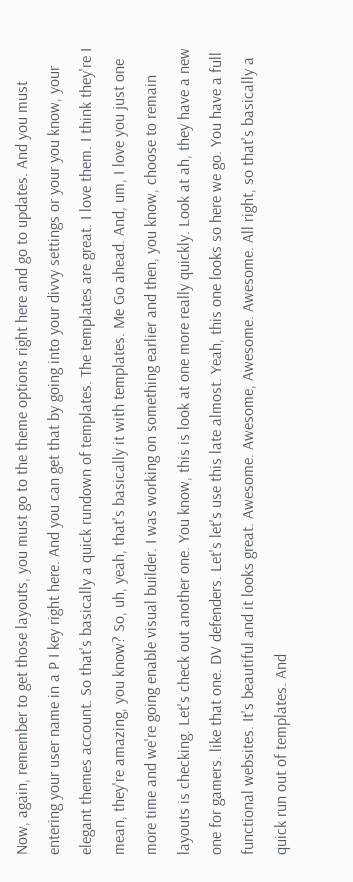Now, again, remember to get those layouts, you must go to the theme options right here and go to updates. And you must entering your user name in a P I key right here. And you can get that by going into your divvy settings or your you know, your elegant themes account. So that's basically a quick rundown of templates. The templates are great. I love them. I think they're I mean, they're amazing, you know? So, uh, yeah, that's basically it with templates. Me Go ahead. And, um, I love you just one more time and we're going enable visual builder. I was working on something earlier and then, you know, choose to remain layouts is checking. Let's check out another one. You know, this is look at one more really quickly. Look at ah, they have a new one for gamers. like that one. DV defenders. Let's let's use this late almost. Yeah, this one looks so here we go. You have a full functional websites. It's beautiful and it looks great. Awesome. Awesome, Awesome. Awesome. All right, so that's basically a quick run out of templates. And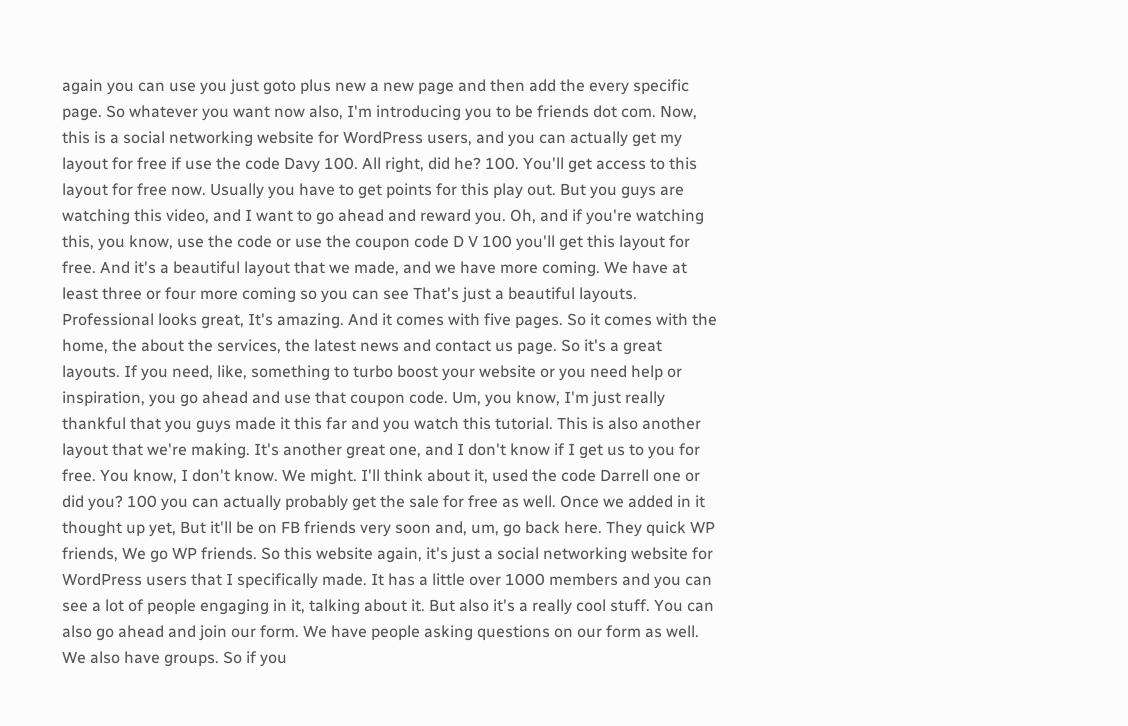again you can use you just goto plus new a new page and then add the every specific page. So whatever you want now also, I'm introducing you to be friends dot com. Now, this is a social networking website for WordPress users, and you can actually get my layout for free if use the code Davy 100. All right, did he? 100. You'll get access to this layout for free now. Usually you have to get points for this play out. But you guys are watching this video, and I want to go ahead and reward you. Oh, and if you're watching this, you know, use the code or use the coupon code D V 100 you'll get this layout for free. And it's a beautiful layout that we made, and we have more coming. We have at least three or four more coming so you can see That's just a beautiful layouts. Professional looks great, It's amazing. And it comes with five pages. So it comes with the home, the about the services, the latest news and contact us page. So it's a great layouts. If you need, like, something to turbo boost your website or you need help or inspiration, you go ahead and use that coupon code. Um, you know, I'm just really thankful that you guys made it this far and you watch this tutorial. This is also another layout that we're making. It's another great one, and I don't know if I get us to you for free. You know, I don't know. We might. I'll think about it, used the code Darrell one or did you? 100 you can actually probably get the sale for free as well. Once we added in it thought up yet, But it'll be on FB friends very soon and, um, go back here. They quick WP friends, We go WP friends. So this website again, it's just a social networking website for WordPress users that I specifically made. It has a little over 1000 members and you can see a lot of people engaging in it, talking about it. But also it's a really cool stuff. You can also go ahead and join our form. We have people asking questions on our form as well. We also have groups. So if you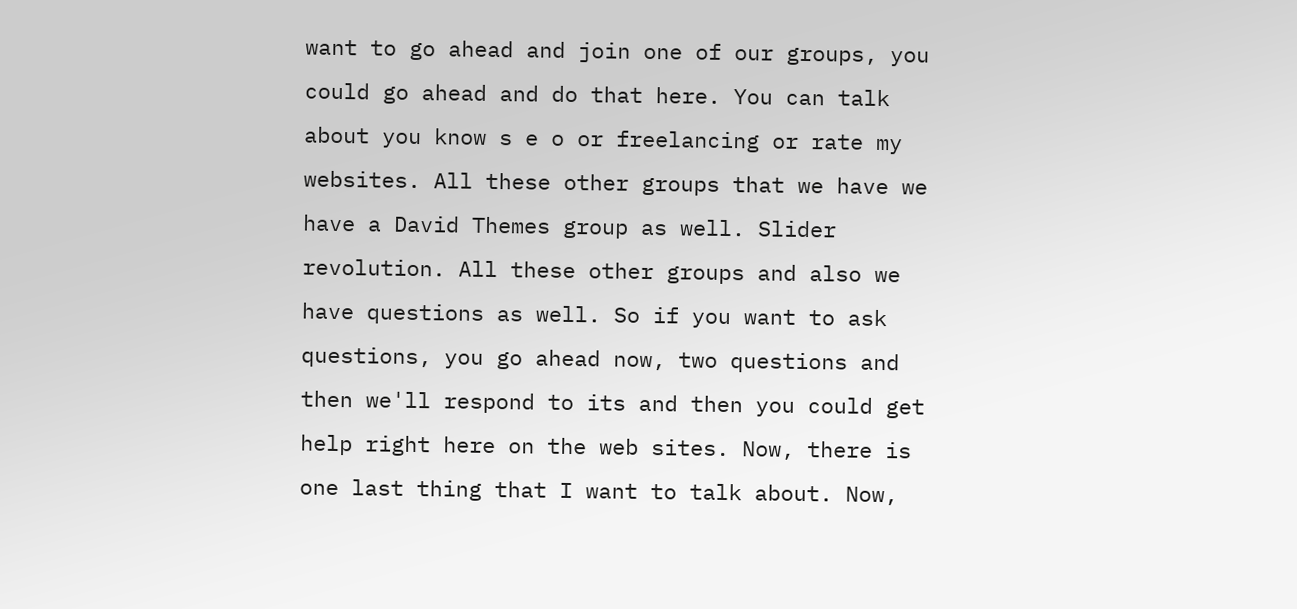want to go ahead and join one of our groups, you could go ahead and do that here. You can talk about you know s e o or freelancing or rate my websites. All these other groups that we have we have a David Themes group as well. Slider revolution. All these other groups and also we have questions as well. So if you want to ask questions, you go ahead now, two questions and then we'll respond to its and then you could get help right here on the web sites. Now, there is one last thing that I want to talk about. Now,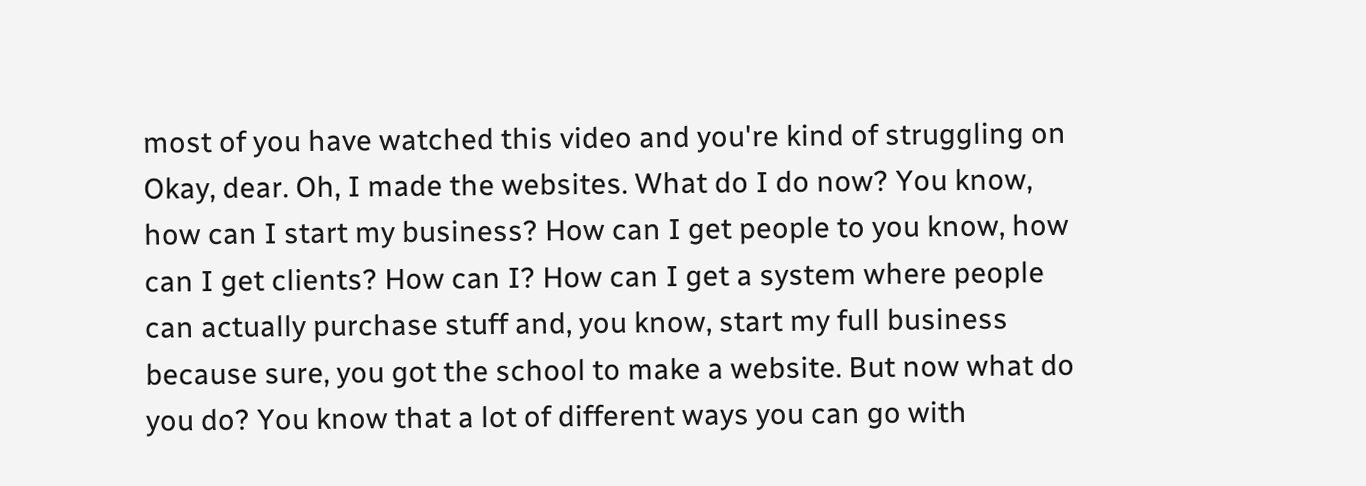most of you have watched this video and you're kind of struggling on Okay, dear. Oh, I made the websites. What do I do now? You know, how can I start my business? How can I get people to you know, how can I get clients? How can I? How can I get a system where people can actually purchase stuff and, you know, start my full business because sure, you got the school to make a website. But now what do you do? You know that a lot of different ways you can go with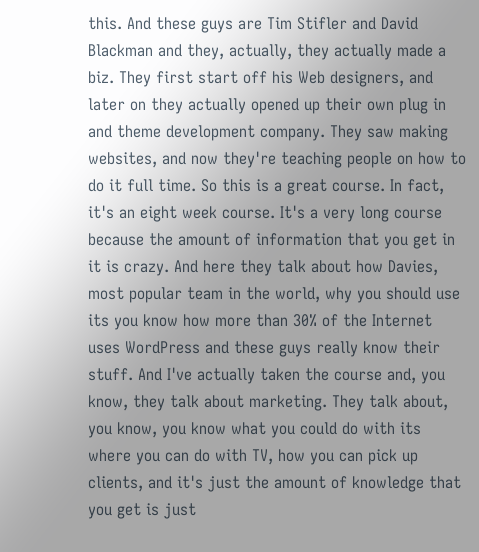this. And these guys are Tim Stifler and David Blackman and they, actually, they actually made a biz. They first start off his Web designers, and later on they actually opened up their own plug in and theme development company. They saw making websites, and now they're teaching people on how to do it full time. So this is a great course. In fact, it's an eight week course. It's a very long course because the amount of information that you get in it is crazy. And here they talk about how Davies, most popular team in the world, why you should use its you know how more than 30% of the Internet uses WordPress and these guys really know their stuff. And I've actually taken the course and, you know, they talk about marketing. They talk about, you know, you know what you could do with its where you can do with TV, how you can pick up clients, and it's just the amount of knowledge that you get is just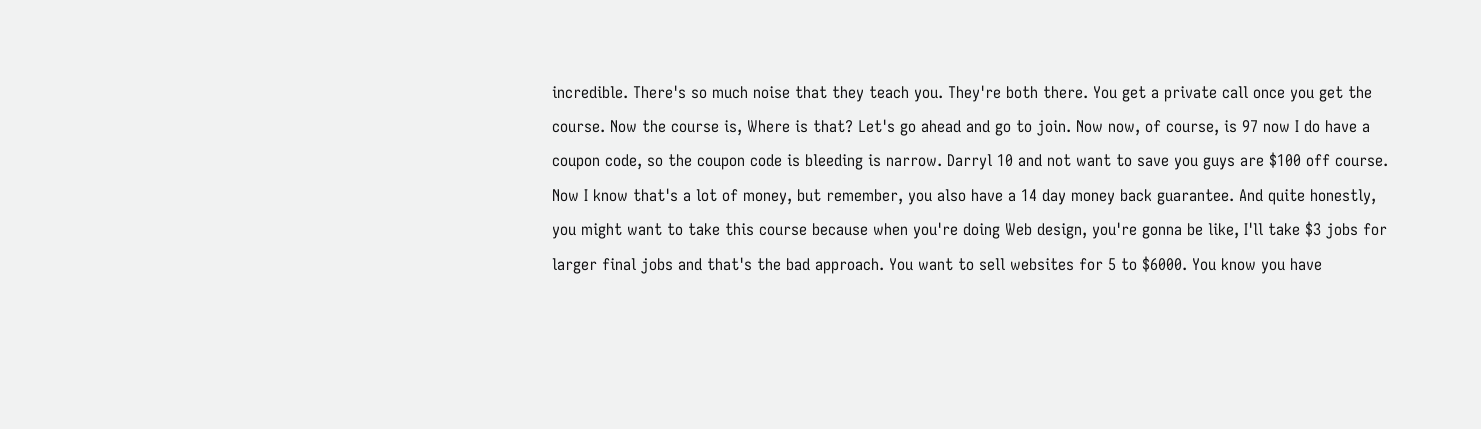incredible. There's so much noise that they teach you. They're both there. You get a private call once you get the course. Now the course is, Where is that? Let's go ahead and go to join. Now now, of course, is 97 now I do have a coupon code, so the coupon code is bleeding is narrow. Darryl 10 and not want to save you guys are $100 off course. Now I know that's a lot of money, but remember, you also have a 14 day money back guarantee. And quite honestly, you might want to take this course because when you're doing Web design, you're gonna be like, I'll take $3 jobs for larger final jobs and that's the bad approach. You want to sell websites for 5 to $6000. You know you have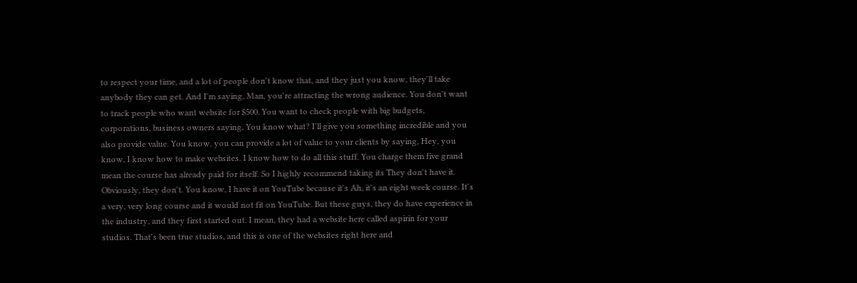to respect your time, and a lot of people don't know that, and they just you know, they'll take anybody they can get. And I'm saying, Man, you're attracting the wrong audience. You don't want to track people who want website for $500. You want to check people with big budgets, corporations, business owners saying, You know what? I'll give you something incredible and you also provide value. You know, you can provide a lot of value to your clients by saying, Hey, you know, I know how to make websites. I know how to do all this stuff. You charge them five grand mean the course has already paid for itself. So I highly recommend taking its They don't have it. Obviously, they don't. You know, I have it on YouTube because it's Ah, it's an eight week course. It's a very, very long course and it would not fit on YouTube. But these guys, they do have experience in the industry, and they first started out. I mean, they had a website here called aspirin for your studios. That's been true studios, and this is one of the websites right here and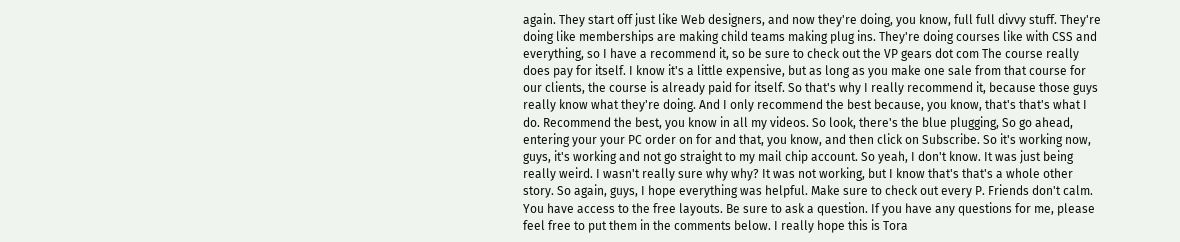again. They start off just like Web designers, and now they're doing, you know, full full divvy stuff. They're doing like memberships are making child teams making plug ins. They're doing courses like with CSS and everything, so I have a recommend it, so be sure to check out the VP gears dot com The course really does pay for itself. I know it's a little expensive, but as long as you make one sale from that course for our clients, the course is already paid for itself. So that's why I really recommend it, because those guys really know what they're doing. And I only recommend the best because, you know, that's that's what I do. Recommend the best, you know in all my videos. So look, there's the blue plugging, So go ahead, entering your your PC order on for and that, you know, and then click on Subscribe. So it's working now, guys, it's working and not go straight to my mail chip account. So yeah, I don't know. It was just being really weird. I wasn't really sure why why? It was not working, but I know that's that's a whole other story. So again, guys, I hope everything was helpful. Make sure to check out every P. Friends don't calm. You have access to the free layouts. Be sure to ask a question. If you have any questions for me, please feel free to put them in the comments below. I really hope this is Tora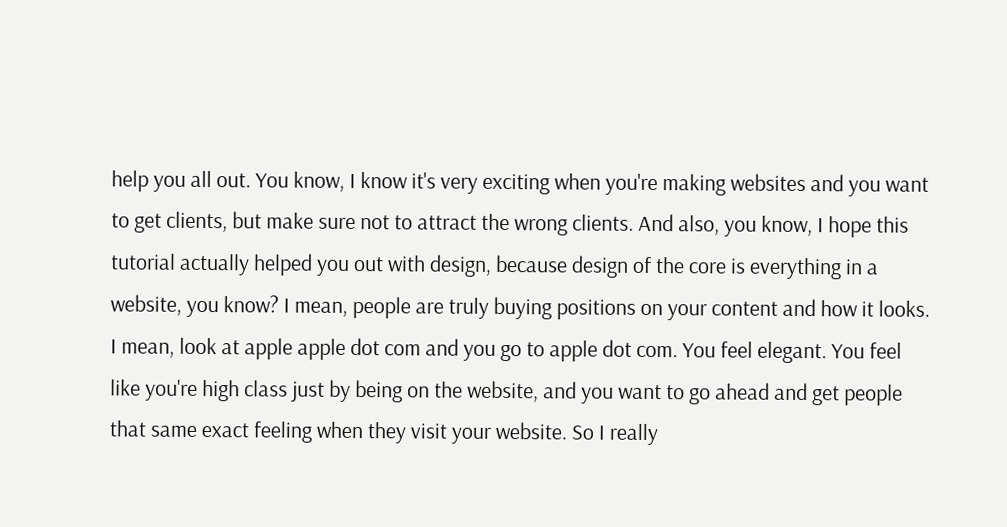help you all out. You know, I know it's very exciting when you're making websites and you want to get clients, but make sure not to attract the wrong clients. And also, you know, I hope this tutorial actually helped you out with design, because design of the core is everything in a website, you know? I mean, people are truly buying positions on your content and how it looks. I mean, look at apple apple dot com and you go to apple dot com. You feel elegant. You feel like you're high class just by being on the website, and you want to go ahead and get people that same exact feeling when they visit your website. So I really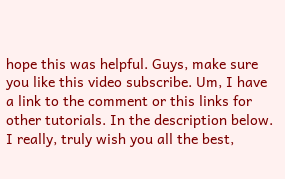hope this was helpful. Guys, make sure you like this video subscribe. Um, I have a link to the comment or this links for other tutorials. In the description below. I really, truly wish you all the best,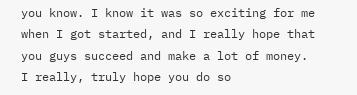you know. I know it was so exciting for me when I got started, and I really hope that you guys succeed and make a lot of money. I really, truly hope you do so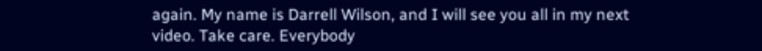again. My name is Darrell Wilson, and I will see you all in my next video. Take care. Everybody